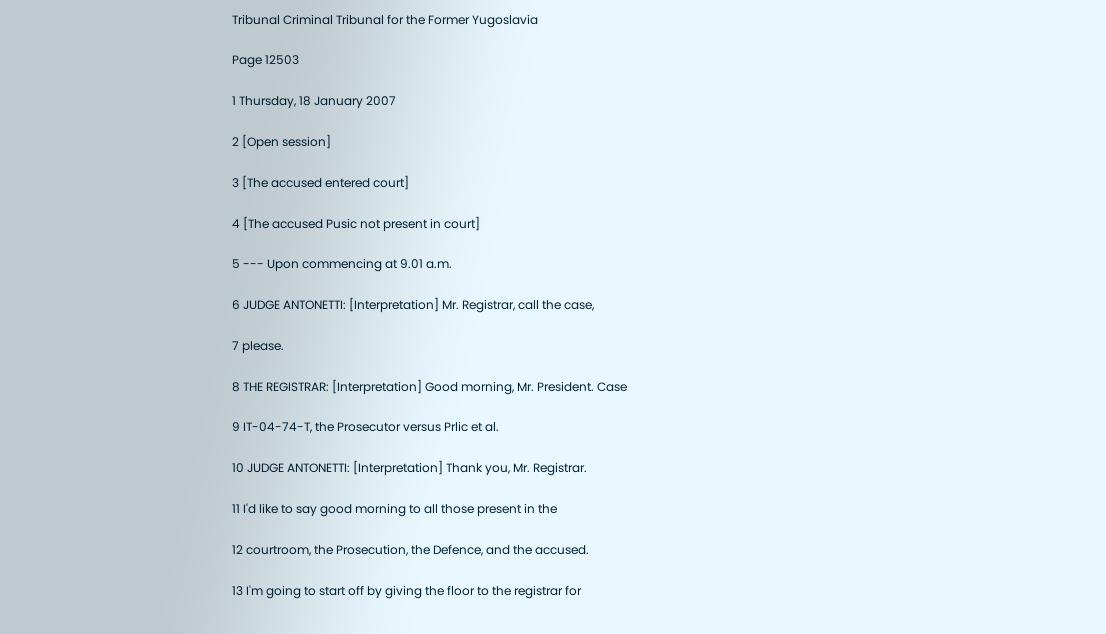Tribunal Criminal Tribunal for the Former Yugoslavia

Page 12503

1 Thursday, 18 January 2007

2 [Open session]

3 [The accused entered court]

4 [The accused Pusic not present in court]

5 --- Upon commencing at 9.01 a.m.

6 JUDGE ANTONETTI: [Interpretation] Mr. Registrar, call the case,

7 please.

8 THE REGISTRAR: [Interpretation] Good morning, Mr. President. Case

9 IT-04-74-T, the Prosecutor versus Prlic et al.

10 JUDGE ANTONETTI: [Interpretation] Thank you, Mr. Registrar.

11 I'd like to say good morning to all those present in the

12 courtroom, the Prosecution, the Defence, and the accused.

13 I'm going to start off by giving the floor to the registrar for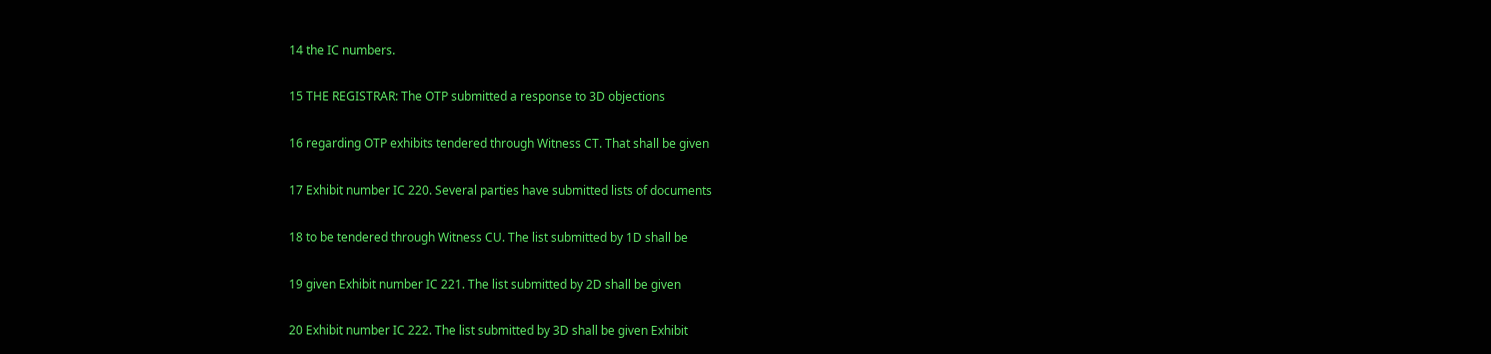14 the IC numbers.

15 THE REGISTRAR: The OTP submitted a response to 3D objections

16 regarding OTP exhibits tendered through Witness CT. That shall be given

17 Exhibit number IC 220. Several parties have submitted lists of documents

18 to be tendered through Witness CU. The list submitted by 1D shall be

19 given Exhibit number IC 221. The list submitted by 2D shall be given

20 Exhibit number IC 222. The list submitted by 3D shall be given Exhibit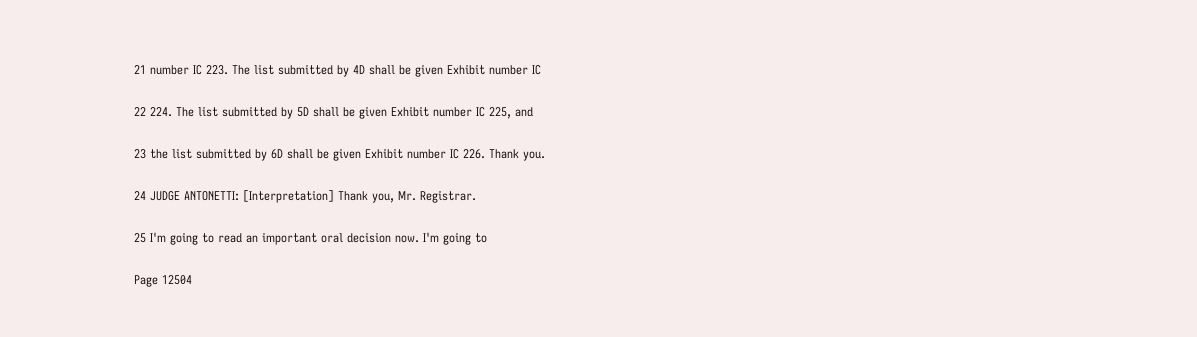21 number IC 223. The list submitted by 4D shall be given Exhibit number IC

22 224. The list submitted by 5D shall be given Exhibit number IC 225, and

23 the list submitted by 6D shall be given Exhibit number IC 226. Thank you.

24 JUDGE ANTONETTI: [Interpretation] Thank you, Mr. Registrar.

25 I'm going to read an important oral decision now. I'm going to

Page 12504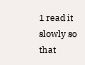1 read it slowly so that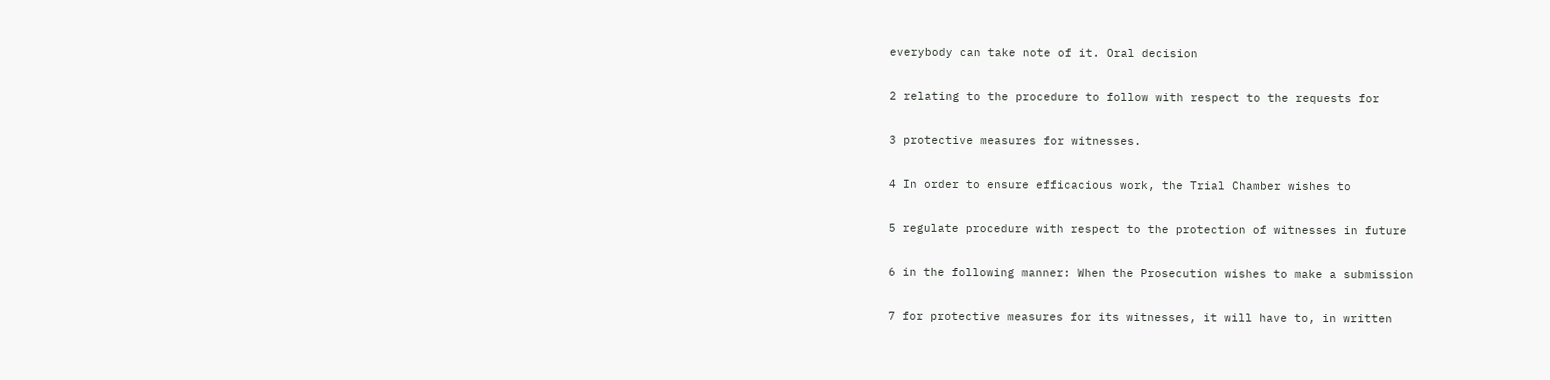everybody can take note of it. Oral decision

2 relating to the procedure to follow with respect to the requests for

3 protective measures for witnesses.

4 In order to ensure efficacious work, the Trial Chamber wishes to

5 regulate procedure with respect to the protection of witnesses in future

6 in the following manner: When the Prosecution wishes to make a submission

7 for protective measures for its witnesses, it will have to, in written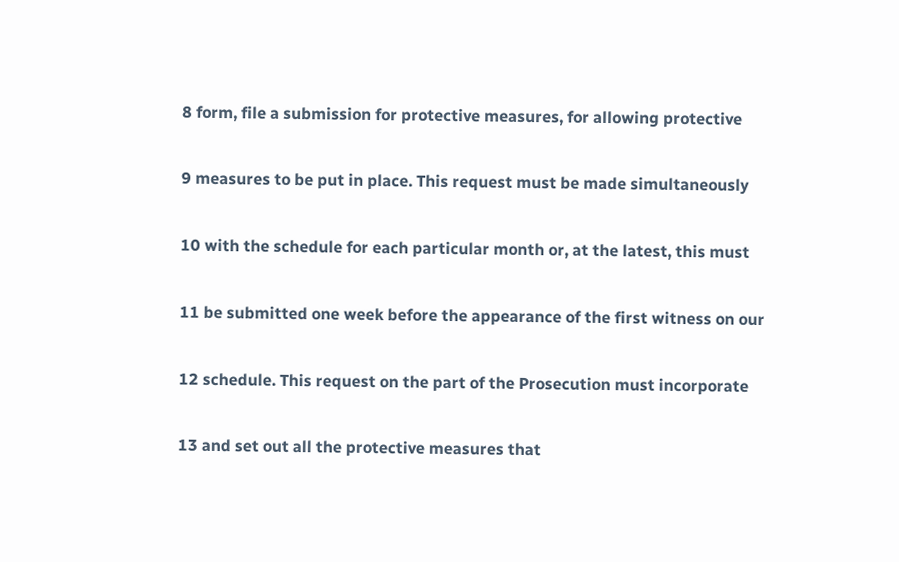8 form, file a submission for protective measures, for allowing protective

9 measures to be put in place. This request must be made simultaneously

10 with the schedule for each particular month or, at the latest, this must

11 be submitted one week before the appearance of the first witness on our

12 schedule. This request on the part of the Prosecution must incorporate

13 and set out all the protective measures that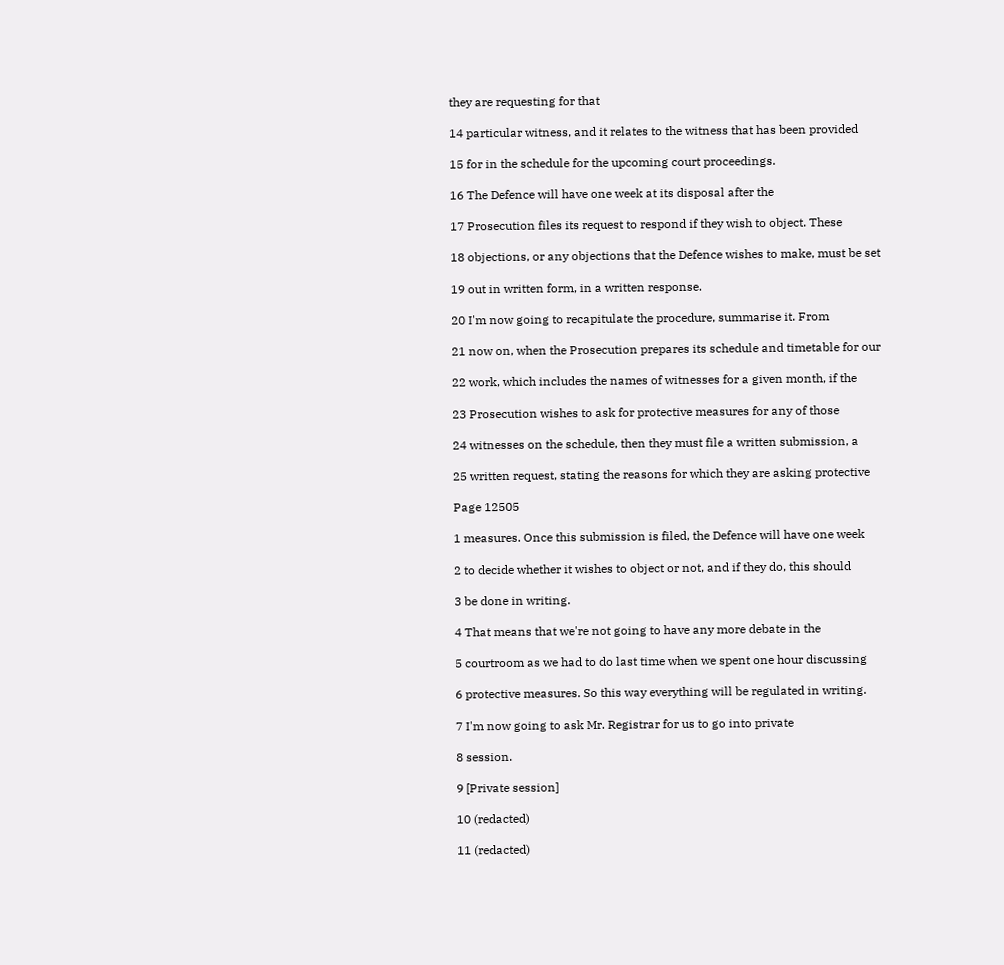they are requesting for that

14 particular witness, and it relates to the witness that has been provided

15 for in the schedule for the upcoming court proceedings.

16 The Defence will have one week at its disposal after the

17 Prosecution files its request to respond if they wish to object. These

18 objections, or any objections that the Defence wishes to make, must be set

19 out in written form, in a written response.

20 I'm now going to recapitulate the procedure, summarise it. From

21 now on, when the Prosecution prepares its schedule and timetable for our

22 work, which includes the names of witnesses for a given month, if the

23 Prosecution wishes to ask for protective measures for any of those

24 witnesses on the schedule, then they must file a written submission, a

25 written request, stating the reasons for which they are asking protective

Page 12505

1 measures. Once this submission is filed, the Defence will have one week

2 to decide whether it wishes to object or not, and if they do, this should

3 be done in writing.

4 That means that we're not going to have any more debate in the

5 courtroom as we had to do last time when we spent one hour discussing

6 protective measures. So this way everything will be regulated in writing.

7 I'm now going to ask Mr. Registrar for us to go into private

8 session.

9 [Private session]

10 (redacted)

11 (redacted)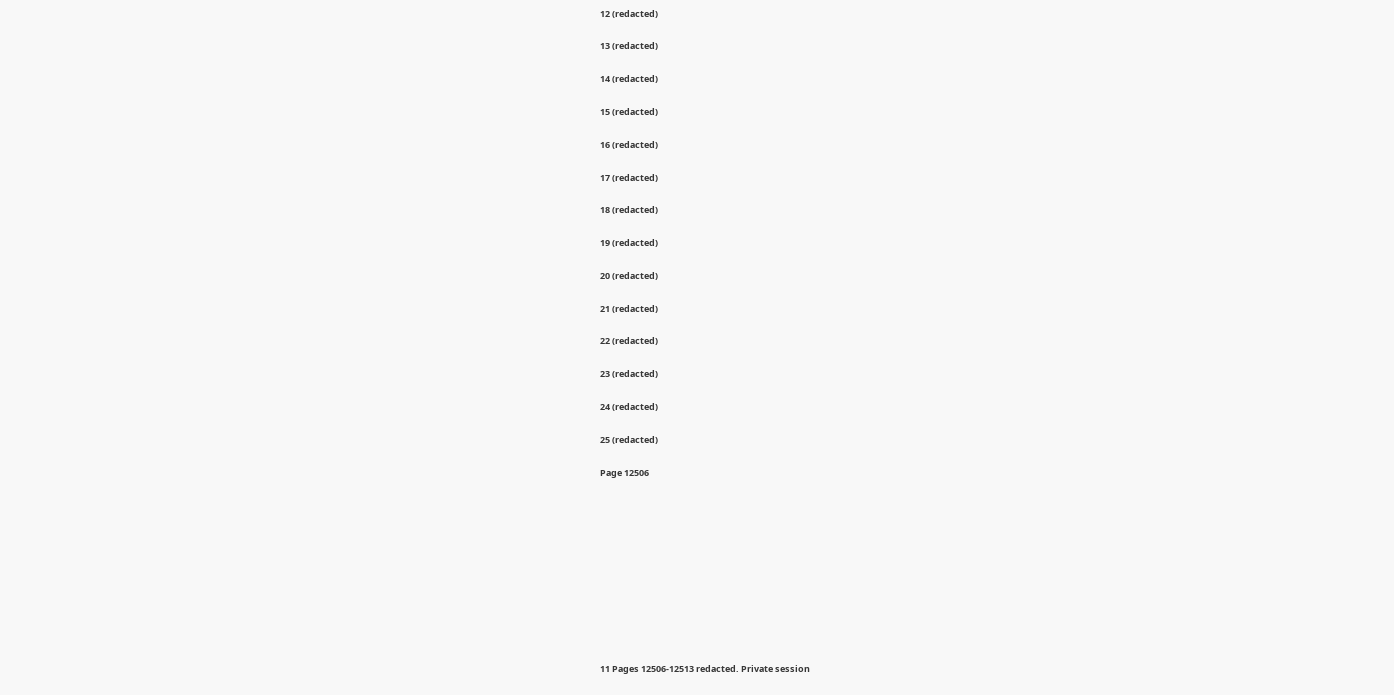12 (redacted)

13 (redacted)

14 (redacted)

15 (redacted)

16 (redacted)

17 (redacted)

18 (redacted)

19 (redacted)

20 (redacted)

21 (redacted)

22 (redacted)

23 (redacted)

24 (redacted)

25 (redacted)

Page 12506











11 Pages 12506-12513 redacted. Private session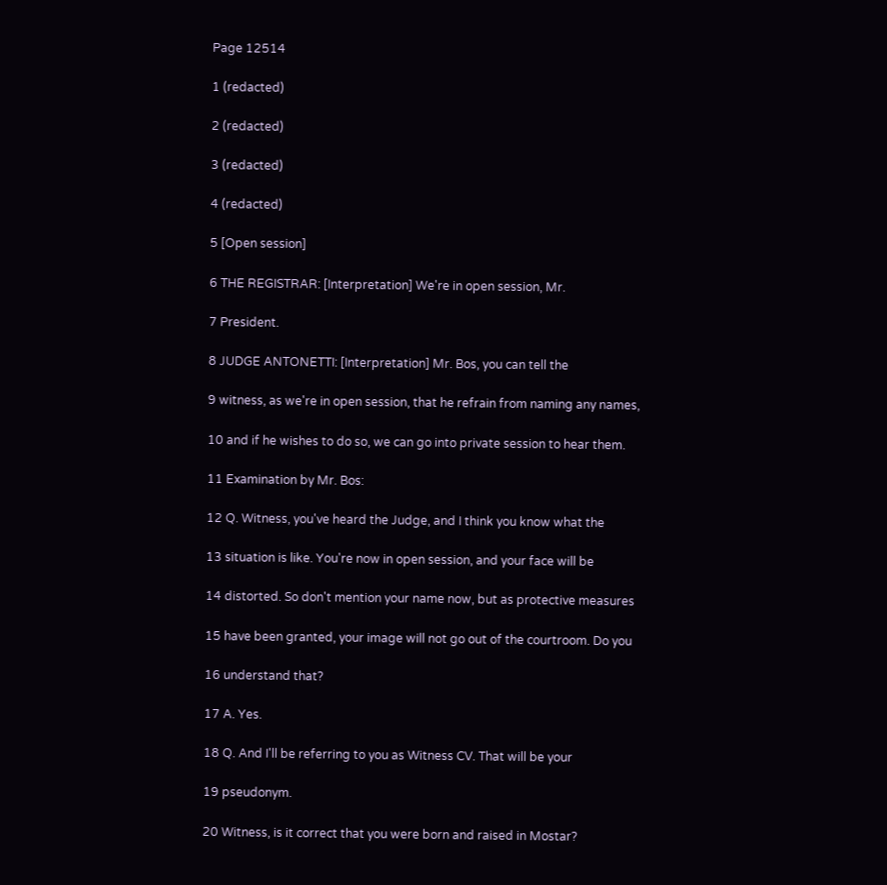Page 12514

1 (redacted)

2 (redacted)

3 (redacted)

4 (redacted)

5 [Open session]

6 THE REGISTRAR: [Interpretation] We're in open session, Mr.

7 President.

8 JUDGE ANTONETTI: [Interpretation] Mr. Bos, you can tell the

9 witness, as we're in open session, that he refrain from naming any names,

10 and if he wishes to do so, we can go into private session to hear them.

11 Examination by Mr. Bos:

12 Q. Witness, you've heard the Judge, and I think you know what the

13 situation is like. You're now in open session, and your face will be

14 distorted. So don't mention your name now, but as protective measures

15 have been granted, your image will not go out of the courtroom. Do you

16 understand that?

17 A. Yes.

18 Q. And I'll be referring to you as Witness CV. That will be your

19 pseudonym.

20 Witness, is it correct that you were born and raised in Mostar?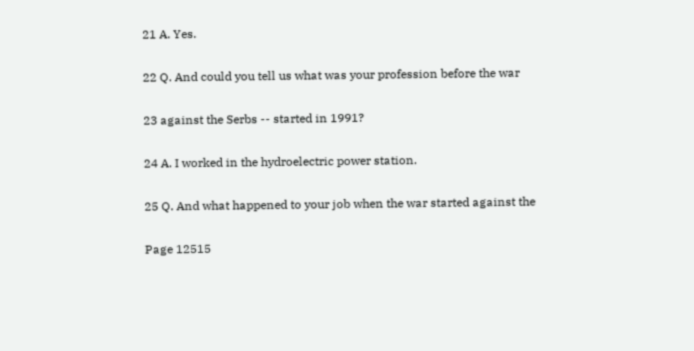21 A. Yes.

22 Q. And could you tell us what was your profession before the war

23 against the Serbs -- started in 1991?

24 A. I worked in the hydroelectric power station.

25 Q. And what happened to your job when the war started against the

Page 12515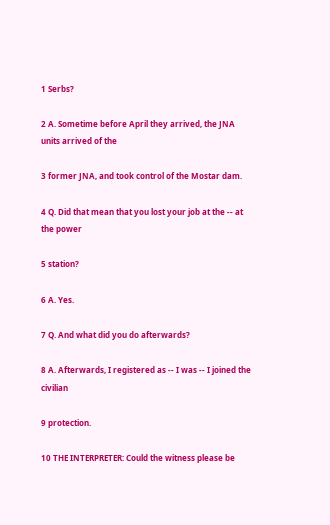1 Serbs?

2 A. Sometime before April they arrived, the JNA units arrived of the

3 former JNA, and took control of the Mostar dam.

4 Q. Did that mean that you lost your job at the -- at the power

5 station?

6 A. Yes.

7 Q. And what did you do afterwards?

8 A. Afterwards, I registered as -- I was -- I joined the civilian

9 protection.

10 THE INTERPRETER: Could the witness please be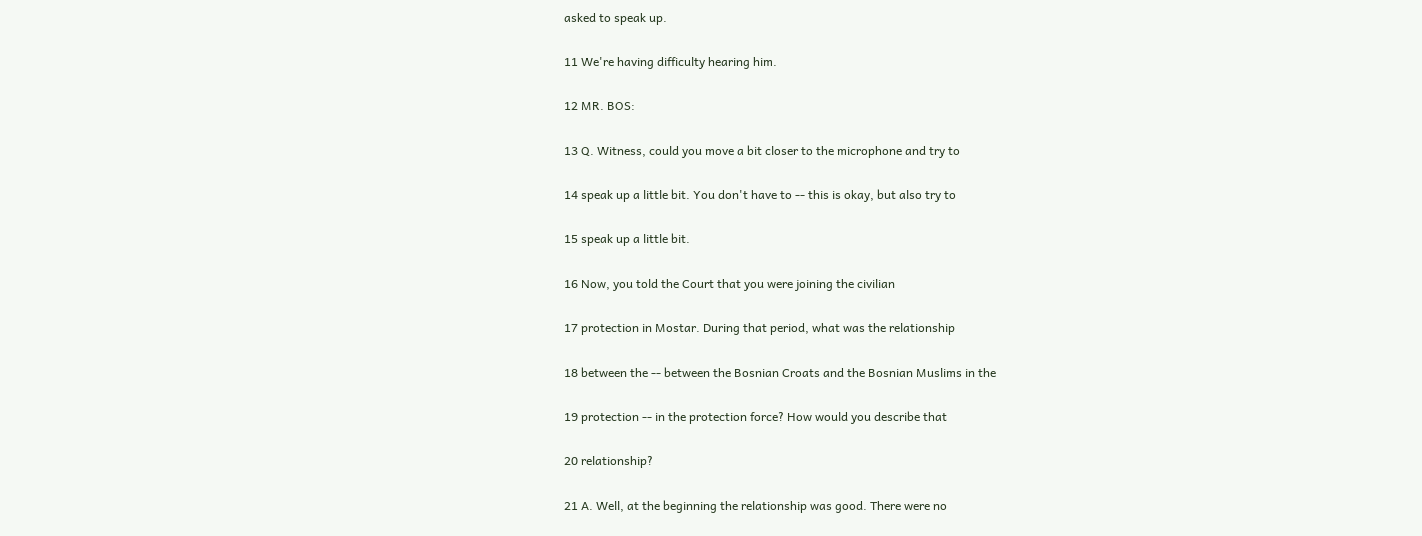asked to speak up.

11 We're having difficulty hearing him.

12 MR. BOS:

13 Q. Witness, could you move a bit closer to the microphone and try to

14 speak up a little bit. You don't have to -- this is okay, but also try to

15 speak up a little bit.

16 Now, you told the Court that you were joining the civilian

17 protection in Mostar. During that period, what was the relationship

18 between the -- between the Bosnian Croats and the Bosnian Muslims in the

19 protection -- in the protection force? How would you describe that

20 relationship?

21 A. Well, at the beginning the relationship was good. There were no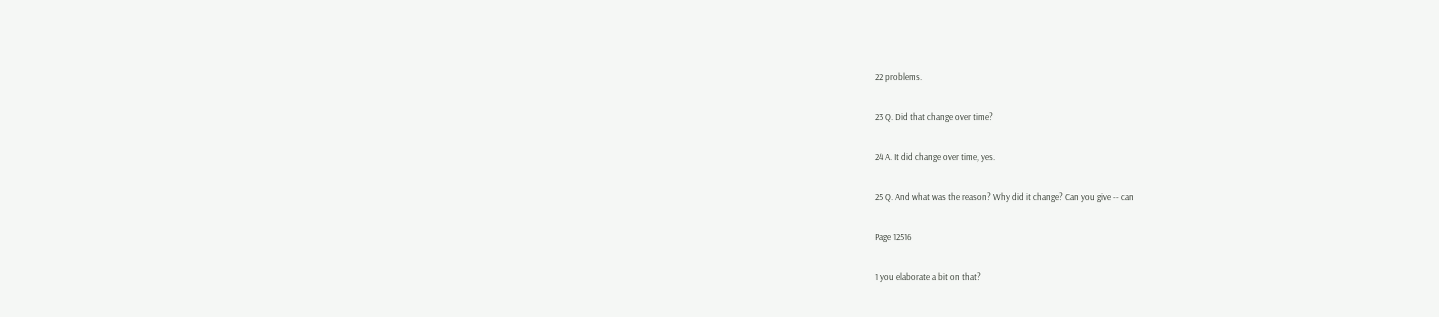22 problems.

23 Q. Did that change over time?

24 A. It did change over time, yes.

25 Q. And what was the reason? Why did it change? Can you give -- can

Page 12516

1 you elaborate a bit on that?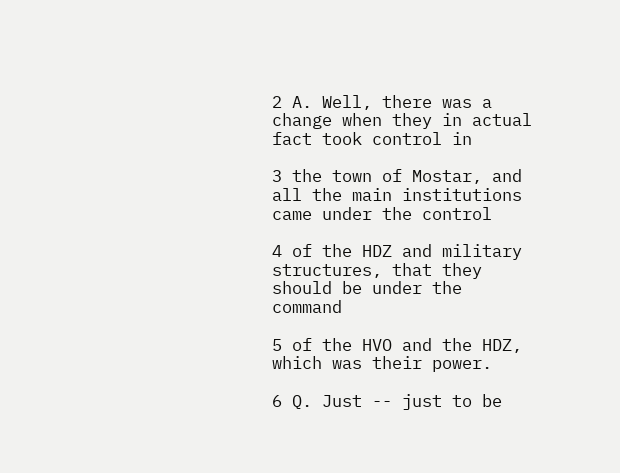2 A. Well, there was a change when they in actual fact took control in

3 the town of Mostar, and all the main institutions came under the control

4 of the HDZ and military structures, that they should be under the command

5 of the HVO and the HDZ, which was their power.

6 Q. Just -- just to be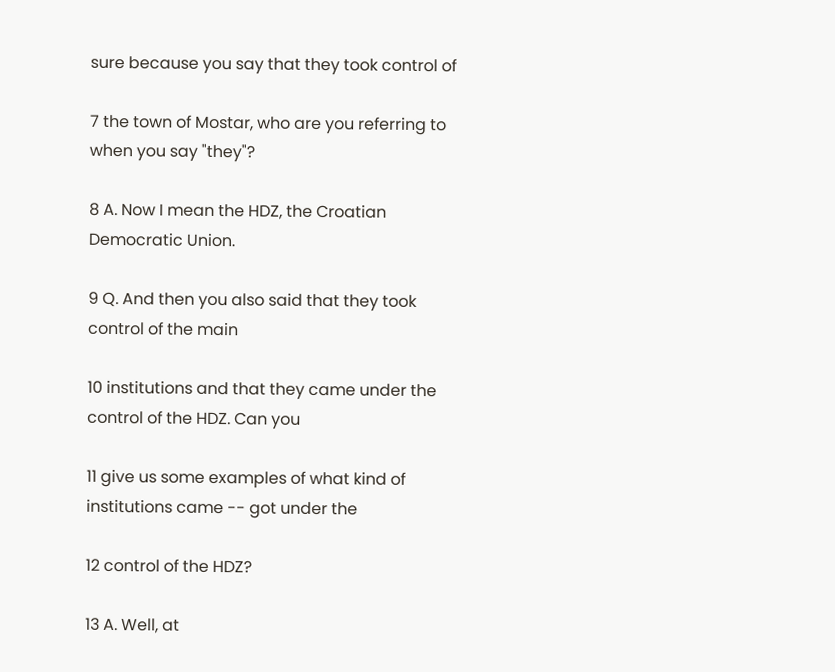sure because you say that they took control of

7 the town of Mostar, who are you referring to when you say "they"?

8 A. Now I mean the HDZ, the Croatian Democratic Union.

9 Q. And then you also said that they took control of the main

10 institutions and that they came under the control of the HDZ. Can you

11 give us some examples of what kind of institutions came -- got under the

12 control of the HDZ?

13 A. Well, at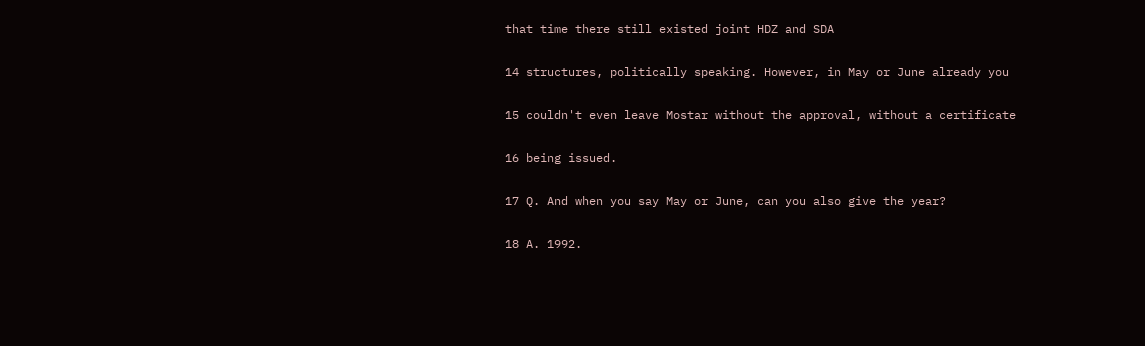that time there still existed joint HDZ and SDA

14 structures, politically speaking. However, in May or June already you

15 couldn't even leave Mostar without the approval, without a certificate

16 being issued.

17 Q. And when you say May or June, can you also give the year?

18 A. 1992.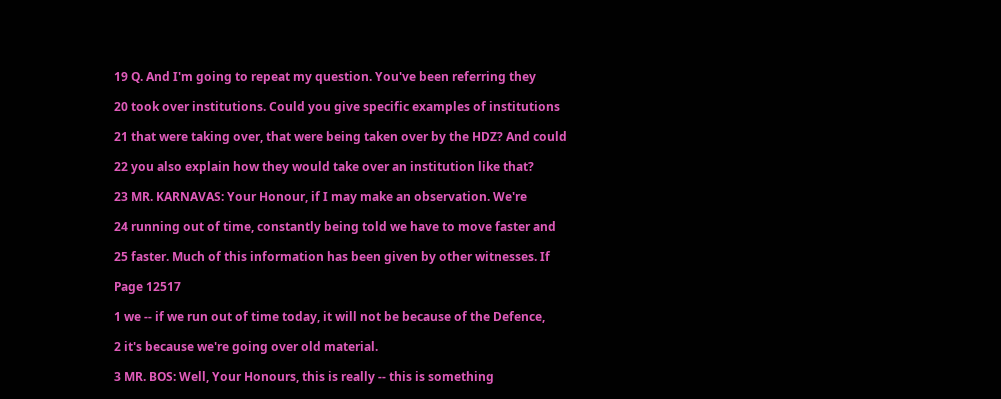19 Q. And I'm going to repeat my question. You've been referring they

20 took over institutions. Could you give specific examples of institutions

21 that were taking over, that were being taken over by the HDZ? And could

22 you also explain how they would take over an institution like that?

23 MR. KARNAVAS: Your Honour, if I may make an observation. We're

24 running out of time, constantly being told we have to move faster and

25 faster. Much of this information has been given by other witnesses. If

Page 12517

1 we -- if we run out of time today, it will not be because of the Defence,

2 it's because we're going over old material.

3 MR. BOS: Well, Your Honours, this is really -- this is something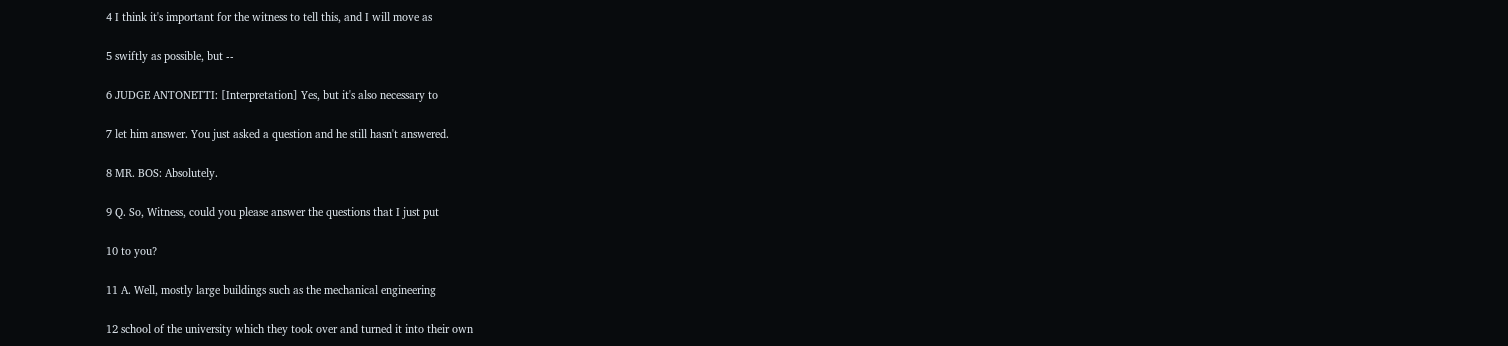4 I think it's important for the witness to tell this, and I will move as

5 swiftly as possible, but --

6 JUDGE ANTONETTI: [Interpretation] Yes, but it's also necessary to

7 let him answer. You just asked a question and he still hasn't answered.

8 MR. BOS: Absolutely.

9 Q. So, Witness, could you please answer the questions that I just put

10 to you?

11 A. Well, mostly large buildings such as the mechanical engineering

12 school of the university which they took over and turned it into their own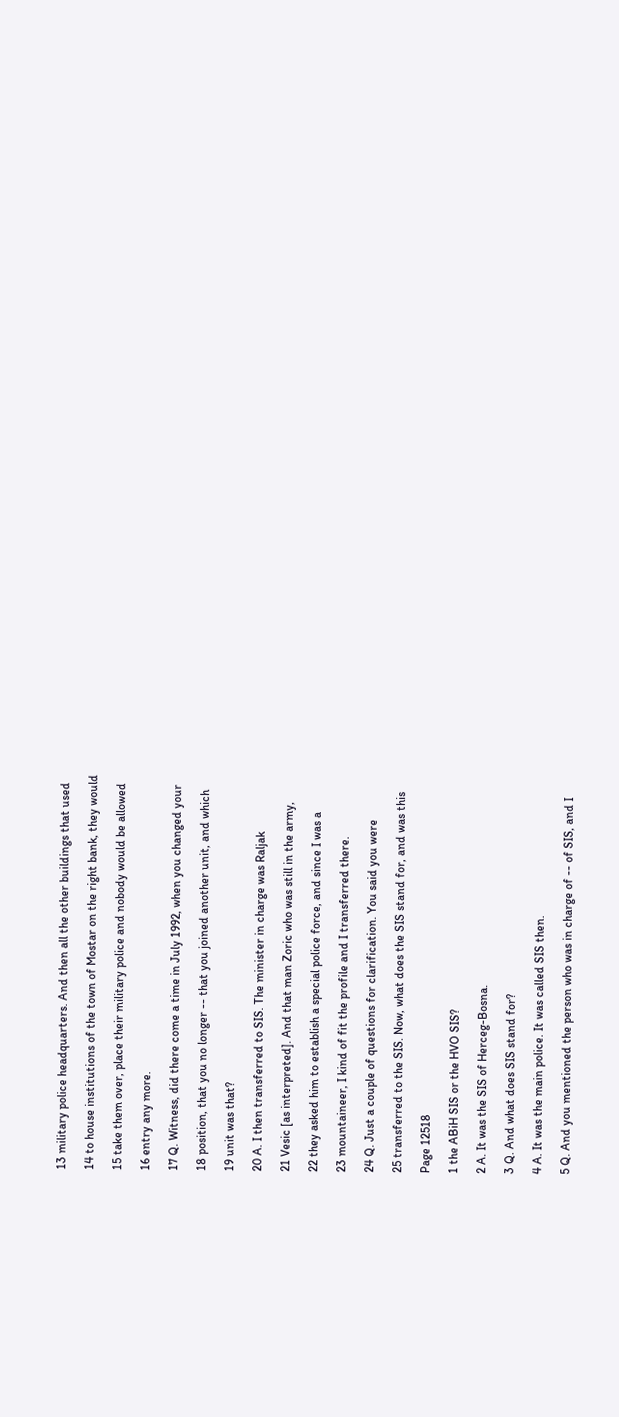13 military police headquarters. And then all the other buildings that used

14 to house institutions of the town of Mostar on the right bank, they would

15 take them over, place their military police and nobody would be allowed

16 entry any more.

17 Q. Witness, did there come a time in July 1992, when you changed your

18 position, that you no longer -- that you joined another unit, and which

19 unit was that?

20 A. I then transferred to SIS. The minister in charge was Raljak

21 Vesic [as interpreted]. And that man Zoric who was still in the army,

22 they asked him to establish a special police force, and since I was a

23 mountaineer, I kind of fit the profile and I transferred there.

24 Q. Just a couple of questions for clarification. You said you were

25 transferred to the SIS. Now, what does the SIS stand for, and was this

Page 12518

1 the ABiH SIS or the HVO SIS?

2 A. It was the SIS of Herceg-Bosna.

3 Q. And what does SIS stand for?

4 A. It was the main police. It was called SIS then.

5 Q. And you mentioned the person who was in charge of -- of SIS, and I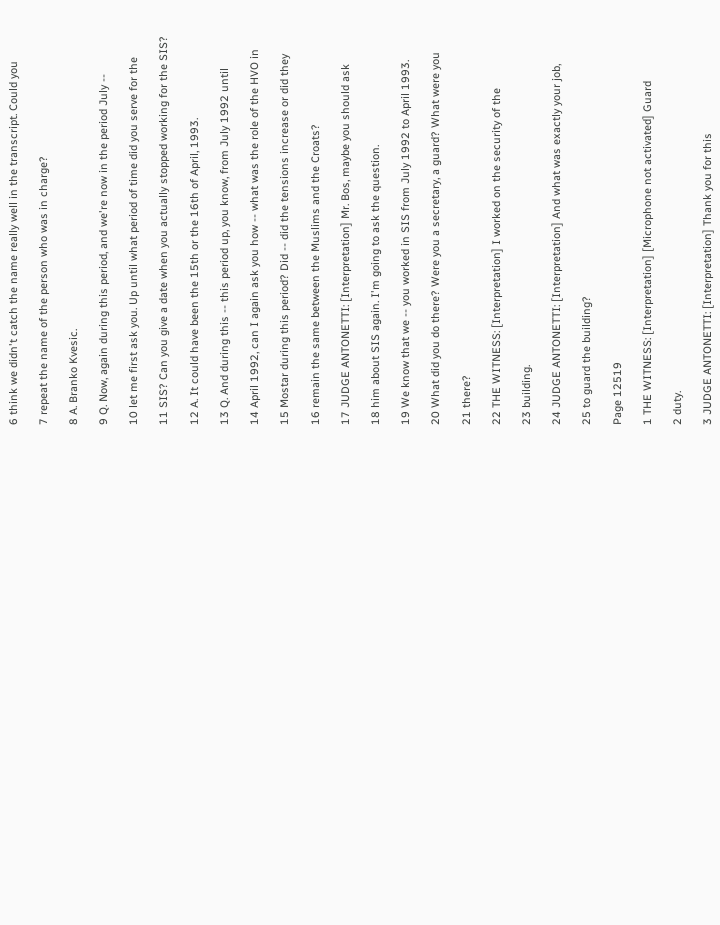6 think we didn't catch the name really well in the transcript. Could you

7 repeat the name of the person who was in charge?

8 A. Branko Kvesic.

9 Q. Now, again during this period, and we're now in the period July --

10 let me first ask you. Up until what period of time did you serve for the

11 SIS? Can you give a date when you actually stopped working for the SIS?

12 A. It could have been the 15th or the 16th of April, 1993.

13 Q. And during this -- this period up, you know, from July 1992 until

14 April 1992, can I again ask you how -- what was the role of the HVO in

15 Mostar during this period? Did -- did the tensions increase or did they

16 remain the same between the Muslims and the Croats?

17 JUDGE ANTONETTI: [Interpretation] Mr. Bos, maybe you should ask

18 him about SIS again. I'm going to ask the question.

19 We know that we -- you worked in SIS from July 1992 to April 1993.

20 What did you do there? Were you a secretary, a guard? What were you

21 there?

22 THE WITNESS: [Interpretation] I worked on the security of the

23 building.

24 JUDGE ANTONETTI: [Interpretation] And what was exactly your job,

25 to guard the building?

Page 12519

1 THE WITNESS: [Interpretation] [Microphone not activated] Guard

2 duty.

3 JUDGE ANTONETTI: [Interpretation] Thank you for this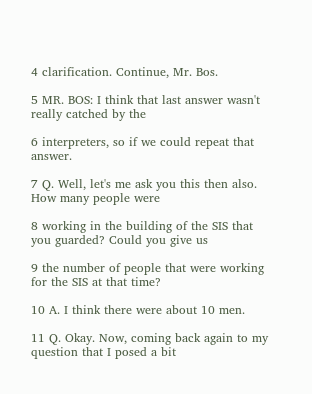4 clarification. Continue, Mr. Bos.

5 MR. BOS: I think that last answer wasn't really catched by the

6 interpreters, so if we could repeat that answer.

7 Q. Well, let's me ask you this then also. How many people were

8 working in the building of the SIS that you guarded? Could you give us

9 the number of people that were working for the SIS at that time?

10 A. I think there were about 10 men.

11 Q. Okay. Now, coming back again to my question that I posed a bit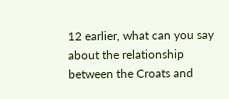12 earlier, what can you say about the relationship between the Croats and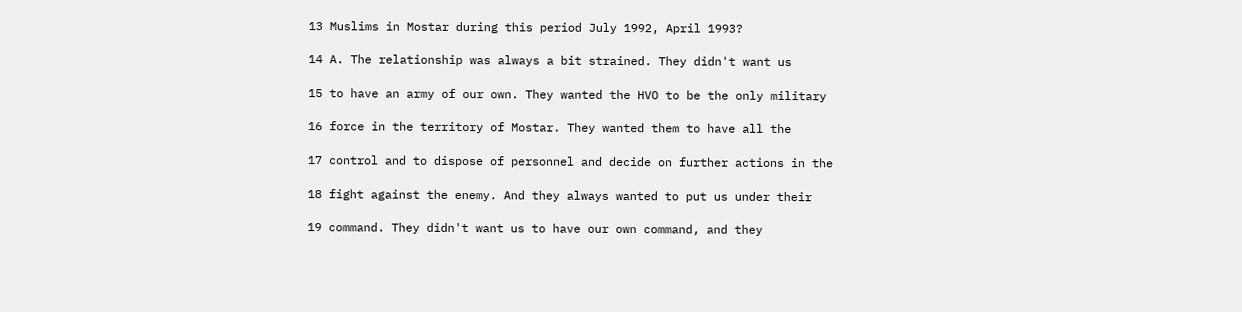13 Muslims in Mostar during this period July 1992, April 1993?

14 A. The relationship was always a bit strained. They didn't want us

15 to have an army of our own. They wanted the HVO to be the only military

16 force in the territory of Mostar. They wanted them to have all the

17 control and to dispose of personnel and decide on further actions in the

18 fight against the enemy. And they always wanted to put us under their

19 command. They didn't want us to have our own command, and they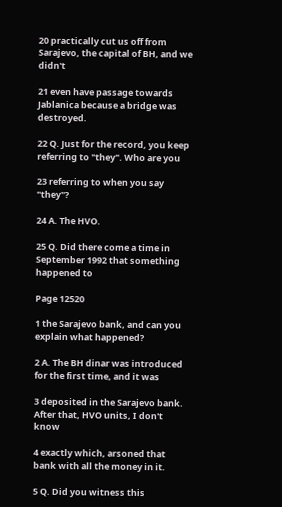20 practically cut us off from Sarajevo, the capital of BH, and we didn't

21 even have passage towards Jablanica because a bridge was destroyed.

22 Q. Just for the record, you keep referring to "they". Who are you

23 referring to when you say "they"?

24 A. The HVO.

25 Q. Did there come a time in September 1992 that something happened to

Page 12520

1 the Sarajevo bank, and can you explain what happened?

2 A. The BH dinar was introduced for the first time, and it was

3 deposited in the Sarajevo bank. After that, HVO units, I don't know

4 exactly which, arsoned that bank with all the money in it.

5 Q. Did you witness this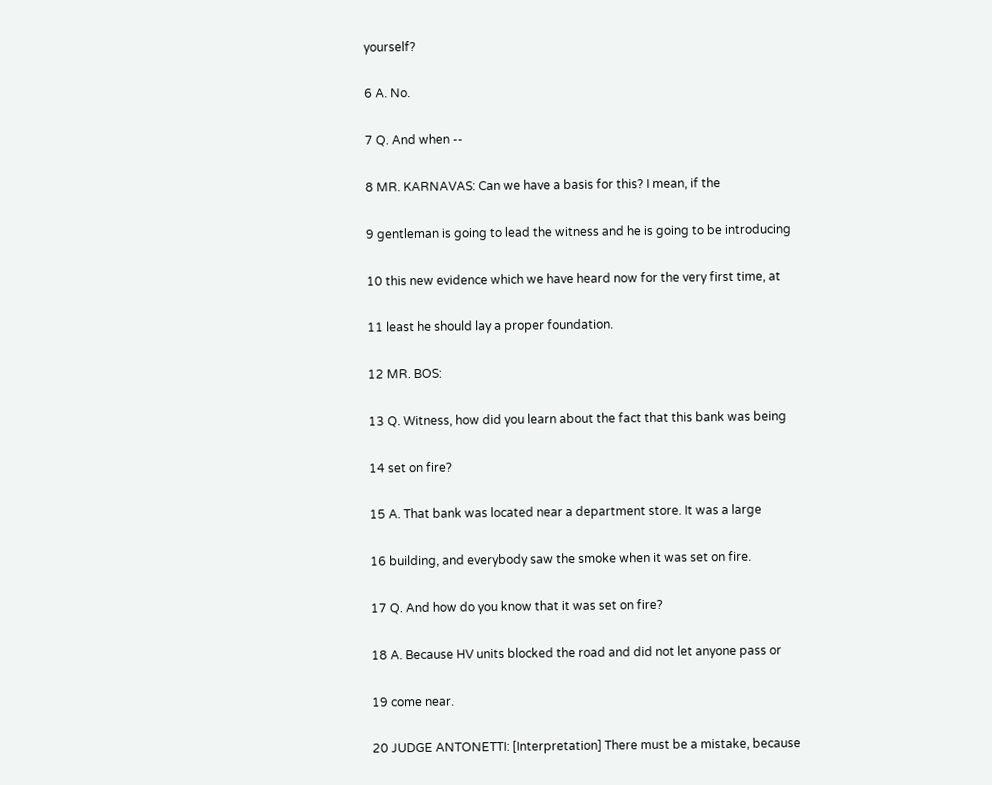yourself?

6 A. No.

7 Q. And when --

8 MR. KARNAVAS: Can we have a basis for this? I mean, if the

9 gentleman is going to lead the witness and he is going to be introducing

10 this new evidence which we have heard now for the very first time, at

11 least he should lay a proper foundation.

12 MR. BOS:

13 Q. Witness, how did you learn about the fact that this bank was being

14 set on fire?

15 A. That bank was located near a department store. It was a large

16 building, and everybody saw the smoke when it was set on fire.

17 Q. And how do you know that it was set on fire?

18 A. Because HV units blocked the road and did not let anyone pass or

19 come near.

20 JUDGE ANTONETTI: [Interpretation] There must be a mistake, because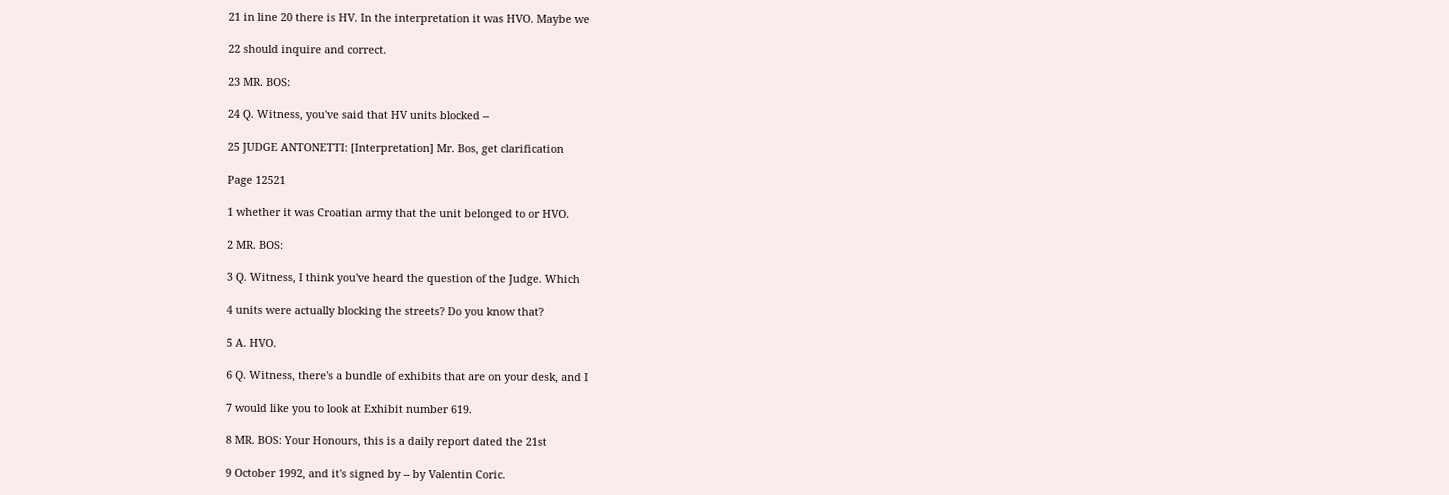21 in line 20 there is HV. In the interpretation it was HVO. Maybe we

22 should inquire and correct.

23 MR. BOS:

24 Q. Witness, you've said that HV units blocked --

25 JUDGE ANTONETTI: [Interpretation] Mr. Bos, get clarification

Page 12521

1 whether it was Croatian army that the unit belonged to or HVO.

2 MR. BOS:

3 Q. Witness, I think you've heard the question of the Judge. Which

4 units were actually blocking the streets? Do you know that?

5 A. HVO.

6 Q. Witness, there's a bundle of exhibits that are on your desk, and I

7 would like you to look at Exhibit number 619.

8 MR. BOS: Your Honours, this is a daily report dated the 21st

9 October 1992, and it's signed by -- by Valentin Coric.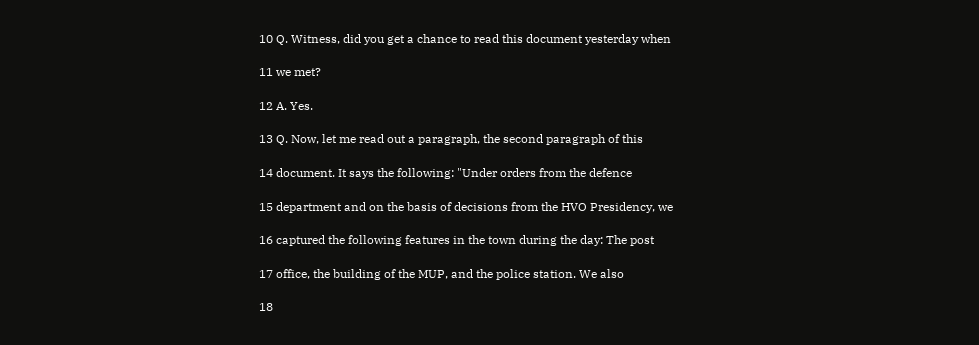10 Q. Witness, did you get a chance to read this document yesterday when

11 we met?

12 A. Yes.

13 Q. Now, let me read out a paragraph, the second paragraph of this

14 document. It says the following: "Under orders from the defence

15 department and on the basis of decisions from the HVO Presidency, we

16 captured the following features in the town during the day: The post

17 office, the building of the MUP, and the police station. We also

18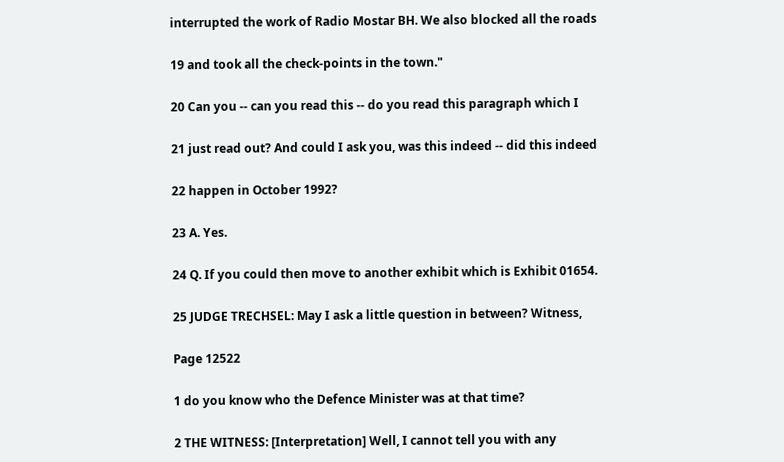interrupted the work of Radio Mostar BH. We also blocked all the roads

19 and took all the check-points in the town."

20 Can you -- can you read this -- do you read this paragraph which I

21 just read out? And could I ask you, was this indeed -- did this indeed

22 happen in October 1992?

23 A. Yes.

24 Q. If you could then move to another exhibit which is Exhibit 01654.

25 JUDGE TRECHSEL: May I ask a little question in between? Witness,

Page 12522

1 do you know who the Defence Minister was at that time?

2 THE WITNESS: [Interpretation] Well, I cannot tell you with any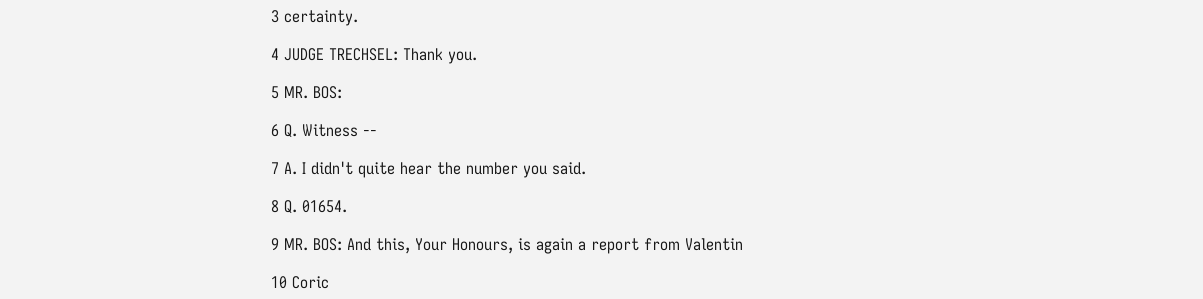3 certainty.

4 JUDGE TRECHSEL: Thank you.

5 MR. BOS:

6 Q. Witness --

7 A. I didn't quite hear the number you said.

8 Q. 01654.

9 MR. BOS: And this, Your Honours, is again a report from Valentin

10 Coric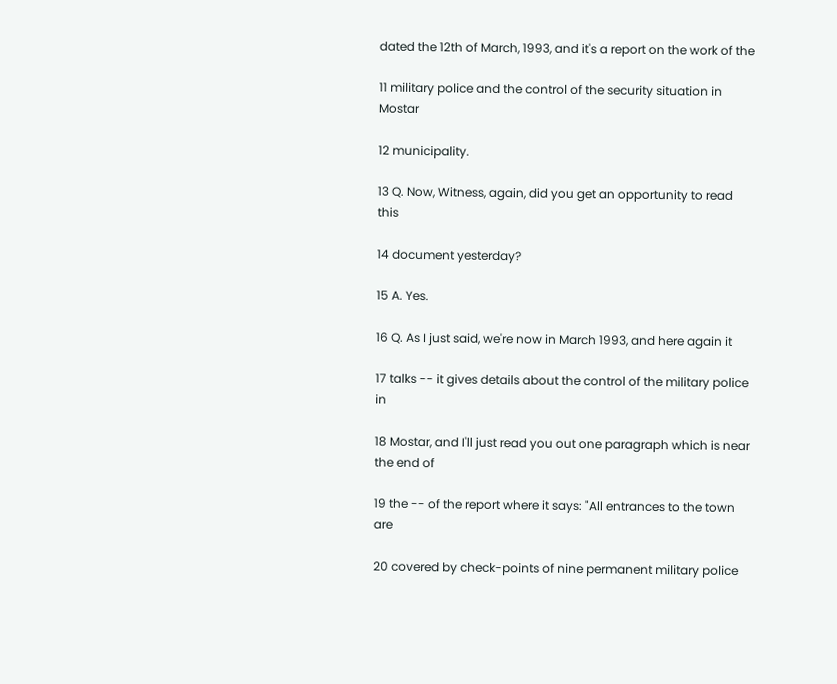dated the 12th of March, 1993, and it's a report on the work of the

11 military police and the control of the security situation in Mostar

12 municipality.

13 Q. Now, Witness, again, did you get an opportunity to read this

14 document yesterday?

15 A. Yes.

16 Q. As I just said, we're now in March 1993, and here again it

17 talks -- it gives details about the control of the military police in

18 Mostar, and I'll just read you out one paragraph which is near the end of

19 the -- of the report where it says: "All entrances to the town are

20 covered by check-points of nine permanent military police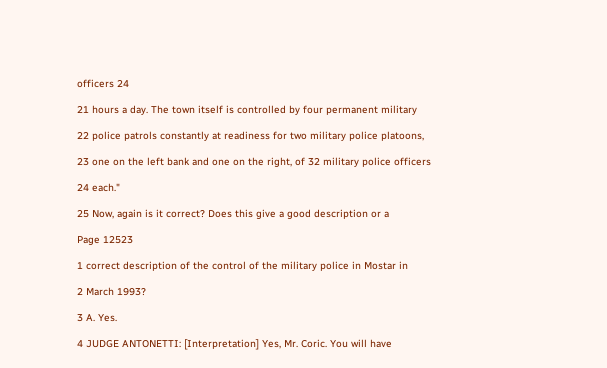officers 24

21 hours a day. The town itself is controlled by four permanent military

22 police patrols constantly at readiness for two military police platoons,

23 one on the left bank and one on the right, of 32 military police officers

24 each."

25 Now, again is it correct? Does this give a good description or a

Page 12523

1 correct description of the control of the military police in Mostar in

2 March 1993?

3 A. Yes.

4 JUDGE ANTONETTI: [Interpretation] Yes, Mr. Coric. You will have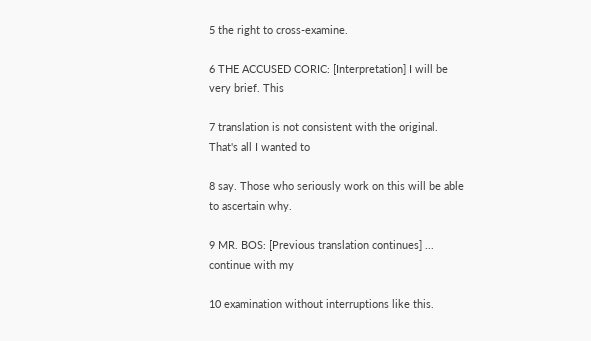5 the right to cross-examine.

6 THE ACCUSED CORIC: [Interpretation] I will be very brief. This

7 translation is not consistent with the original. That's all I wanted to

8 say. Those who seriously work on this will be able to ascertain why.

9 MR. BOS: [Previous translation continues] ... continue with my

10 examination without interruptions like this.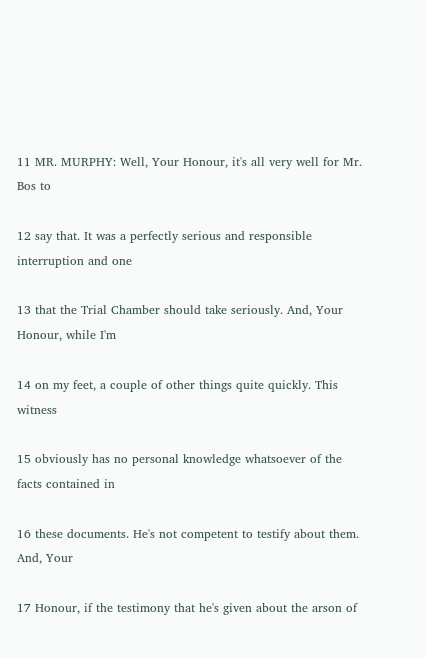11 MR. MURPHY: Well, Your Honour, it's all very well for Mr. Bos to

12 say that. It was a perfectly serious and responsible interruption and one

13 that the Trial Chamber should take seriously. And, Your Honour, while I'm

14 on my feet, a couple of other things quite quickly. This witness

15 obviously has no personal knowledge whatsoever of the facts contained in

16 these documents. He's not competent to testify about them. And, Your

17 Honour, if the testimony that he's given about the arson of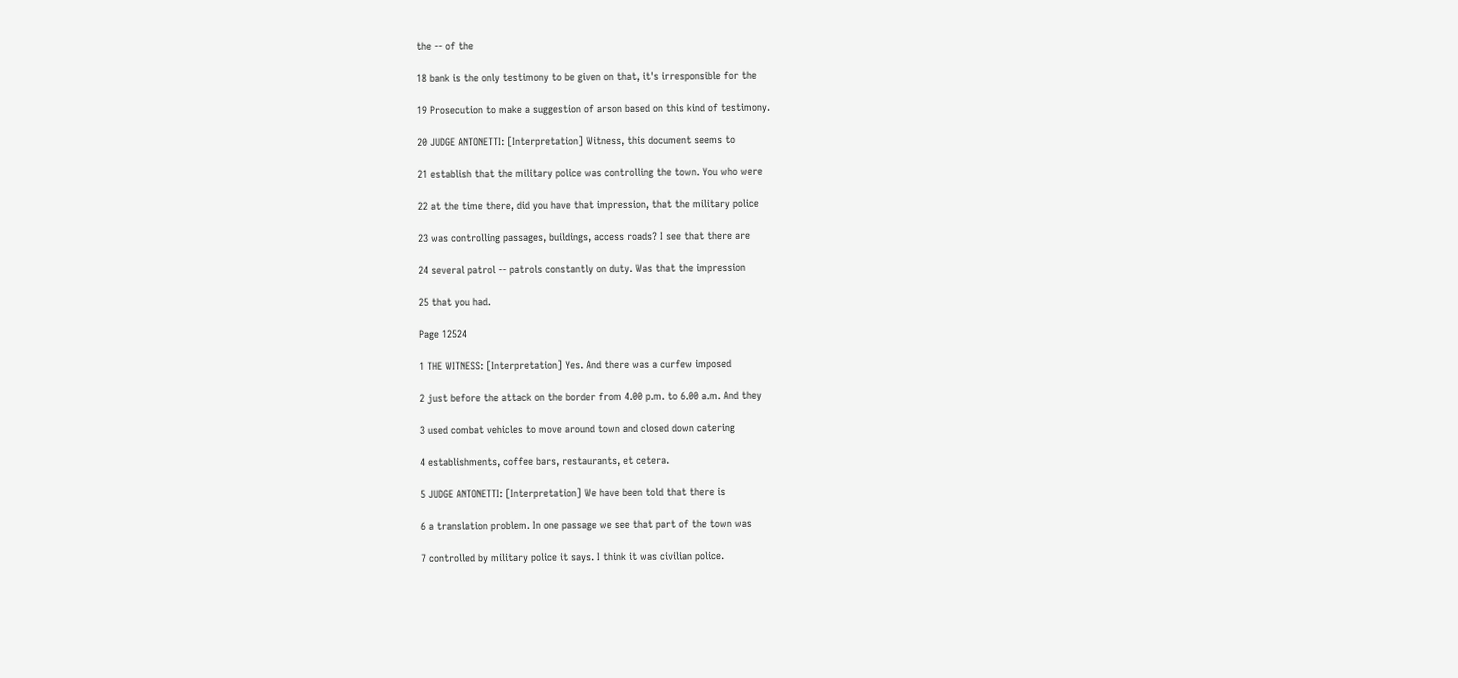the -- of the

18 bank is the only testimony to be given on that, it's irresponsible for the

19 Prosecution to make a suggestion of arson based on this kind of testimony.

20 JUDGE ANTONETTI: [Interpretation] Witness, this document seems to

21 establish that the military police was controlling the town. You who were

22 at the time there, did you have that impression, that the military police

23 was controlling passages, buildings, access roads? I see that there are

24 several patrol -- patrols constantly on duty. Was that the impression

25 that you had.

Page 12524

1 THE WITNESS: [Interpretation] Yes. And there was a curfew imposed

2 just before the attack on the border from 4.00 p.m. to 6.00 a.m. And they

3 used combat vehicles to move around town and closed down catering

4 establishments, coffee bars, restaurants, et cetera.

5 JUDGE ANTONETTI: [Interpretation] We have been told that there is

6 a translation problem. In one passage we see that part of the town was

7 controlled by military police it says. I think it was civilian police.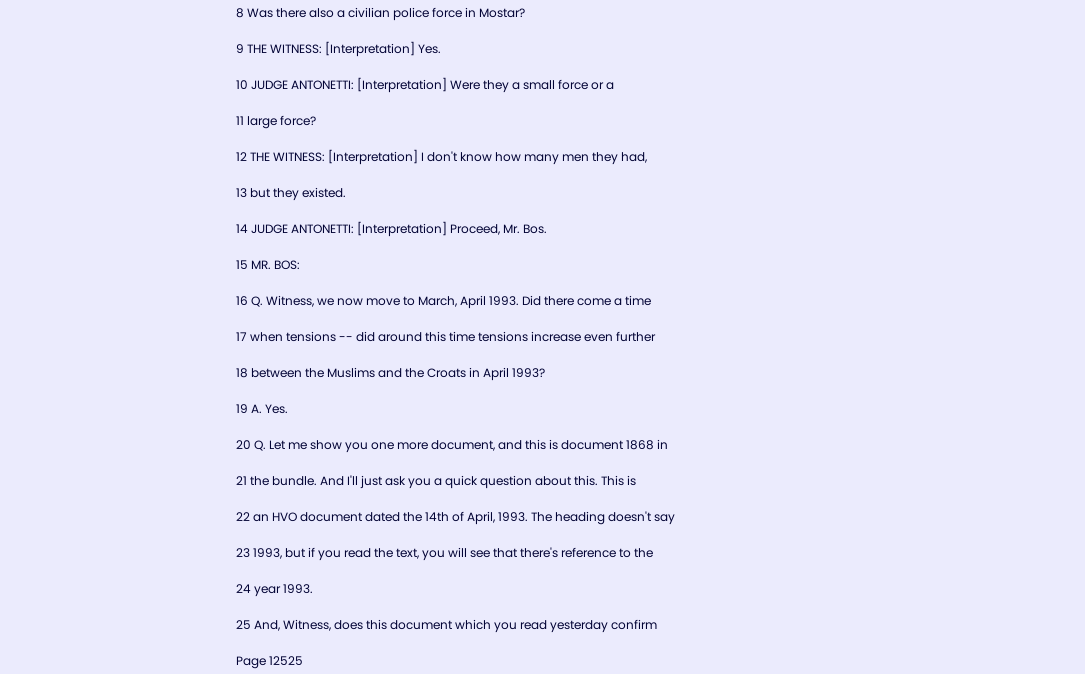8 Was there also a civilian police force in Mostar?

9 THE WITNESS: [Interpretation] Yes.

10 JUDGE ANTONETTI: [Interpretation] Were they a small force or a

11 large force?

12 THE WITNESS: [Interpretation] I don't know how many men they had,

13 but they existed.

14 JUDGE ANTONETTI: [Interpretation] Proceed, Mr. Bos.

15 MR. BOS:

16 Q. Witness, we now move to March, April 1993. Did there come a time

17 when tensions -- did around this time tensions increase even further

18 between the Muslims and the Croats in April 1993?

19 A. Yes.

20 Q. Let me show you one more document, and this is document 1868 in

21 the bundle. And I'll just ask you a quick question about this. This is

22 an HVO document dated the 14th of April, 1993. The heading doesn't say

23 1993, but if you read the text, you will see that there's reference to the

24 year 1993.

25 And, Witness, does this document which you read yesterday confirm

Page 12525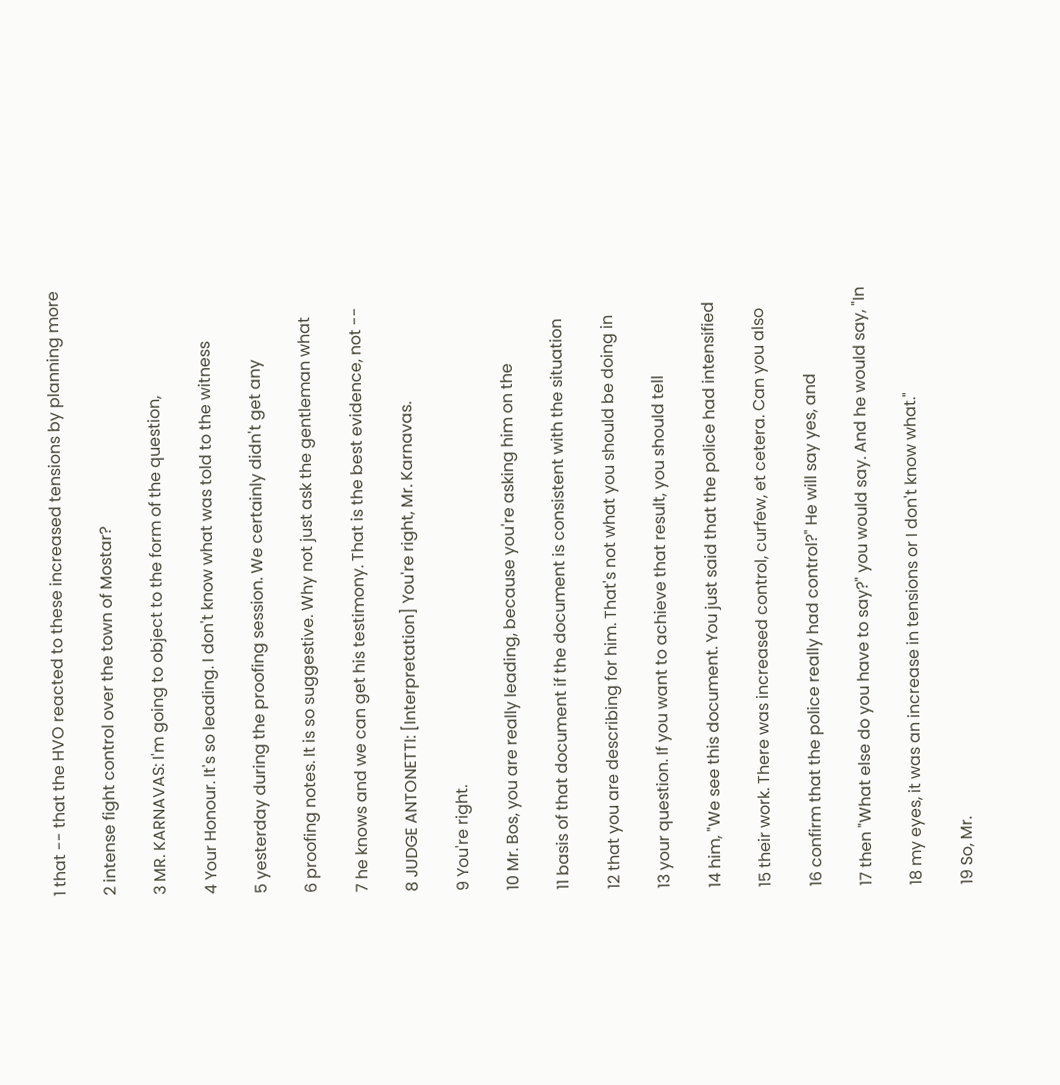1 that -- that the HVO reacted to these increased tensions by planning more

2 intense fight control over the town of Mostar?

3 MR. KARNAVAS: I'm going to object to the form of the question,

4 Your Honour. It's so leading. I don't know what was told to the witness

5 yesterday during the proofing session. We certainly didn't get any

6 proofing notes. It is so suggestive. Why not just ask the gentleman what

7 he knows and we can get his testimony. That is the best evidence, not --

8 JUDGE ANTONETTI: [Interpretation] You're right, Mr. Karnavas.

9 You're right.

10 Mr. Bos, you are really leading, because you're asking him on the

11 basis of that document if the document is consistent with the situation

12 that you are describing for him. That's not what you should be doing in

13 your question. If you want to achieve that result, you should tell

14 him, "We see this document. You just said that the police had intensified

15 their work. There was increased control, curfew, et cetera. Can you also

16 confirm that the police really had control?" He will say yes, and

17 then "What else do you have to say?" you would say. And he would say, "In

18 my eyes, it was an increase in tensions or I don't know what."

19 So, Mr.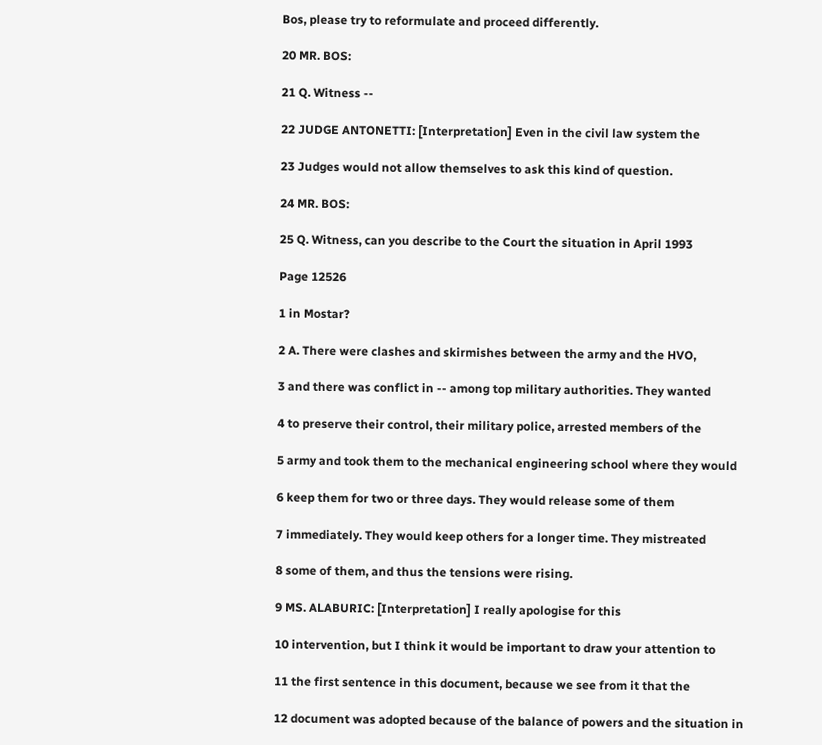Bos, please try to reformulate and proceed differently.

20 MR. BOS:

21 Q. Witness --

22 JUDGE ANTONETTI: [Interpretation] Even in the civil law system the

23 Judges would not allow themselves to ask this kind of question.

24 MR. BOS:

25 Q. Witness, can you describe to the Court the situation in April 1993

Page 12526

1 in Mostar?

2 A. There were clashes and skirmishes between the army and the HVO,

3 and there was conflict in -- among top military authorities. They wanted

4 to preserve their control, their military police, arrested members of the

5 army and took them to the mechanical engineering school where they would

6 keep them for two or three days. They would release some of them

7 immediately. They would keep others for a longer time. They mistreated

8 some of them, and thus the tensions were rising.

9 MS. ALABURIC: [Interpretation] I really apologise for this

10 intervention, but I think it would be important to draw your attention to

11 the first sentence in this document, because we see from it that the

12 document was adopted because of the balance of powers and the situation in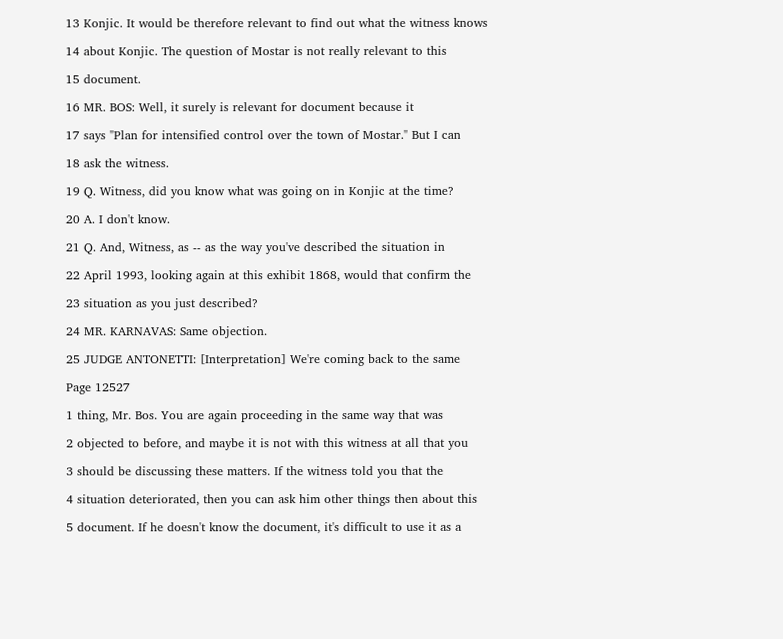13 Konjic. It would be therefore relevant to find out what the witness knows

14 about Konjic. The question of Mostar is not really relevant to this

15 document.

16 MR. BOS: Well, it surely is relevant for document because it

17 says "Plan for intensified control over the town of Mostar." But I can

18 ask the witness.

19 Q. Witness, did you know what was going on in Konjic at the time?

20 A. I don't know.

21 Q. And, Witness, as -- as the way you've described the situation in

22 April 1993, looking again at this exhibit 1868, would that confirm the

23 situation as you just described?

24 MR. KARNAVAS: Same objection.

25 JUDGE ANTONETTI: [Interpretation] We're coming back to the same

Page 12527

1 thing, Mr. Bos. You are again proceeding in the same way that was

2 objected to before, and maybe it is not with this witness at all that you

3 should be discussing these matters. If the witness told you that the

4 situation deteriorated, then you can ask him other things then about this

5 document. If he doesn't know the document, it's difficult to use it as a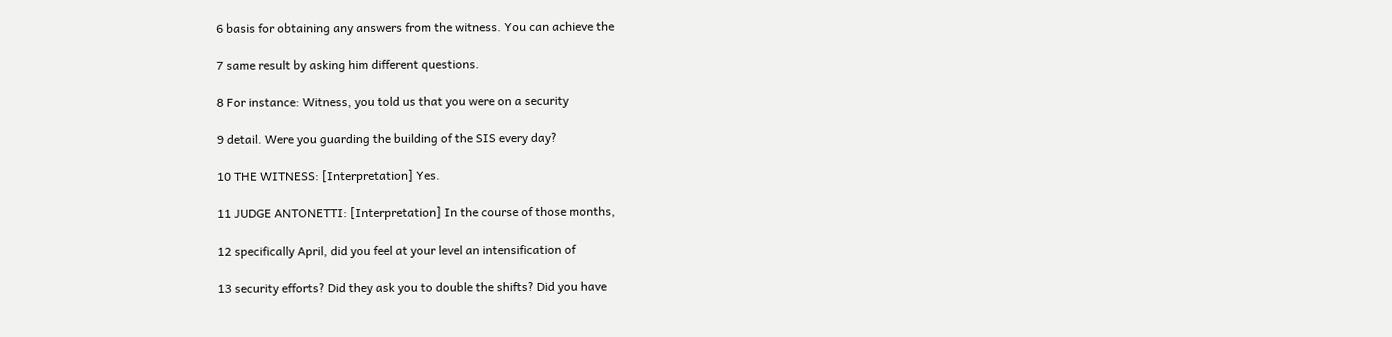6 basis for obtaining any answers from the witness. You can achieve the

7 same result by asking him different questions.

8 For instance: Witness, you told us that you were on a security

9 detail. Were you guarding the building of the SIS every day?

10 THE WITNESS: [Interpretation] Yes.

11 JUDGE ANTONETTI: [Interpretation] In the course of those months,

12 specifically April, did you feel at your level an intensification of

13 security efforts? Did they ask you to double the shifts? Did you have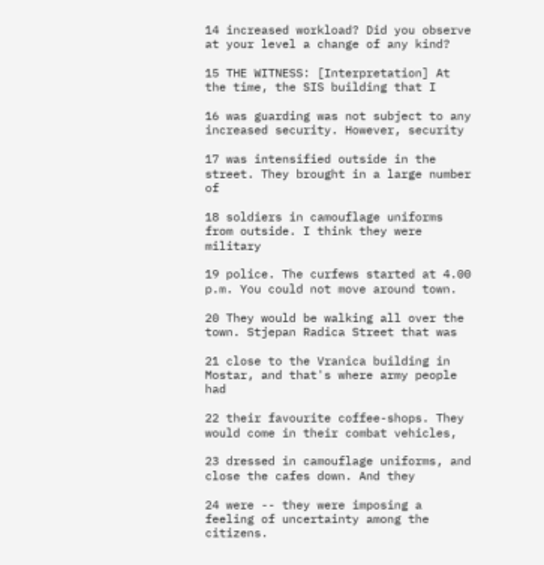14 increased workload? Did you observe at your level a change of any kind?

15 THE WITNESS: [Interpretation] At the time, the SIS building that I

16 was guarding was not subject to any increased security. However, security

17 was intensified outside in the street. They brought in a large number of

18 soldiers in camouflage uniforms from outside. I think they were military

19 police. The curfews started at 4.00 p.m. You could not move around town.

20 They would be walking all over the town. Stjepan Radica Street that was

21 close to the Vranica building in Mostar, and that's where army people had

22 their favourite coffee-shops. They would come in their combat vehicles,

23 dressed in camouflage uniforms, and close the cafes down. And they

24 were -- they were imposing a feeling of uncertainty among the citizens.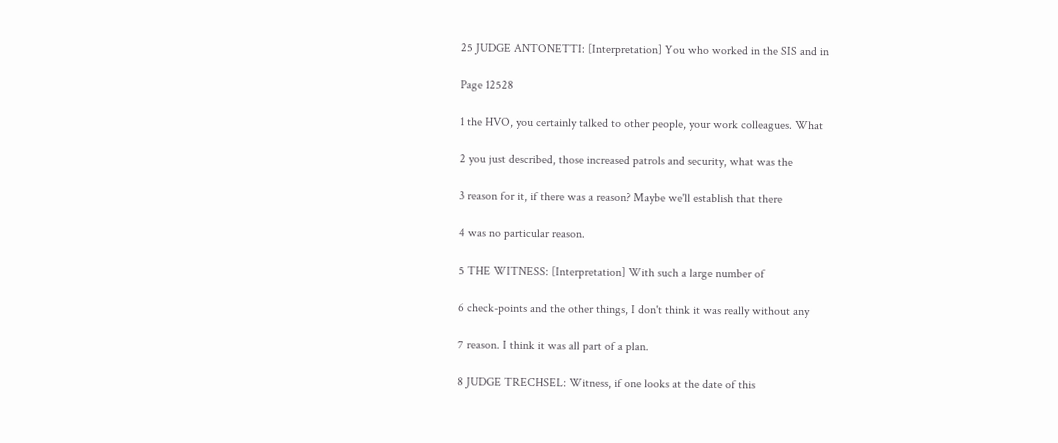25 JUDGE ANTONETTI: [Interpretation] You who worked in the SIS and in

Page 12528

1 the HVO, you certainly talked to other people, your work colleagues. What

2 you just described, those increased patrols and security, what was the

3 reason for it, if there was a reason? Maybe we'll establish that there

4 was no particular reason.

5 THE WITNESS: [Interpretation] With such a large number of

6 check-points and the other things, I don't think it was really without any

7 reason. I think it was all part of a plan.

8 JUDGE TRECHSEL: Witness, if one looks at the date of this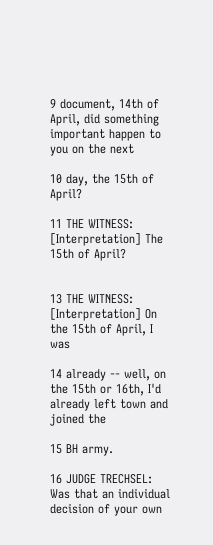9 document, 14th of April, did something important happen to you on the next

10 day, the 15th of April?

11 THE WITNESS: [Interpretation] The 15th of April?


13 THE WITNESS: [Interpretation] On the 15th of April, I was

14 already -- well, on the 15th or 16th, I'd already left town and joined the

15 BH army.

16 JUDGE TRECHSEL: Was that an individual decision of your own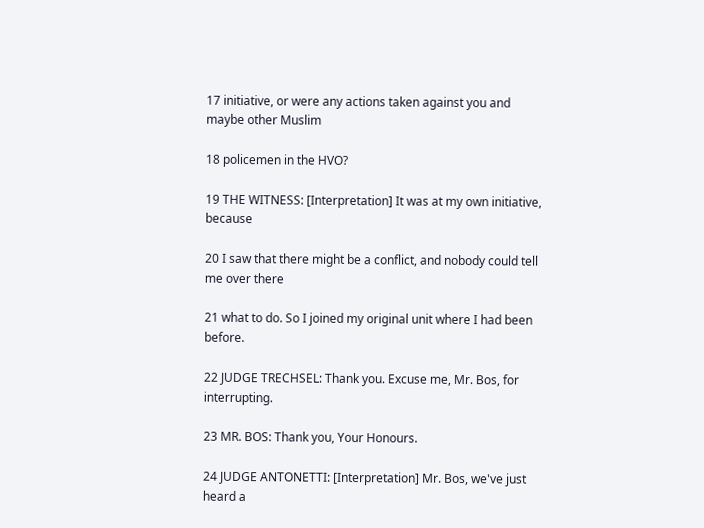17 initiative, or were any actions taken against you and maybe other Muslim

18 policemen in the HVO?

19 THE WITNESS: [Interpretation] It was at my own initiative, because

20 I saw that there might be a conflict, and nobody could tell me over there

21 what to do. So I joined my original unit where I had been before.

22 JUDGE TRECHSEL: Thank you. Excuse me, Mr. Bos, for interrupting.

23 MR. BOS: Thank you, Your Honours.

24 JUDGE ANTONETTI: [Interpretation] Mr. Bos, we've just heard a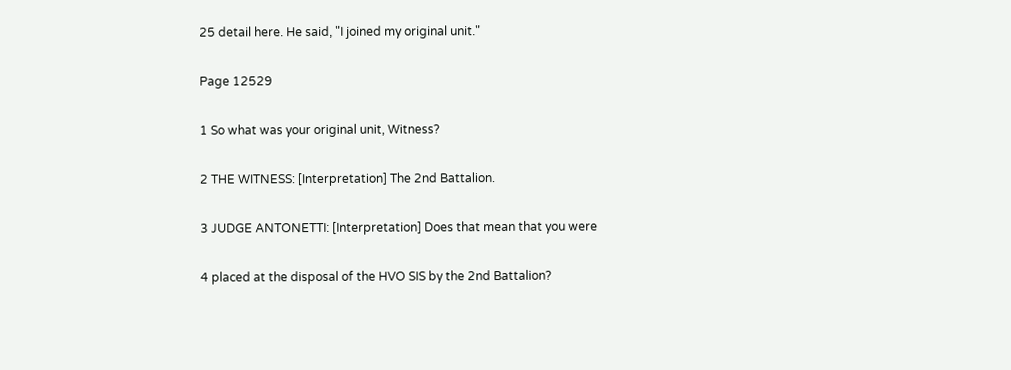25 detail here. He said, "I joined my original unit."

Page 12529

1 So what was your original unit, Witness?

2 THE WITNESS: [Interpretation] The 2nd Battalion.

3 JUDGE ANTONETTI: [Interpretation] Does that mean that you were

4 placed at the disposal of the HVO SIS by the 2nd Battalion?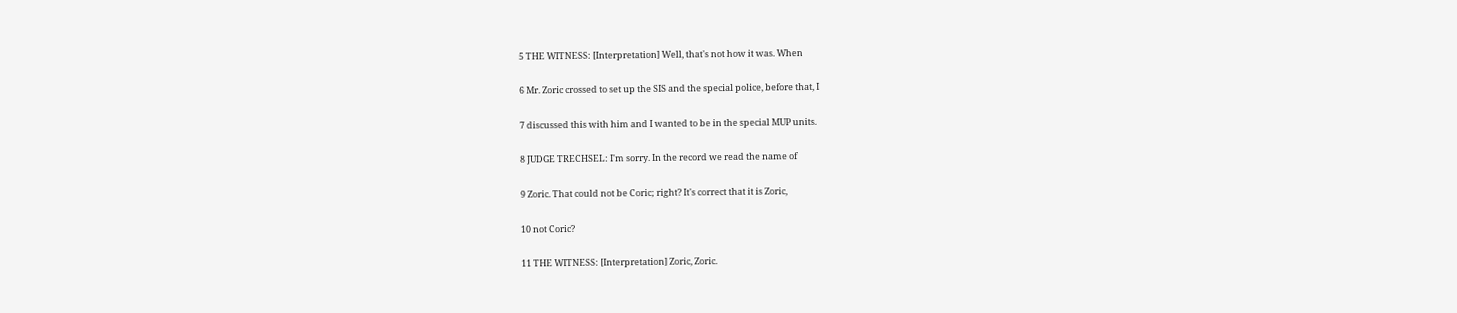5 THE WITNESS: [Interpretation] Well, that's not how it was. When

6 Mr. Zoric crossed to set up the SIS and the special police, before that, I

7 discussed this with him and I wanted to be in the special MUP units.

8 JUDGE TRECHSEL: I'm sorry. In the record we read the name of

9 Zoric. That could not be Coric; right? It's correct that it is Zoric,

10 not Coric?

11 THE WITNESS: [Interpretation] Zoric, Zoric.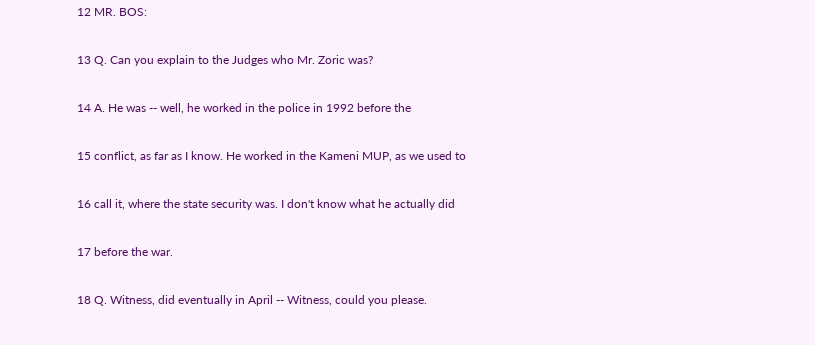12 MR. BOS:

13 Q. Can you explain to the Judges who Mr. Zoric was?

14 A. He was -- well, he worked in the police in 1992 before the

15 conflict, as far as I know. He worked in the Kameni MUP, as we used to

16 call it, where the state security was. I don't know what he actually did

17 before the war.

18 Q. Witness, did eventually in April -- Witness, could you please.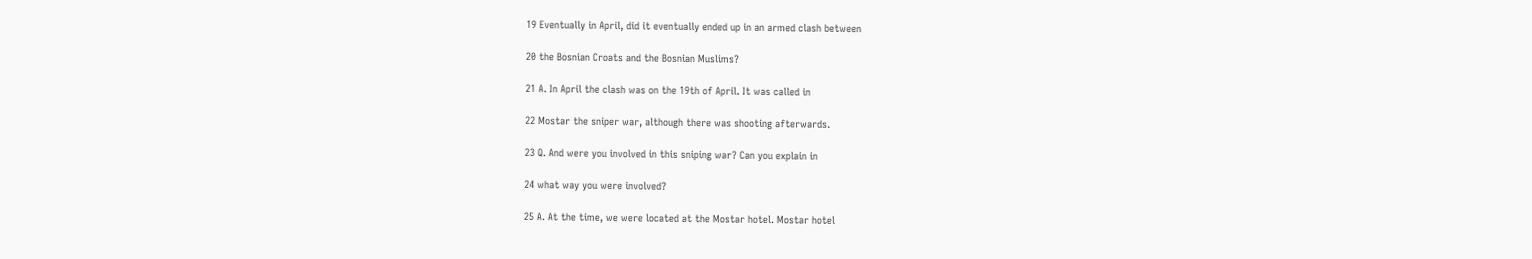19 Eventually in April, did it eventually ended up in an armed clash between

20 the Bosnian Croats and the Bosnian Muslims?

21 A. In April the clash was on the 19th of April. It was called in

22 Mostar the sniper war, although there was shooting afterwards.

23 Q. And were you involved in this sniping war? Can you explain in

24 what way you were involved?

25 A. At the time, we were located at the Mostar hotel. Mostar hotel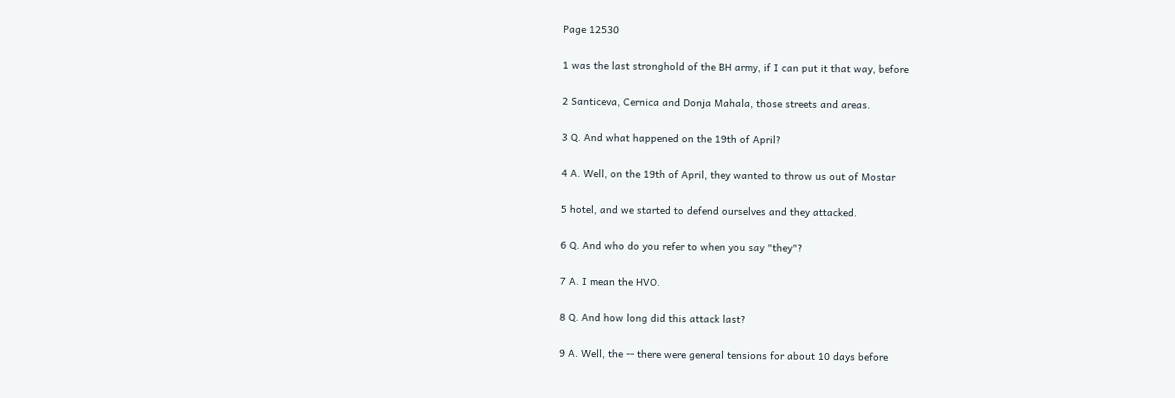Page 12530

1 was the last stronghold of the BH army, if I can put it that way, before

2 Santiceva, Cernica and Donja Mahala, those streets and areas.

3 Q. And what happened on the 19th of April?

4 A. Well, on the 19th of April, they wanted to throw us out of Mostar

5 hotel, and we started to defend ourselves and they attacked.

6 Q. And who do you refer to when you say "they"?

7 A. I mean the HVO.

8 Q. And how long did this attack last?

9 A. Well, the -- there were general tensions for about 10 days before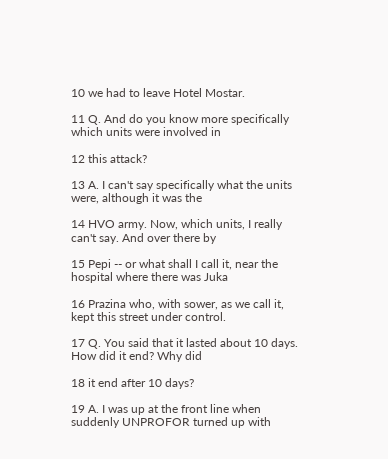10 we had to leave Hotel Mostar.

11 Q. And do you know more specifically which units were involved in

12 this attack?

13 A. I can't say specifically what the units were, although it was the

14 HVO army. Now, which units, I really can't say. And over there by

15 Pepi -- or what shall I call it, near the hospital where there was Juka

16 Prazina who, with sower, as we call it, kept this street under control.

17 Q. You said that it lasted about 10 days. How did it end? Why did

18 it end after 10 days?

19 A. I was up at the front line when suddenly UNPROFOR turned up with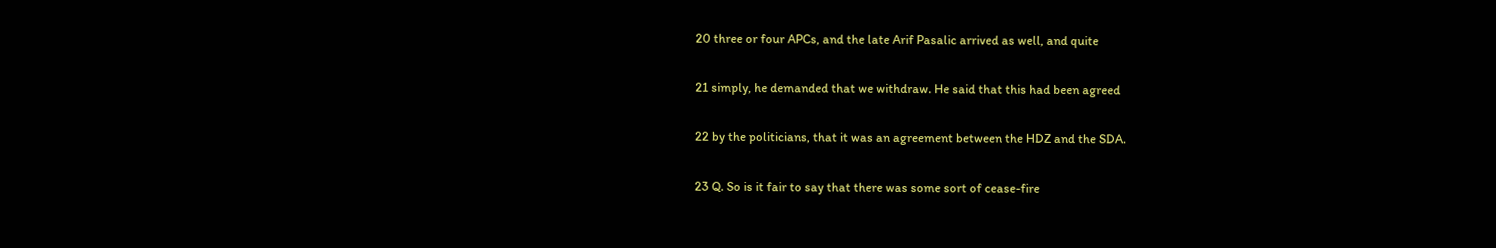20 three or four APCs, and the late Arif Pasalic arrived as well, and quite

21 simply, he demanded that we withdraw. He said that this had been agreed

22 by the politicians, that it was an agreement between the HDZ and the SDA.

23 Q. So is it fair to say that there was some sort of cease-fire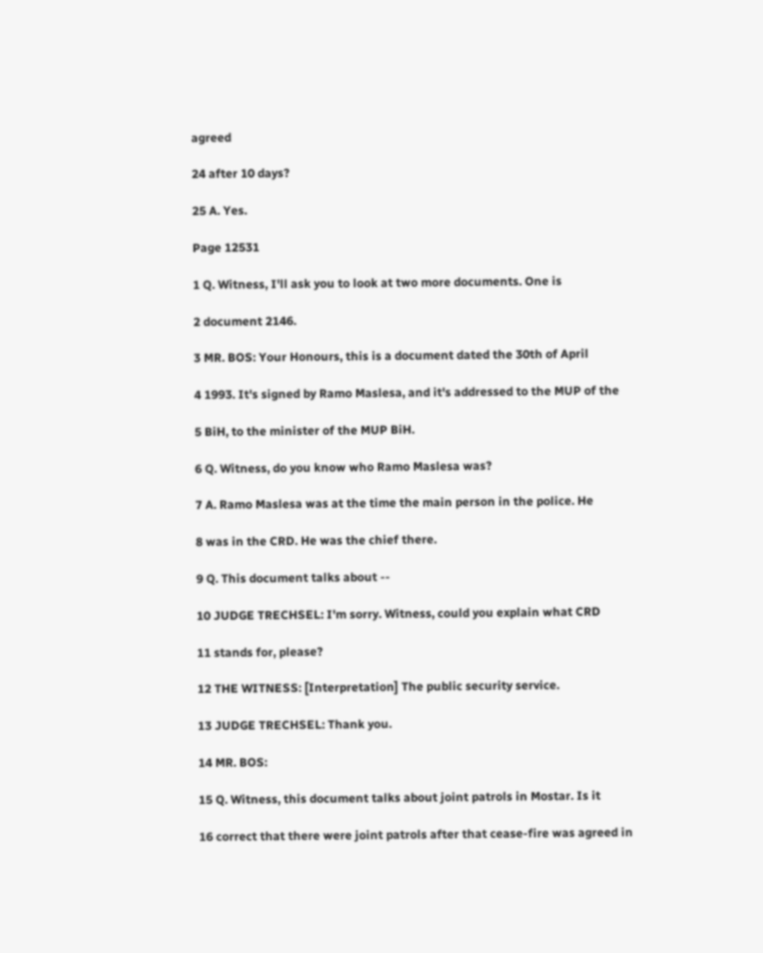agreed

24 after 10 days?

25 A. Yes.

Page 12531

1 Q. Witness, I'll ask you to look at two more documents. One is

2 document 2146.

3 MR. BOS: Your Honours, this is a document dated the 30th of April

4 1993. It's signed by Ramo Maslesa, and it's addressed to the MUP of the

5 BiH, to the minister of the MUP BiH.

6 Q. Witness, do you know who Ramo Maslesa was?

7 A. Ramo Maslesa was at the time the main person in the police. He

8 was in the CRD. He was the chief there.

9 Q. This document talks about --

10 JUDGE TRECHSEL: I'm sorry. Witness, could you explain what CRD

11 stands for, please?

12 THE WITNESS: [Interpretation] The public security service.

13 JUDGE TRECHSEL: Thank you.

14 MR. BOS:

15 Q. Witness, this document talks about joint patrols in Mostar. Is it

16 correct that there were joint patrols after that cease-fire was agreed in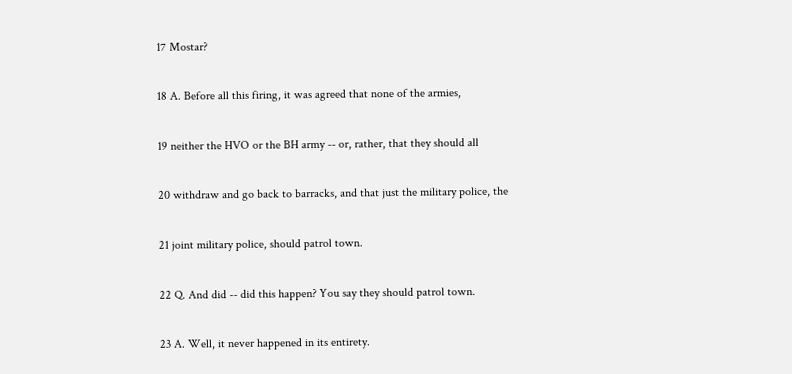17 Mostar?

18 A. Before all this firing, it was agreed that none of the armies,

19 neither the HVO or the BH army -- or, rather, that they should all

20 withdraw and go back to barracks, and that just the military police, the

21 joint military police, should patrol town.

22 Q. And did -- did this happen? You say they should patrol town.

23 A. Well, it never happened in its entirety.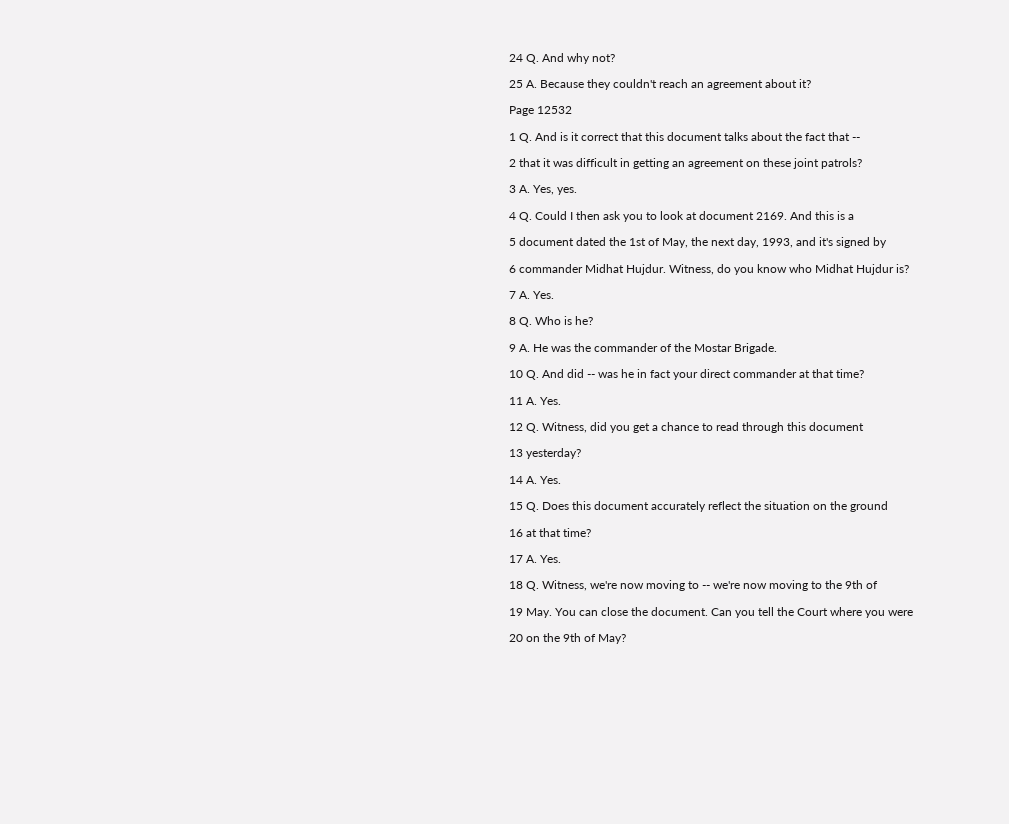24 Q. And why not?

25 A. Because they couldn't reach an agreement about it?

Page 12532

1 Q. And is it correct that this document talks about the fact that --

2 that it was difficult in getting an agreement on these joint patrols?

3 A. Yes, yes.

4 Q. Could I then ask you to look at document 2169. And this is a

5 document dated the 1st of May, the next day, 1993, and it's signed by

6 commander Midhat Hujdur. Witness, do you know who Midhat Hujdur is?

7 A. Yes.

8 Q. Who is he?

9 A. He was the commander of the Mostar Brigade.

10 Q. And did -- was he in fact your direct commander at that time?

11 A. Yes.

12 Q. Witness, did you get a chance to read through this document

13 yesterday?

14 A. Yes.

15 Q. Does this document accurately reflect the situation on the ground

16 at that time?

17 A. Yes.

18 Q. Witness, we're now moving to -- we're now moving to the 9th of

19 May. You can close the document. Can you tell the Court where you were

20 on the 9th of May?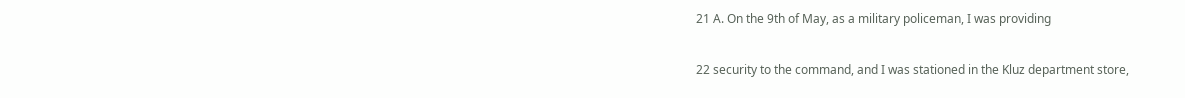21 A. On the 9th of May, as a military policeman, I was providing

22 security to the command, and I was stationed in the Kluz department store,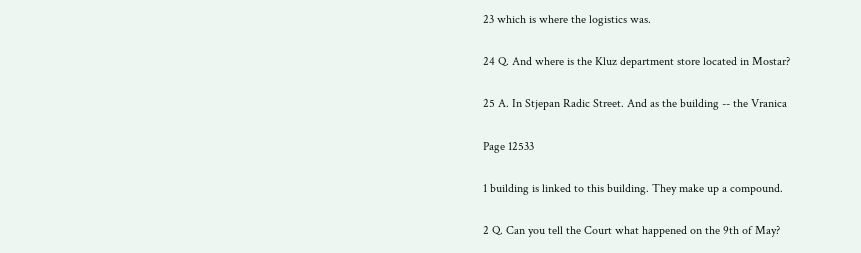23 which is where the logistics was.

24 Q. And where is the Kluz department store located in Mostar?

25 A. In Stjepan Radic Street. And as the building -- the Vranica

Page 12533

1 building is linked to this building. They make up a compound.

2 Q. Can you tell the Court what happened on the 9th of May?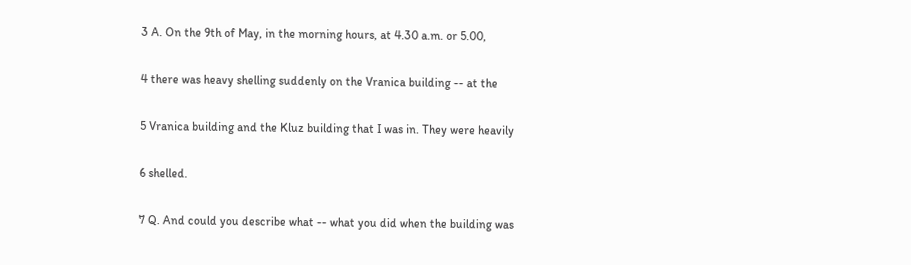3 A. On the 9th of May, in the morning hours, at 4.30 a.m. or 5.00,

4 there was heavy shelling suddenly on the Vranica building -- at the

5 Vranica building and the Kluz building that I was in. They were heavily

6 shelled.

7 Q. And could you describe what -- what you did when the building was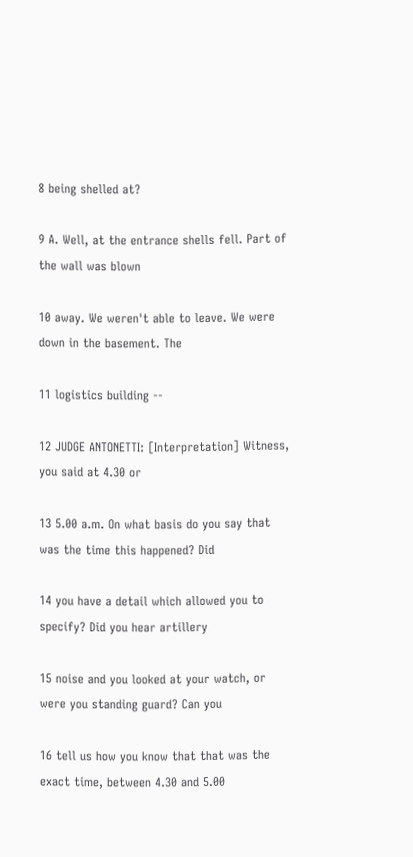8 being shelled at?

9 A. Well, at the entrance shells fell. Part of the wall was blown

10 away. We weren't able to leave. We were down in the basement. The

11 logistics building --

12 JUDGE ANTONETTI: [Interpretation] Witness, you said at 4.30 or

13 5.00 a.m. On what basis do you say that was the time this happened? Did

14 you have a detail which allowed you to specify? Did you hear artillery

15 noise and you looked at your watch, or were you standing guard? Can you

16 tell us how you know that that was the exact time, between 4.30 and 5.00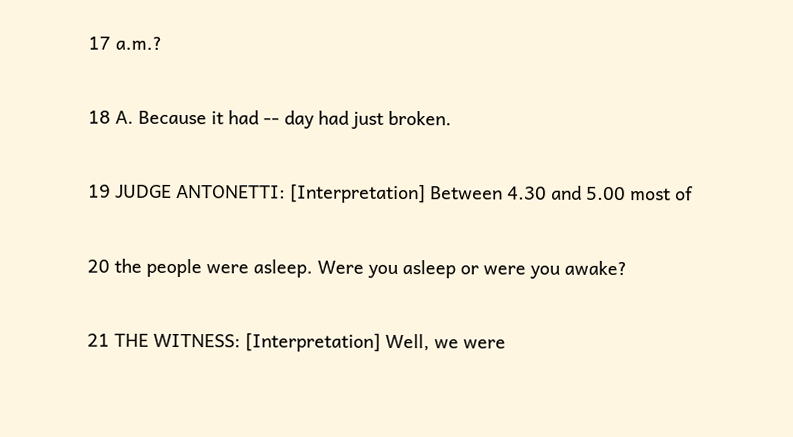17 a.m.?

18 A. Because it had -- day had just broken.

19 JUDGE ANTONETTI: [Interpretation] Between 4.30 and 5.00 most of

20 the people were asleep. Were you asleep or were you awake?

21 THE WITNESS: [Interpretation] Well, we were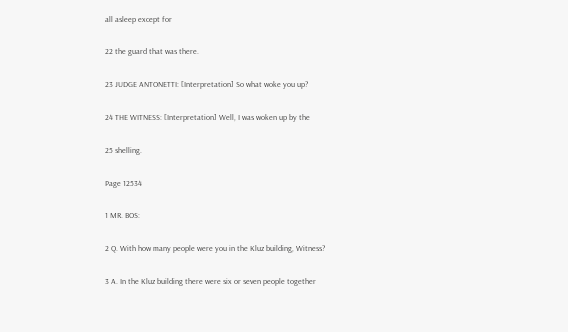all asleep except for

22 the guard that was there.

23 JUDGE ANTONETTI: [Interpretation] So what woke you up?

24 THE WITNESS: [Interpretation] Well, I was woken up by the

25 shelling.

Page 12534

1 MR. BOS:

2 Q. With how many people were you in the Kluz building, Witness?

3 A. In the Kluz building there were six or seven people together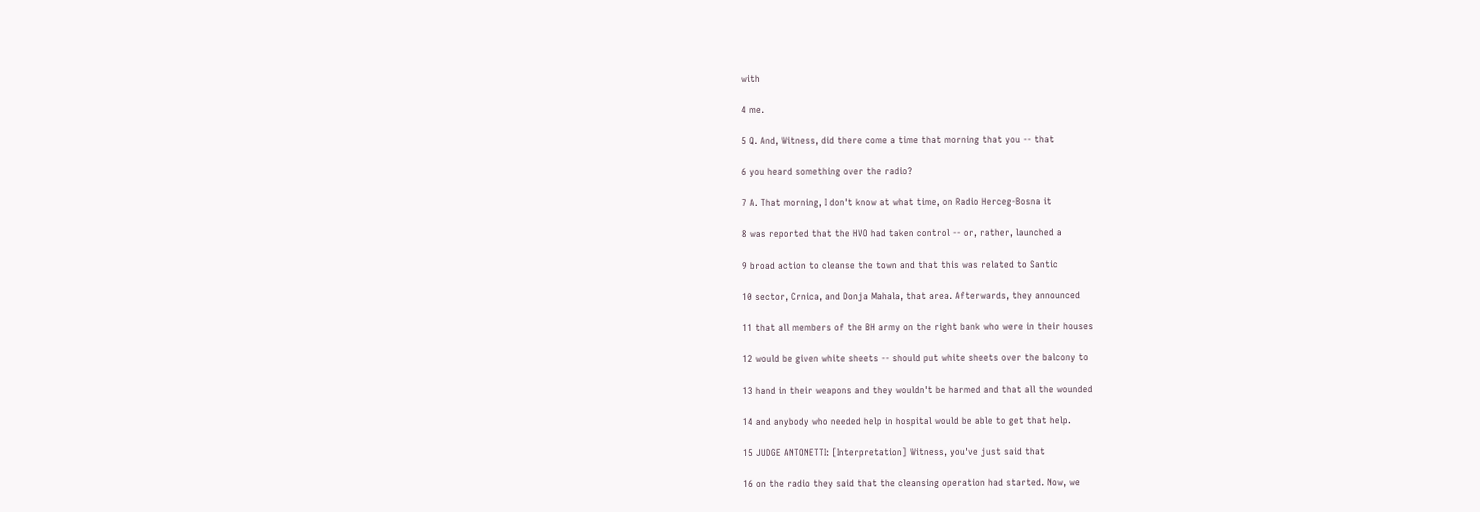with

4 me.

5 Q. And, Witness, did there come a time that morning that you -- that

6 you heard something over the radio?

7 A. That morning, I don't know at what time, on Radio Herceg-Bosna it

8 was reported that the HVO had taken control -- or, rather, launched a

9 broad action to cleanse the town and that this was related to Santic

10 sector, Crnica, and Donja Mahala, that area. Afterwards, they announced

11 that all members of the BH army on the right bank who were in their houses

12 would be given white sheets -- should put white sheets over the balcony to

13 hand in their weapons and they wouldn't be harmed and that all the wounded

14 and anybody who needed help in hospital would be able to get that help.

15 JUDGE ANTONETTI: [Interpretation] Witness, you've just said that

16 on the radio they said that the cleansing operation had started. Now, we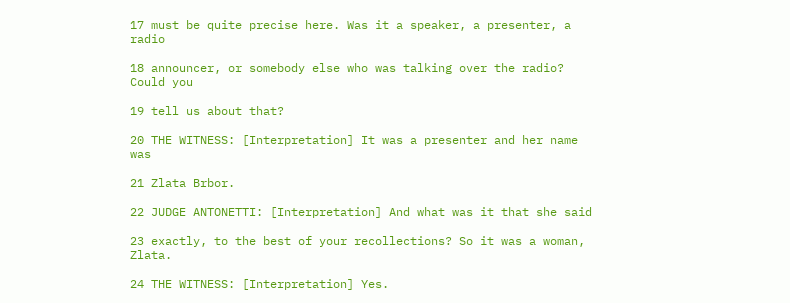17 must be quite precise here. Was it a speaker, a presenter, a radio

18 announcer, or somebody else who was talking over the radio? Could you

19 tell us about that?

20 THE WITNESS: [Interpretation] It was a presenter and her name was

21 Zlata Brbor.

22 JUDGE ANTONETTI: [Interpretation] And what was it that she said

23 exactly, to the best of your recollections? So it was a woman, Zlata.

24 THE WITNESS: [Interpretation] Yes.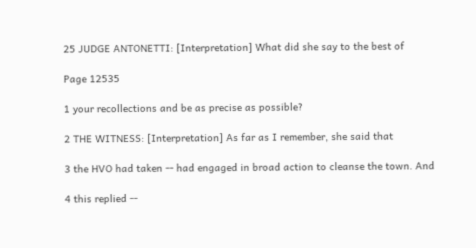25 JUDGE ANTONETTI: [Interpretation] What did she say to the best of

Page 12535

1 your recollections and be as precise as possible?

2 THE WITNESS: [Interpretation] As far as I remember, she said that

3 the HVO had taken -- had engaged in broad action to cleanse the town. And

4 this replied --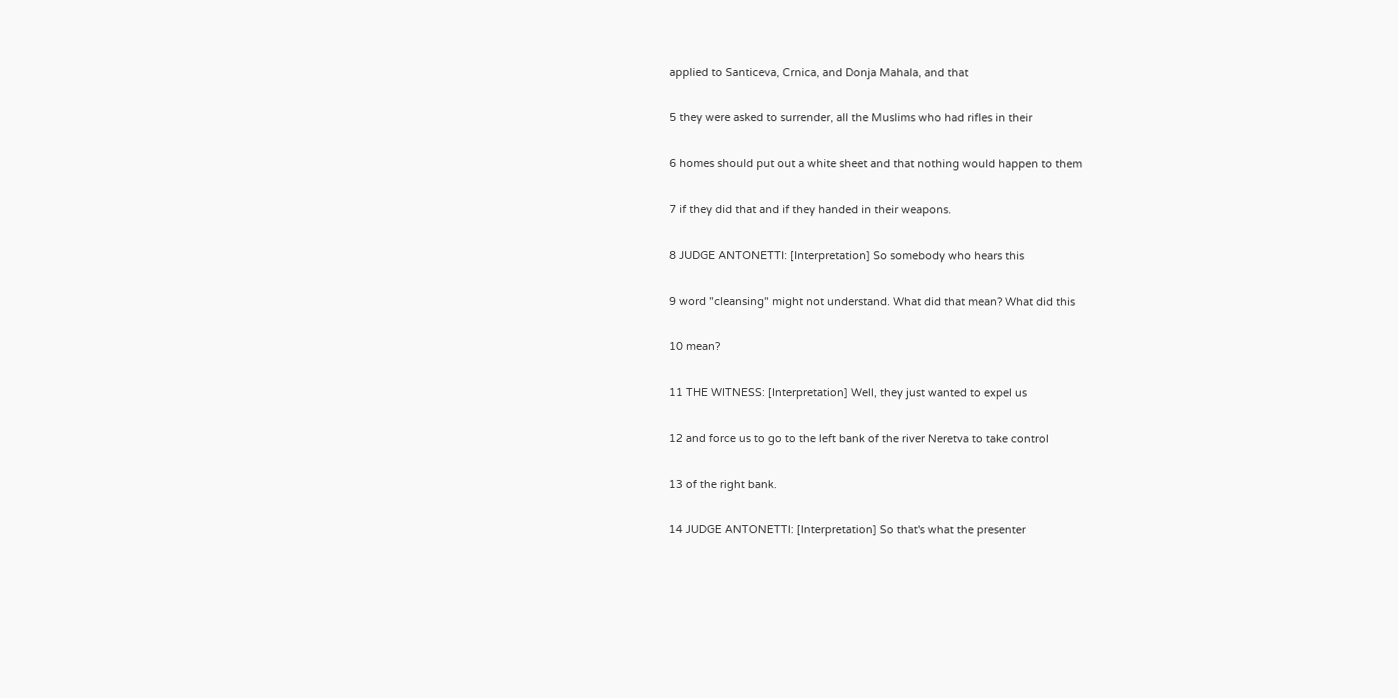applied to Santiceva, Crnica, and Donja Mahala, and that

5 they were asked to surrender, all the Muslims who had rifles in their

6 homes should put out a white sheet and that nothing would happen to them

7 if they did that and if they handed in their weapons.

8 JUDGE ANTONETTI: [Interpretation] So somebody who hears this

9 word "cleansing" might not understand. What did that mean? What did this

10 mean?

11 THE WITNESS: [Interpretation] Well, they just wanted to expel us

12 and force us to go to the left bank of the river Neretva to take control

13 of the right bank.

14 JUDGE ANTONETTI: [Interpretation] So that's what the presenter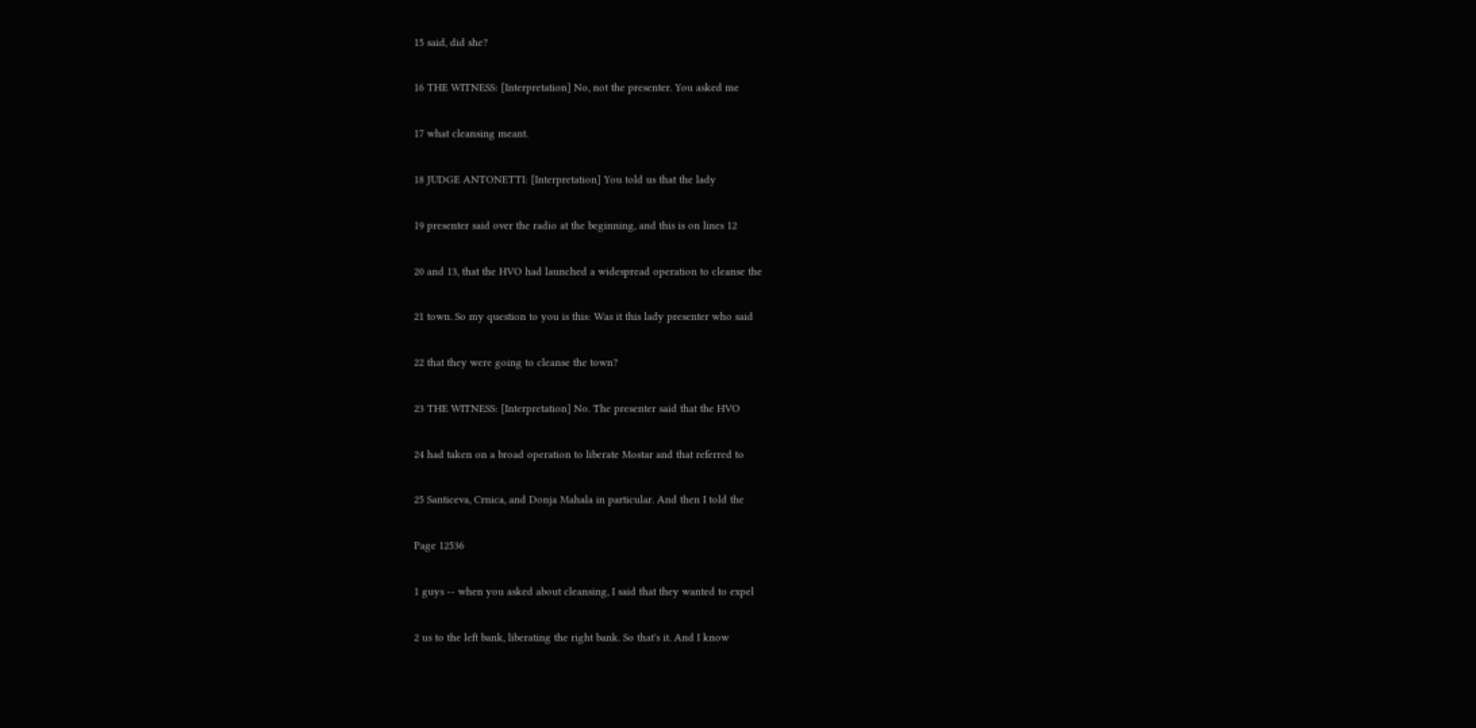15 said, did she?

16 THE WITNESS: [Interpretation] No, not the presenter. You asked me

17 what cleansing meant.

18 JUDGE ANTONETTI: [Interpretation] You told us that the lady

19 presenter said over the radio at the beginning, and this is on lines 12

20 and 13, that the HVO had launched a widespread operation to cleanse the

21 town. So my question to you is this: Was it this lady presenter who said

22 that they were going to cleanse the town?

23 THE WITNESS: [Interpretation] No. The presenter said that the HVO

24 had taken on a broad operation to liberate Mostar and that referred to

25 Santiceva, Crnica, and Donja Mahala in particular. And then I told the

Page 12536

1 guys -- when you asked about cleansing, I said that they wanted to expel

2 us to the left bank, liberating the right bank. So that's it. And I know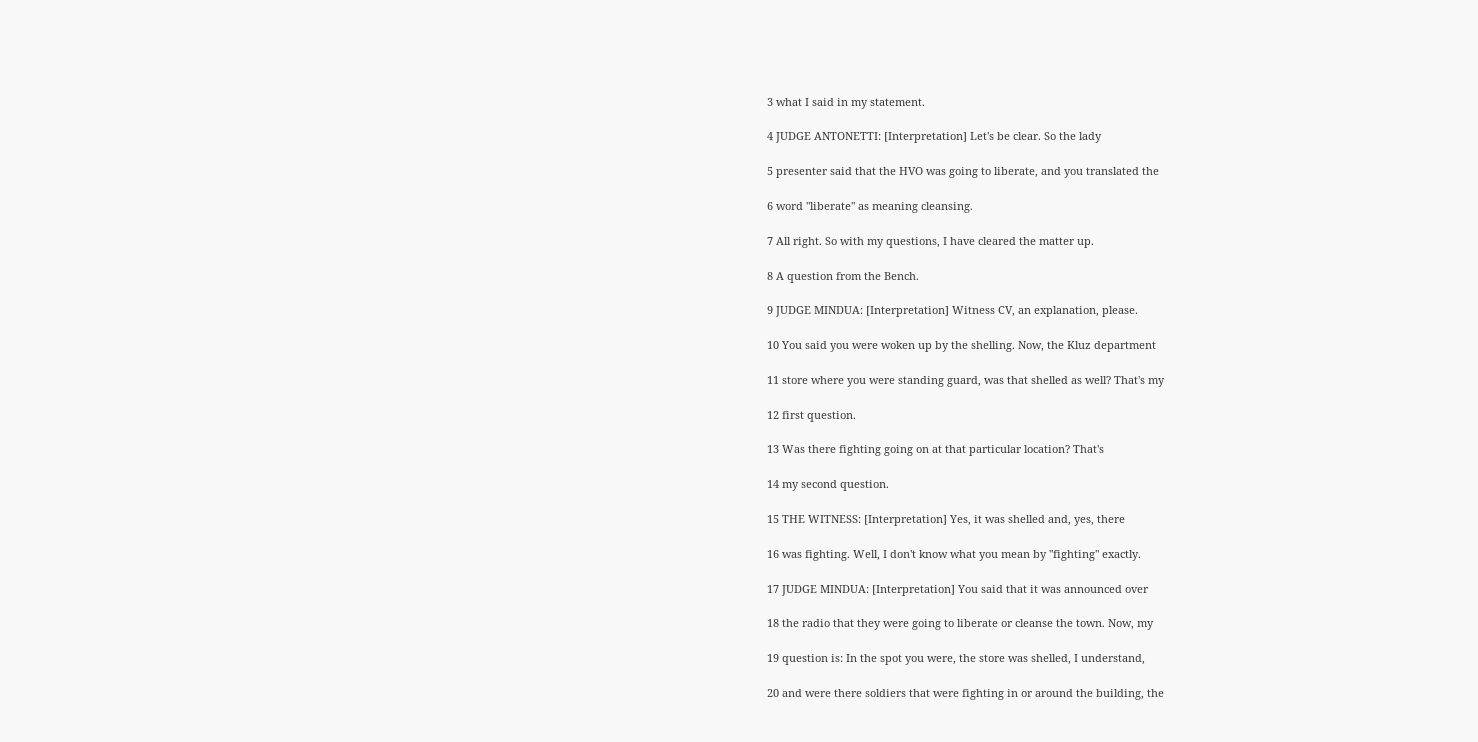3 what I said in my statement.

4 JUDGE ANTONETTI: [Interpretation] Let's be clear. So the lady

5 presenter said that the HVO was going to liberate, and you translated the

6 word "liberate" as meaning cleansing.

7 All right. So with my questions, I have cleared the matter up.

8 A question from the Bench.

9 JUDGE MINDUA: [Interpretation] Witness CV, an explanation, please.

10 You said you were woken up by the shelling. Now, the Kluz department

11 store where you were standing guard, was that shelled as well? That's my

12 first question.

13 Was there fighting going on at that particular location? That's

14 my second question.

15 THE WITNESS: [Interpretation] Yes, it was shelled and, yes, there

16 was fighting. Well, I don't know what you mean by "fighting" exactly.

17 JUDGE MINDUA: [Interpretation] You said that it was announced over

18 the radio that they were going to liberate or cleanse the town. Now, my

19 question is: In the spot you were, the store was shelled, I understand,

20 and were there soldiers that were fighting in or around the building, the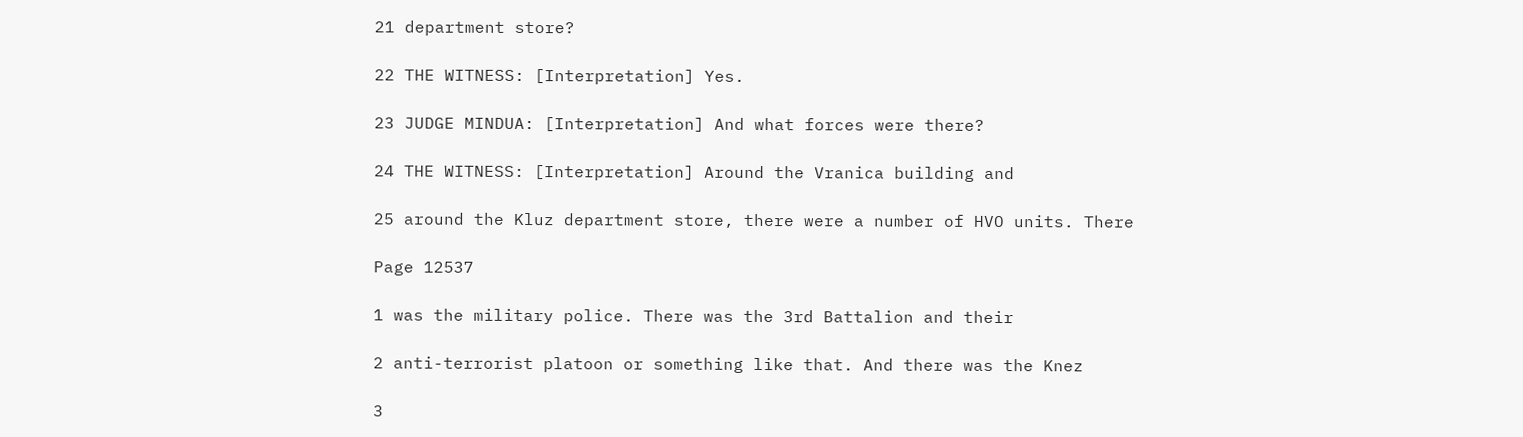21 department store?

22 THE WITNESS: [Interpretation] Yes.

23 JUDGE MINDUA: [Interpretation] And what forces were there?

24 THE WITNESS: [Interpretation] Around the Vranica building and

25 around the Kluz department store, there were a number of HVO units. There

Page 12537

1 was the military police. There was the 3rd Battalion and their

2 anti-terrorist platoon or something like that. And there was the Knez

3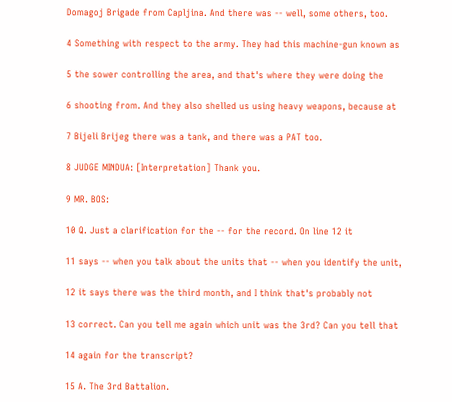Domagoj Brigade from Capljina. And there was -- well, some others, too.

4 Something with respect to the army. They had this machine-gun known as

5 the sower controlling the area, and that's where they were doing the

6 shooting from. And they also shelled us using heavy weapons, because at

7 Bijeli Brijeg there was a tank, and there was a PAT too.

8 JUDGE MINDUA: [Interpretation] Thank you.

9 MR. BOS:

10 Q. Just a clarification for the -- for the record. On line 12 it

11 says -- when you talk about the units that -- when you identify the unit,

12 it says there was the third month, and I think that's probably not

13 correct. Can you tell me again which unit was the 3rd? Can you tell that

14 again for the transcript?

15 A. The 3rd Battalion.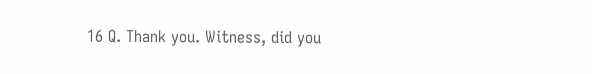16 Q. Thank you. Witness, did you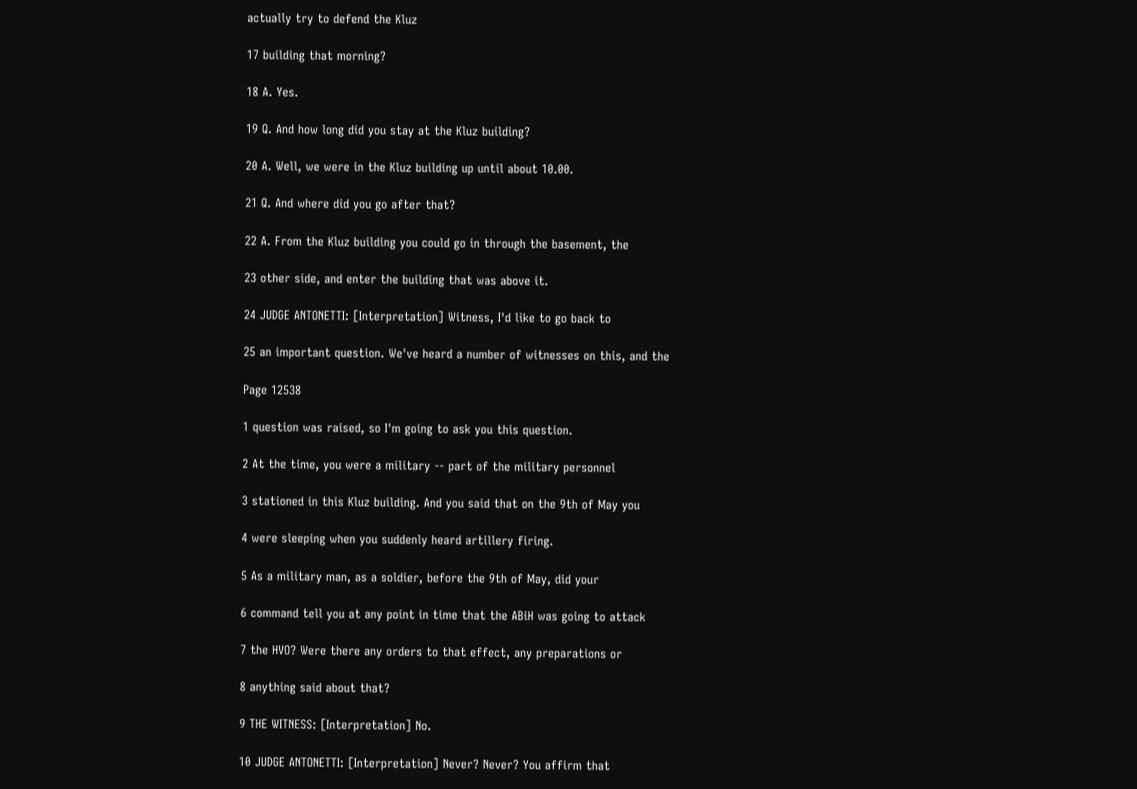actually try to defend the Kluz

17 building that morning?

18 A. Yes.

19 Q. And how long did you stay at the Kluz building?

20 A. Well, we were in the Kluz building up until about 10.00.

21 Q. And where did you go after that?

22 A. From the Kluz building you could go in through the basement, the

23 other side, and enter the building that was above it.

24 JUDGE ANTONETTI: [Interpretation] Witness, I'd like to go back to

25 an important question. We've heard a number of witnesses on this, and the

Page 12538

1 question was raised, so I'm going to ask you this question.

2 At the time, you were a military -- part of the military personnel

3 stationed in this Kluz building. And you said that on the 9th of May you

4 were sleeping when you suddenly heard artillery firing.

5 As a military man, as a soldier, before the 9th of May, did your

6 command tell you at any point in time that the ABiH was going to attack

7 the HVO? Were there any orders to that effect, any preparations or

8 anything said about that?

9 THE WITNESS: [Interpretation] No.

10 JUDGE ANTONETTI: [Interpretation] Never? Never? You affirm that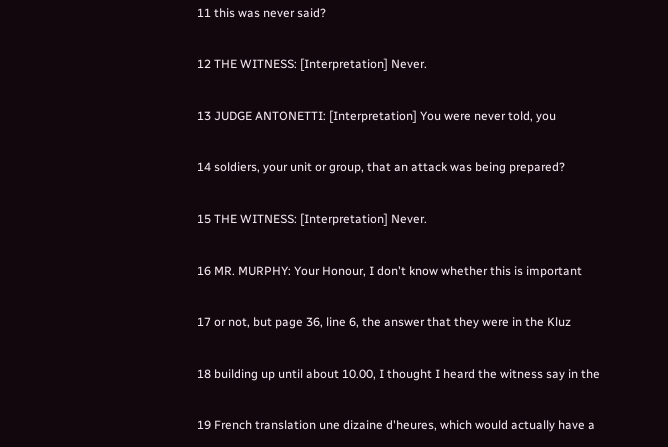11 this was never said?

12 THE WITNESS: [Interpretation] Never.

13 JUDGE ANTONETTI: [Interpretation] You were never told, you

14 soldiers, your unit or group, that an attack was being prepared?

15 THE WITNESS: [Interpretation] Never.

16 MR. MURPHY: Your Honour, I don't know whether this is important

17 or not, but page 36, line 6, the answer that they were in the Kluz

18 building up until about 10.00, I thought I heard the witness say in the

19 French translation une dizaine d'heures, which would actually have a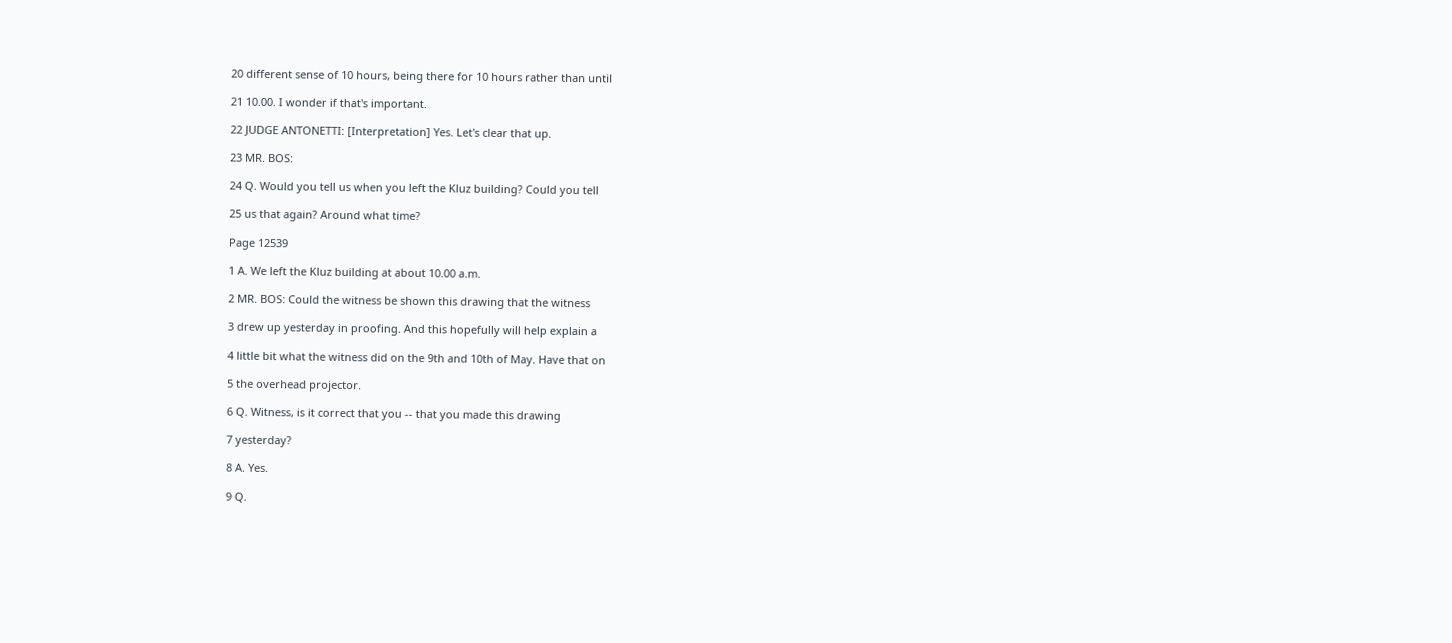20 different sense of 10 hours, being there for 10 hours rather than until

21 10.00. I wonder if that's important.

22 JUDGE ANTONETTI: [Interpretation] Yes. Let's clear that up.

23 MR. BOS:

24 Q. Would you tell us when you left the Kluz building? Could you tell

25 us that again? Around what time?

Page 12539

1 A. We left the Kluz building at about 10.00 a.m.

2 MR. BOS: Could the witness be shown this drawing that the witness

3 drew up yesterday in proofing. And this hopefully will help explain a

4 little bit what the witness did on the 9th and 10th of May. Have that on

5 the overhead projector.

6 Q. Witness, is it correct that you -- that you made this drawing

7 yesterday?

8 A. Yes.

9 Q.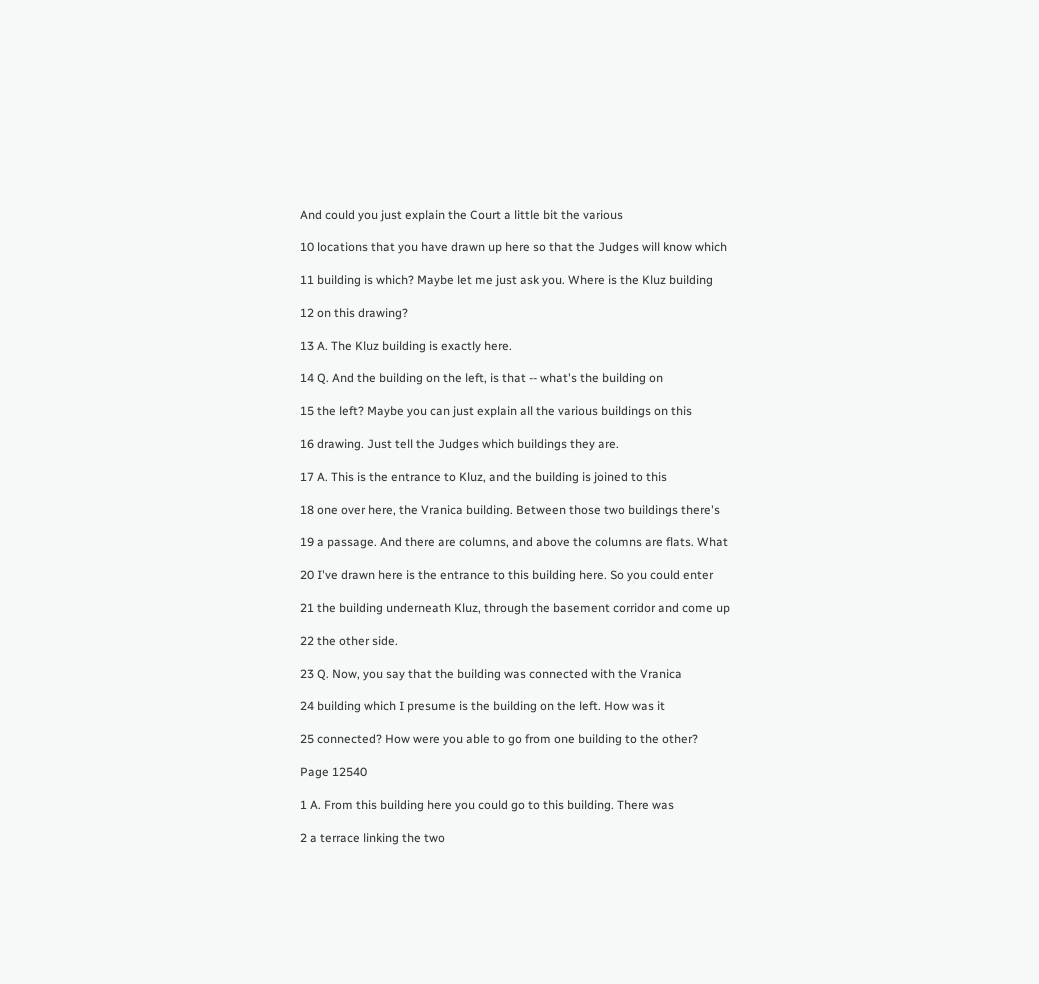And could you just explain the Court a little bit the various

10 locations that you have drawn up here so that the Judges will know which

11 building is which? Maybe let me just ask you. Where is the Kluz building

12 on this drawing?

13 A. The Kluz building is exactly here.

14 Q. And the building on the left, is that -- what's the building on

15 the left? Maybe you can just explain all the various buildings on this

16 drawing. Just tell the Judges which buildings they are.

17 A. This is the entrance to Kluz, and the building is joined to this

18 one over here, the Vranica building. Between those two buildings there's

19 a passage. And there are columns, and above the columns are flats. What

20 I've drawn here is the entrance to this building here. So you could enter

21 the building underneath Kluz, through the basement corridor and come up

22 the other side.

23 Q. Now, you say that the building was connected with the Vranica

24 building which I presume is the building on the left. How was it

25 connected? How were you able to go from one building to the other?

Page 12540

1 A. From this building here you could go to this building. There was

2 a terrace linking the two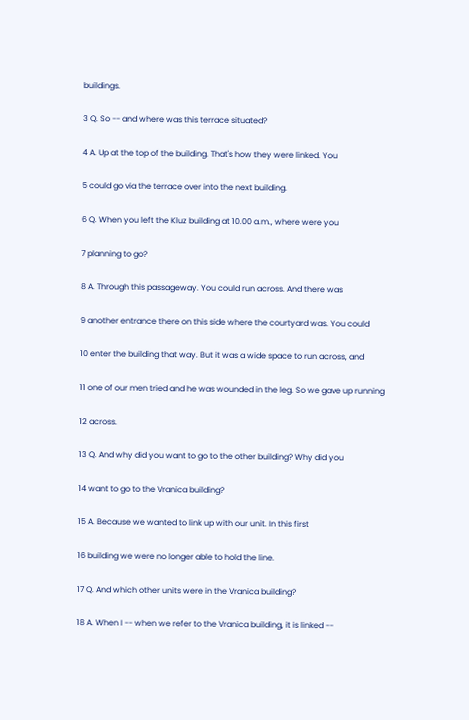buildings.

3 Q. So -- and where was this terrace situated?

4 A. Up at the top of the building. That's how they were linked. You

5 could go via the terrace over into the next building.

6 Q. When you left the Kluz building at 10.00 a.m., where were you

7 planning to go?

8 A. Through this passageway. You could run across. And there was

9 another entrance there on this side where the courtyard was. You could

10 enter the building that way. But it was a wide space to run across, and

11 one of our men tried and he was wounded in the leg. So we gave up running

12 across.

13 Q. And why did you want to go to the other building? Why did you

14 want to go to the Vranica building?

15 A. Because we wanted to link up with our unit. In this first

16 building we were no longer able to hold the line.

17 Q. And which other units were in the Vranica building?

18 A. When I -- when we refer to the Vranica building, it is linked --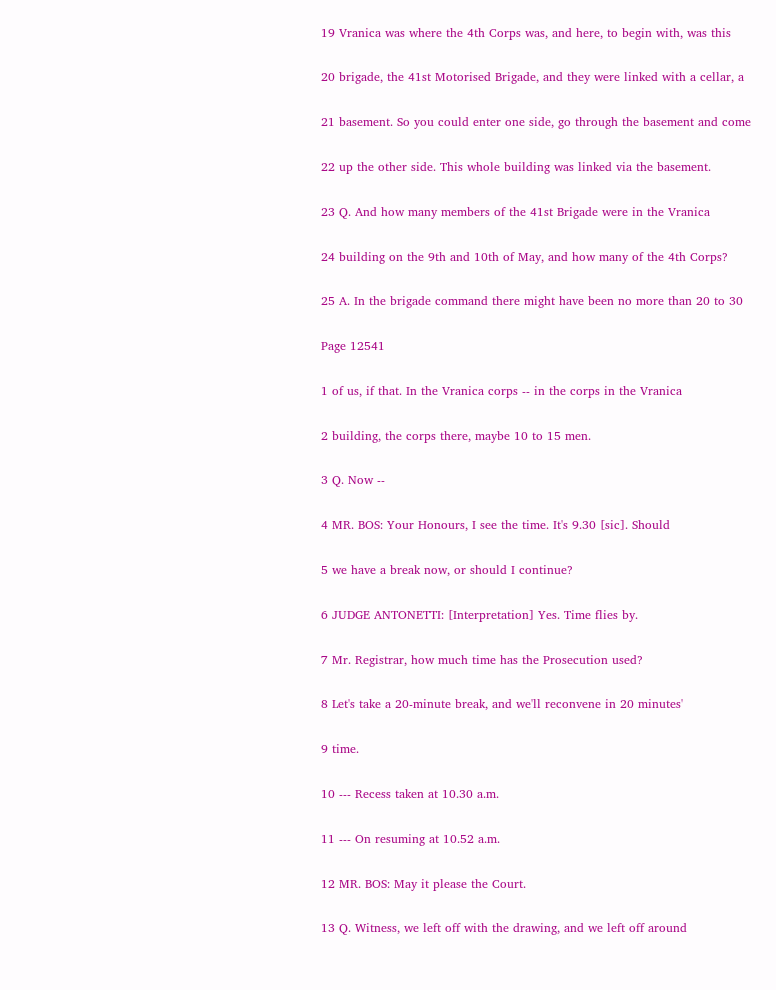19 Vranica was where the 4th Corps was, and here, to begin with, was this

20 brigade, the 41st Motorised Brigade, and they were linked with a cellar, a

21 basement. So you could enter one side, go through the basement and come

22 up the other side. This whole building was linked via the basement.

23 Q. And how many members of the 41st Brigade were in the Vranica

24 building on the 9th and 10th of May, and how many of the 4th Corps?

25 A. In the brigade command there might have been no more than 20 to 30

Page 12541

1 of us, if that. In the Vranica corps -- in the corps in the Vranica

2 building, the corps there, maybe 10 to 15 men.

3 Q. Now --

4 MR. BOS: Your Honours, I see the time. It's 9.30 [sic]. Should

5 we have a break now, or should I continue?

6 JUDGE ANTONETTI: [Interpretation] Yes. Time flies by.

7 Mr. Registrar, how much time has the Prosecution used?

8 Let's take a 20-minute break, and we'll reconvene in 20 minutes'

9 time.

10 --- Recess taken at 10.30 a.m.

11 --- On resuming at 10.52 a.m.

12 MR. BOS: May it please the Court.

13 Q. Witness, we left off with the drawing, and we left off around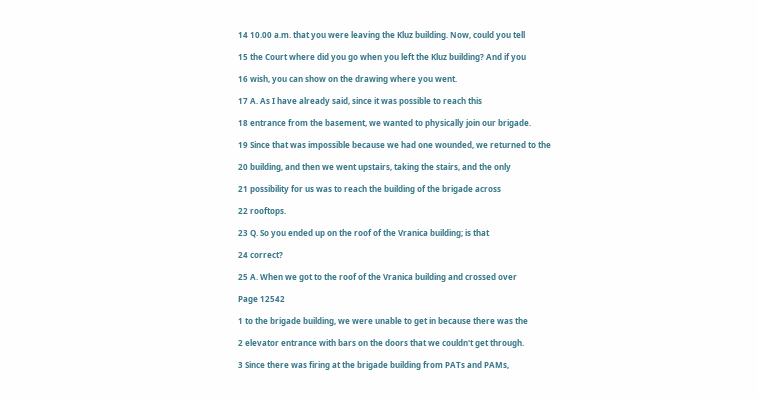14 10.00 a.m. that you were leaving the Kluz building. Now, could you tell

15 the Court where did you go when you left the Kluz building? And if you

16 wish, you can show on the drawing where you went.

17 A. As I have already said, since it was possible to reach this

18 entrance from the basement, we wanted to physically join our brigade.

19 Since that was impossible because we had one wounded, we returned to the

20 building, and then we went upstairs, taking the stairs, and the only

21 possibility for us was to reach the building of the brigade across

22 rooftops.

23 Q. So you ended up on the roof of the Vranica building; is that

24 correct?

25 A. When we got to the roof of the Vranica building and crossed over

Page 12542

1 to the brigade building, we were unable to get in because there was the

2 elevator entrance with bars on the doors that we couldn't get through.

3 Since there was firing at the brigade building from PATs and PAMs,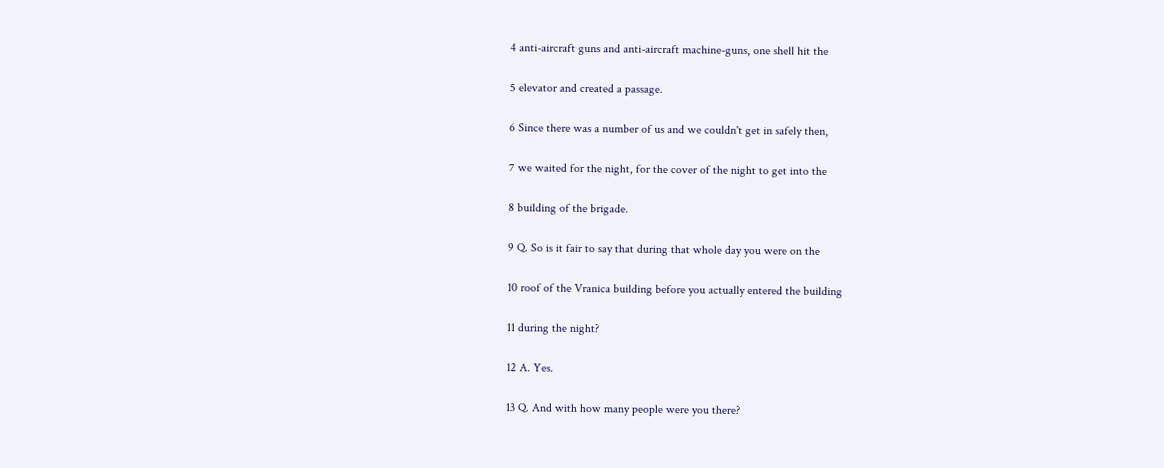4 anti-aircraft guns and anti-aircraft machine-guns, one shell hit the

5 elevator and created a passage.

6 Since there was a number of us and we couldn't get in safely then,

7 we waited for the night, for the cover of the night to get into the

8 building of the brigade.

9 Q. So is it fair to say that during that whole day you were on the

10 roof of the Vranica building before you actually entered the building

11 during the night?

12 A. Yes.

13 Q. And with how many people were you there?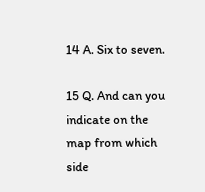14 A. Six to seven.

15 Q. And can you indicate on the map from which side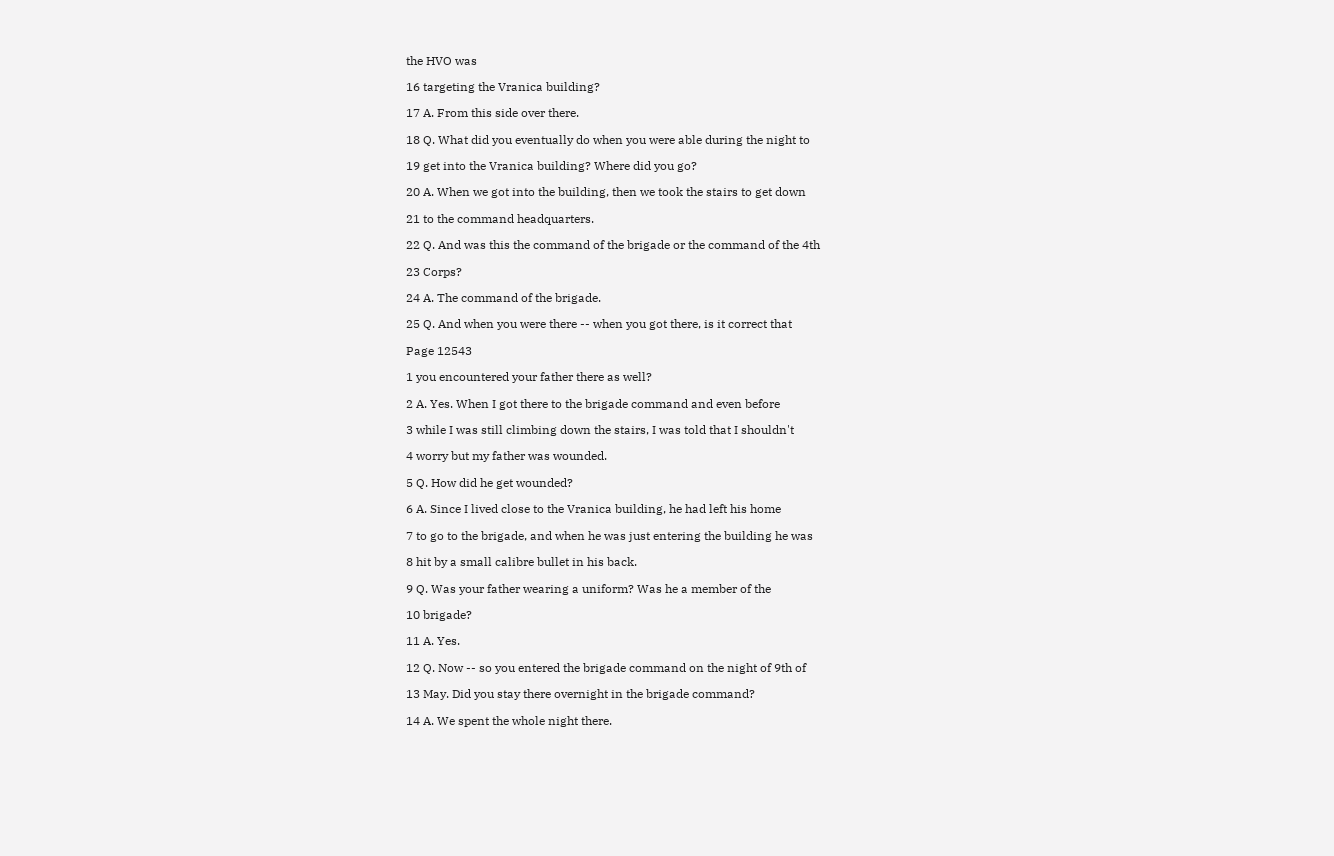the HVO was

16 targeting the Vranica building?

17 A. From this side over there.

18 Q. What did you eventually do when you were able during the night to

19 get into the Vranica building? Where did you go?

20 A. When we got into the building, then we took the stairs to get down

21 to the command headquarters.

22 Q. And was this the command of the brigade or the command of the 4th

23 Corps?

24 A. The command of the brigade.

25 Q. And when you were there -- when you got there, is it correct that

Page 12543

1 you encountered your father there as well?

2 A. Yes. When I got there to the brigade command and even before

3 while I was still climbing down the stairs, I was told that I shouldn't

4 worry but my father was wounded.

5 Q. How did he get wounded?

6 A. Since I lived close to the Vranica building, he had left his home

7 to go to the brigade, and when he was just entering the building he was

8 hit by a small calibre bullet in his back.

9 Q. Was your father wearing a uniform? Was he a member of the

10 brigade?

11 A. Yes.

12 Q. Now -- so you entered the brigade command on the night of 9th of

13 May. Did you stay there overnight in the brigade command?

14 A. We spent the whole night there.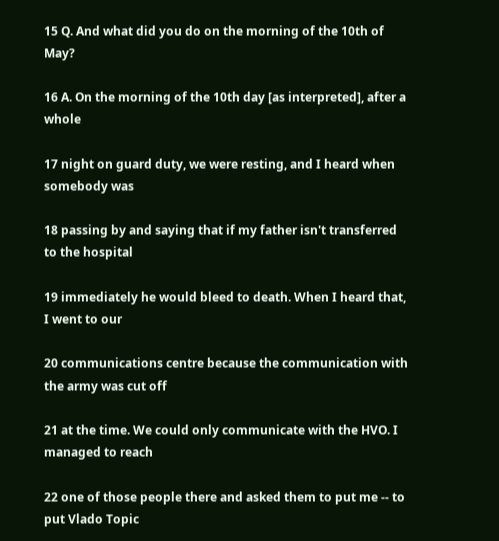15 Q. And what did you do on the morning of the 10th of May?

16 A. On the morning of the 10th day [as interpreted], after a whole

17 night on guard duty, we were resting, and I heard when somebody was

18 passing by and saying that if my father isn't transferred to the hospital

19 immediately he would bleed to death. When I heard that, I went to our

20 communications centre because the communication with the army was cut off

21 at the time. We could only communicate with the HVO. I managed to reach

22 one of those people there and asked them to put me -- to put Vlado Topic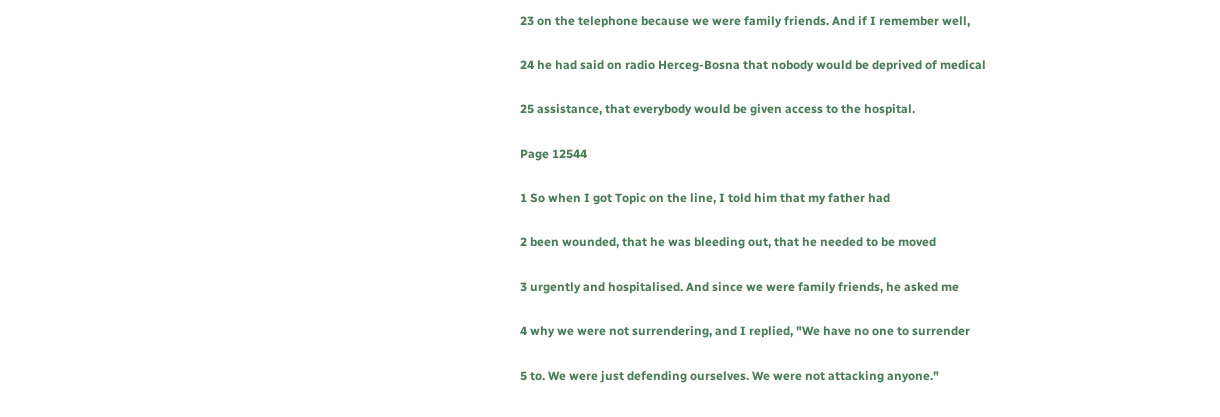23 on the telephone because we were family friends. And if I remember well,

24 he had said on radio Herceg-Bosna that nobody would be deprived of medical

25 assistance, that everybody would be given access to the hospital.

Page 12544

1 So when I got Topic on the line, I told him that my father had

2 been wounded, that he was bleeding out, that he needed to be moved

3 urgently and hospitalised. And since we were family friends, he asked me

4 why we were not surrendering, and I replied, "We have no one to surrender

5 to. We were just defending ourselves. We were not attacking anyone."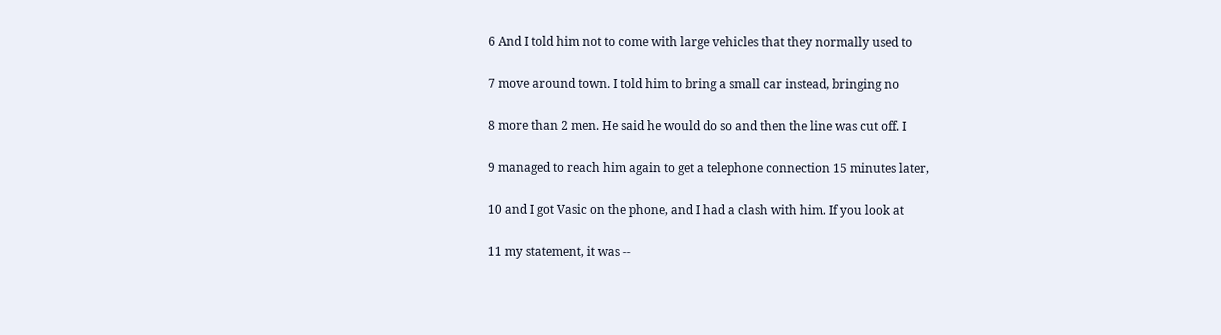6 And I told him not to come with large vehicles that they normally used to

7 move around town. I told him to bring a small car instead, bringing no

8 more than 2 men. He said he would do so and then the line was cut off. I

9 managed to reach him again to get a telephone connection 15 minutes later,

10 and I got Vasic on the phone, and I had a clash with him. If you look at

11 my statement, it was --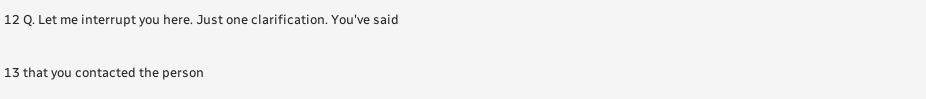12 Q. Let me interrupt you here. Just one clarification. You've said

13 that you contacted the person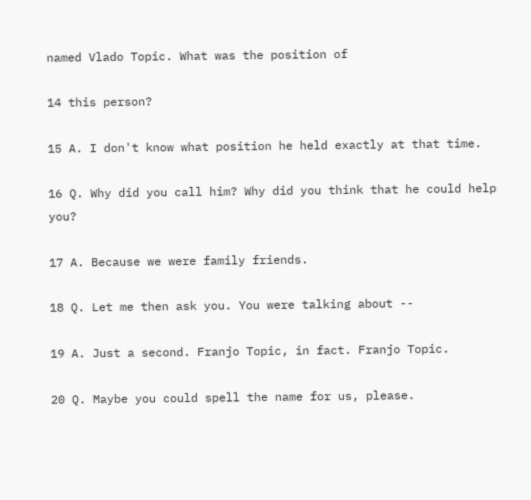named Vlado Topic. What was the position of

14 this person?

15 A. I don't know what position he held exactly at that time.

16 Q. Why did you call him? Why did you think that he could help you?

17 A. Because we were family friends.

18 Q. Let me then ask you. You were talking about --

19 A. Just a second. Franjo Topic, in fact. Franjo Topic.

20 Q. Maybe you could spell the name for us, please.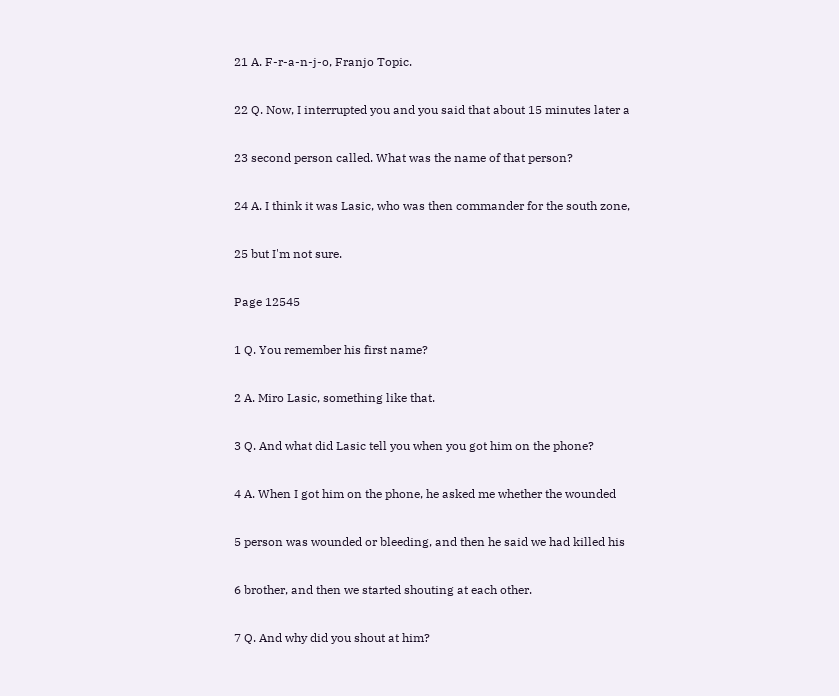21 A. F-r-a-n-j-o, Franjo Topic.

22 Q. Now, I interrupted you and you said that about 15 minutes later a

23 second person called. What was the name of that person?

24 A. I think it was Lasic, who was then commander for the south zone,

25 but I'm not sure.

Page 12545

1 Q. You remember his first name?

2 A. Miro Lasic, something like that.

3 Q. And what did Lasic tell you when you got him on the phone?

4 A. When I got him on the phone, he asked me whether the wounded

5 person was wounded or bleeding, and then he said we had killed his

6 brother, and then we started shouting at each other.

7 Q. And why did you shout at him?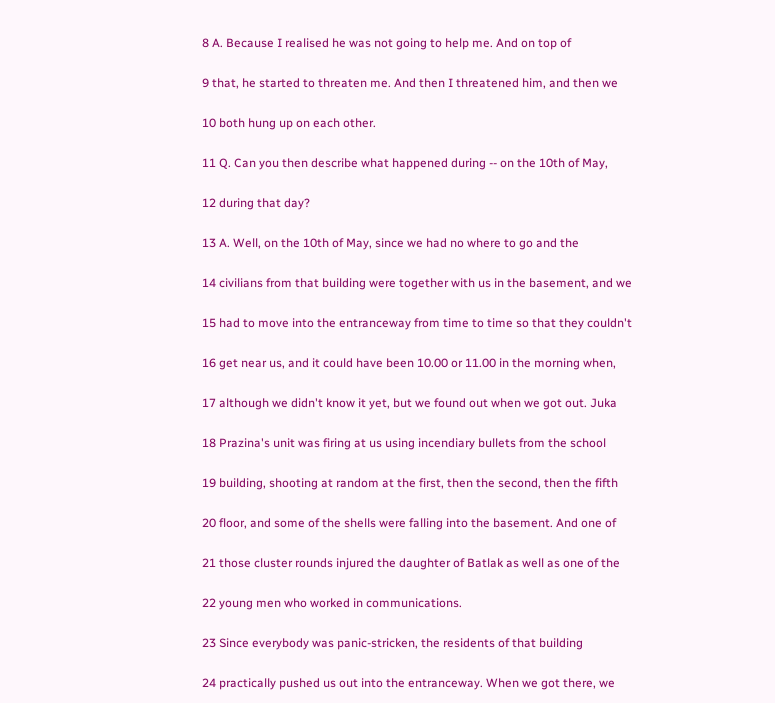8 A. Because I realised he was not going to help me. And on top of

9 that, he started to threaten me. And then I threatened him, and then we

10 both hung up on each other.

11 Q. Can you then describe what happened during -- on the 10th of May,

12 during that day?

13 A. Well, on the 10th of May, since we had no where to go and the

14 civilians from that building were together with us in the basement, and we

15 had to move into the entranceway from time to time so that they couldn't

16 get near us, and it could have been 10.00 or 11.00 in the morning when,

17 although we didn't know it yet, but we found out when we got out. Juka

18 Prazina's unit was firing at us using incendiary bullets from the school

19 building, shooting at random at the first, then the second, then the fifth

20 floor, and some of the shells were falling into the basement. And one of

21 those cluster rounds injured the daughter of Batlak as well as one of the

22 young men who worked in communications.

23 Since everybody was panic-stricken, the residents of that building

24 practically pushed us out into the entranceway. When we got there, we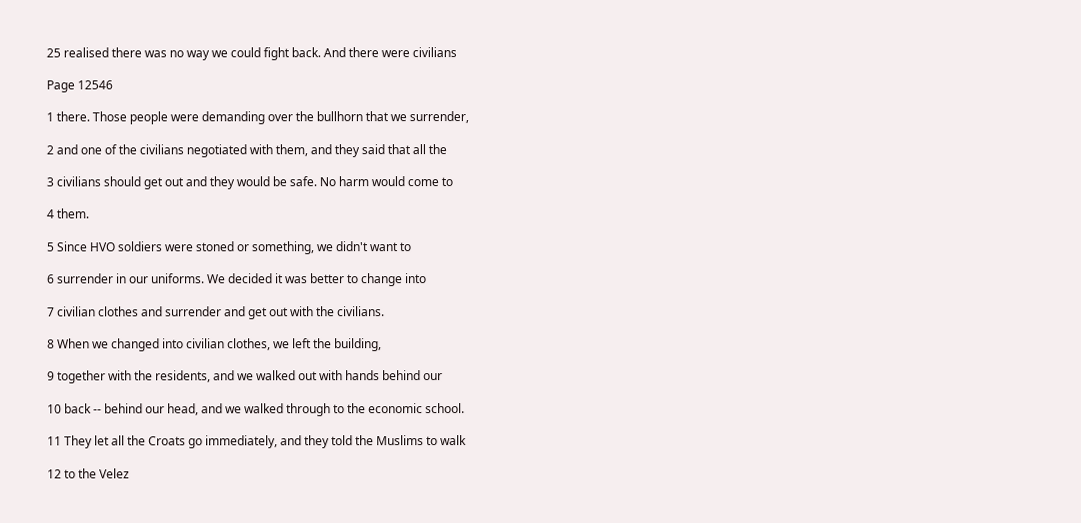25 realised there was no way we could fight back. And there were civilians

Page 12546

1 there. Those people were demanding over the bullhorn that we surrender,

2 and one of the civilians negotiated with them, and they said that all the

3 civilians should get out and they would be safe. No harm would come to

4 them.

5 Since HVO soldiers were stoned or something, we didn't want to

6 surrender in our uniforms. We decided it was better to change into

7 civilian clothes and surrender and get out with the civilians.

8 When we changed into civilian clothes, we left the building,

9 together with the residents, and we walked out with hands behind our

10 back -- behind our head, and we walked through to the economic school.

11 They let all the Croats go immediately, and they told the Muslims to walk

12 to the Velez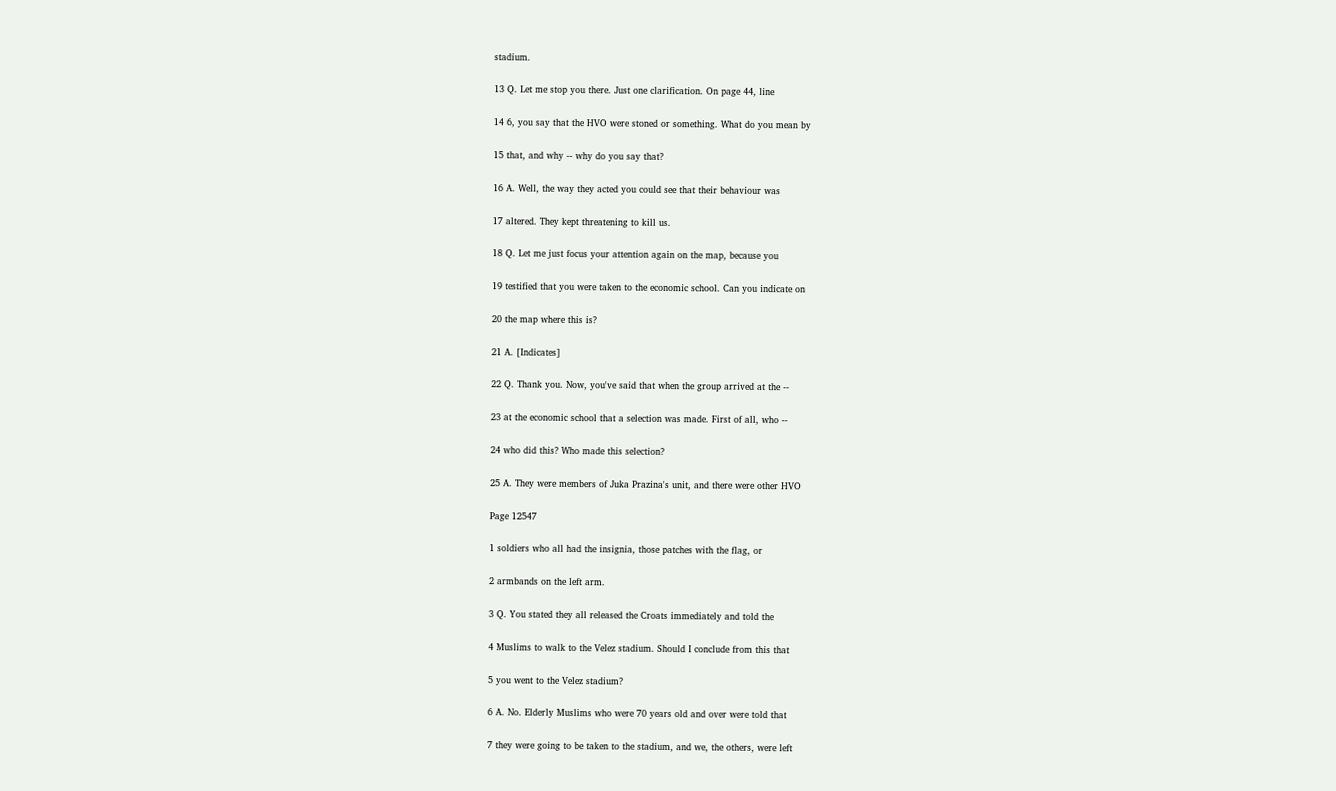stadium.

13 Q. Let me stop you there. Just one clarification. On page 44, line

14 6, you say that the HVO were stoned or something. What do you mean by

15 that, and why -- why do you say that?

16 A. Well, the way they acted you could see that their behaviour was

17 altered. They kept threatening to kill us.

18 Q. Let me just focus your attention again on the map, because you

19 testified that you were taken to the economic school. Can you indicate on

20 the map where this is?

21 A. [Indicates]

22 Q. Thank you. Now, you've said that when the group arrived at the --

23 at the economic school that a selection was made. First of all, who --

24 who did this? Who made this selection?

25 A. They were members of Juka Prazina's unit, and there were other HVO

Page 12547

1 soldiers who all had the insignia, those patches with the flag, or

2 armbands on the left arm.

3 Q. You stated they all released the Croats immediately and told the

4 Muslims to walk to the Velez stadium. Should I conclude from this that

5 you went to the Velez stadium?

6 A. No. Elderly Muslims who were 70 years old and over were told that

7 they were going to be taken to the stadium, and we, the others, were left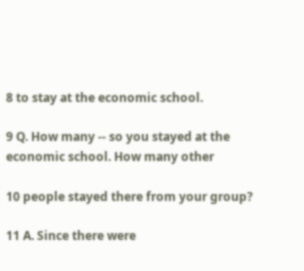8 to stay at the economic school.

9 Q. How many -- so you stayed at the economic school. How many other

10 people stayed there from your group?

11 A. Since there were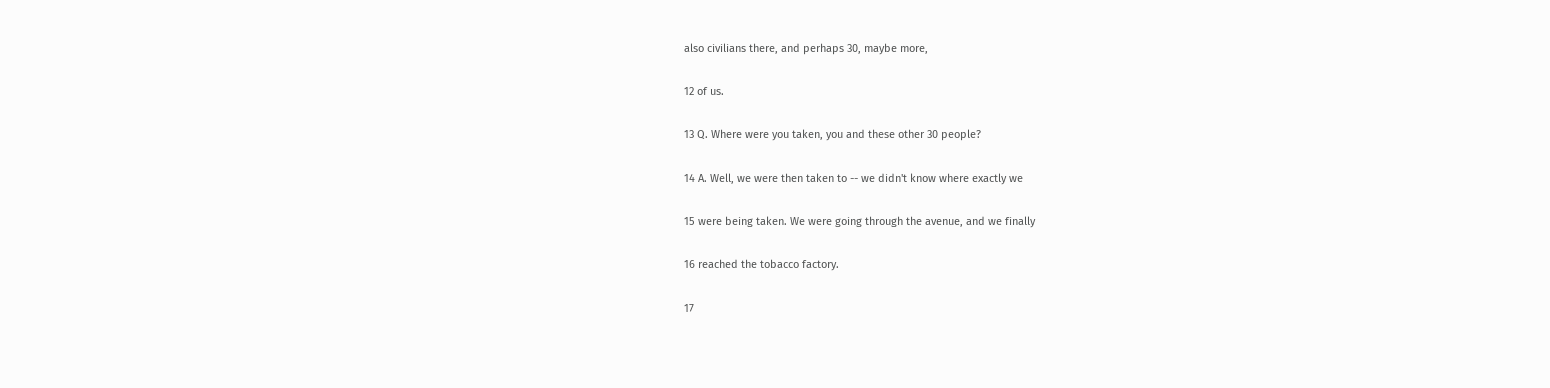also civilians there, and perhaps 30, maybe more,

12 of us.

13 Q. Where were you taken, you and these other 30 people?

14 A. Well, we were then taken to -- we didn't know where exactly we

15 were being taken. We were going through the avenue, and we finally

16 reached the tobacco factory.

17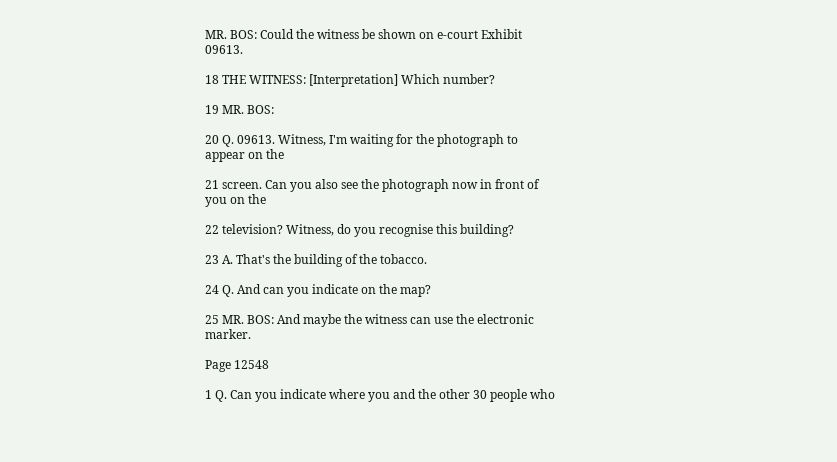MR. BOS: Could the witness be shown on e-court Exhibit 09613.

18 THE WITNESS: [Interpretation] Which number?

19 MR. BOS:

20 Q. 09613. Witness, I'm waiting for the photograph to appear on the

21 screen. Can you also see the photograph now in front of you on the

22 television? Witness, do you recognise this building?

23 A. That's the building of the tobacco.

24 Q. And can you indicate on the map?

25 MR. BOS: And maybe the witness can use the electronic marker.

Page 12548

1 Q. Can you indicate where you and the other 30 people who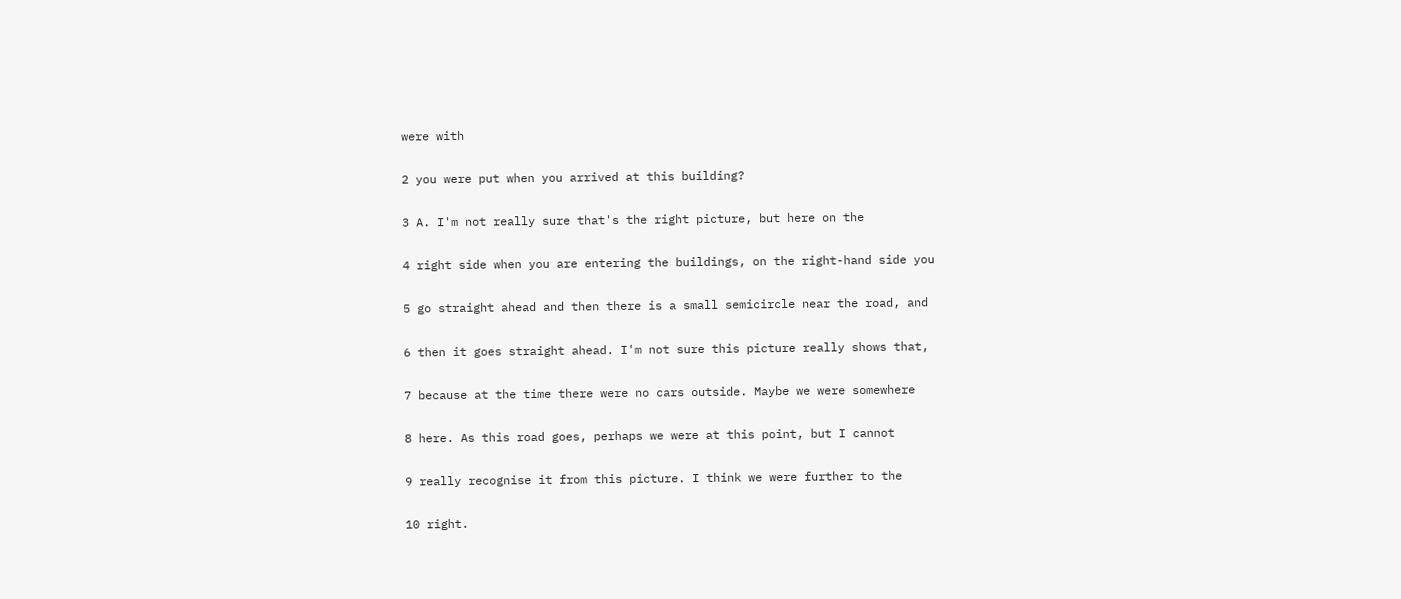were with

2 you were put when you arrived at this building?

3 A. I'm not really sure that's the right picture, but here on the

4 right side when you are entering the buildings, on the right-hand side you

5 go straight ahead and then there is a small semicircle near the road, and

6 then it goes straight ahead. I'm not sure this picture really shows that,

7 because at the time there were no cars outside. Maybe we were somewhere

8 here. As this road goes, perhaps we were at this point, but I cannot

9 really recognise it from this picture. I think we were further to the

10 right.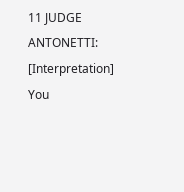11 JUDGE ANTONETTI: [Interpretation] You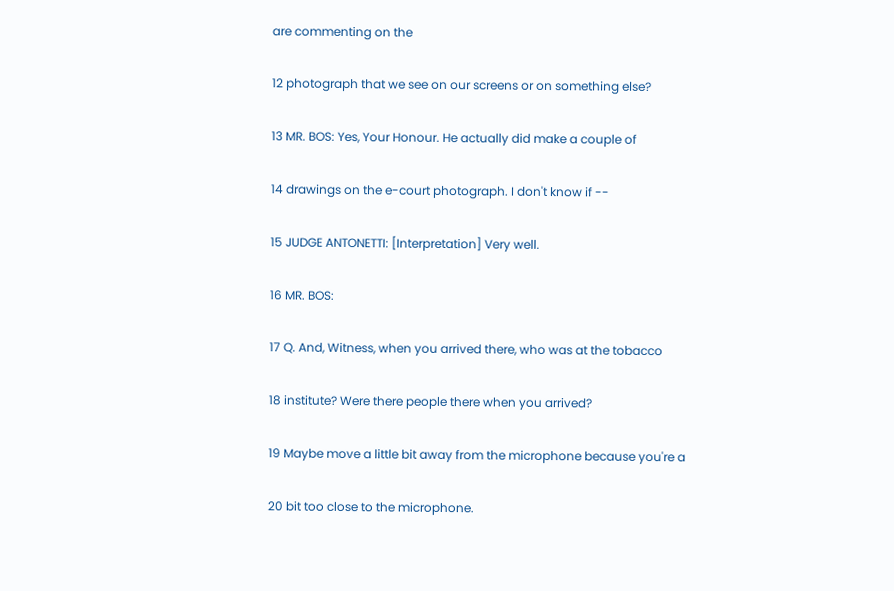are commenting on the

12 photograph that we see on our screens or on something else?

13 MR. BOS: Yes, Your Honour. He actually did make a couple of

14 drawings on the e-court photograph. I don't know if --

15 JUDGE ANTONETTI: [Interpretation] Very well.

16 MR. BOS:

17 Q. And, Witness, when you arrived there, who was at the tobacco

18 institute? Were there people there when you arrived?

19 Maybe move a little bit away from the microphone because you're a

20 bit too close to the microphone.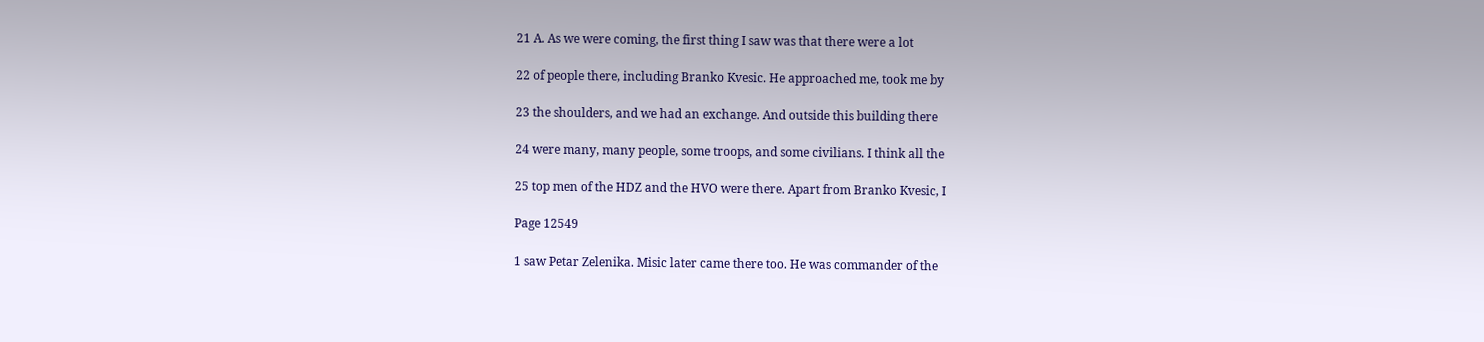21 A. As we were coming, the first thing I saw was that there were a lot

22 of people there, including Branko Kvesic. He approached me, took me by

23 the shoulders, and we had an exchange. And outside this building there

24 were many, many people, some troops, and some civilians. I think all the

25 top men of the HDZ and the HVO were there. Apart from Branko Kvesic, I

Page 12549

1 saw Petar Zelenika. Misic later came there too. He was commander of the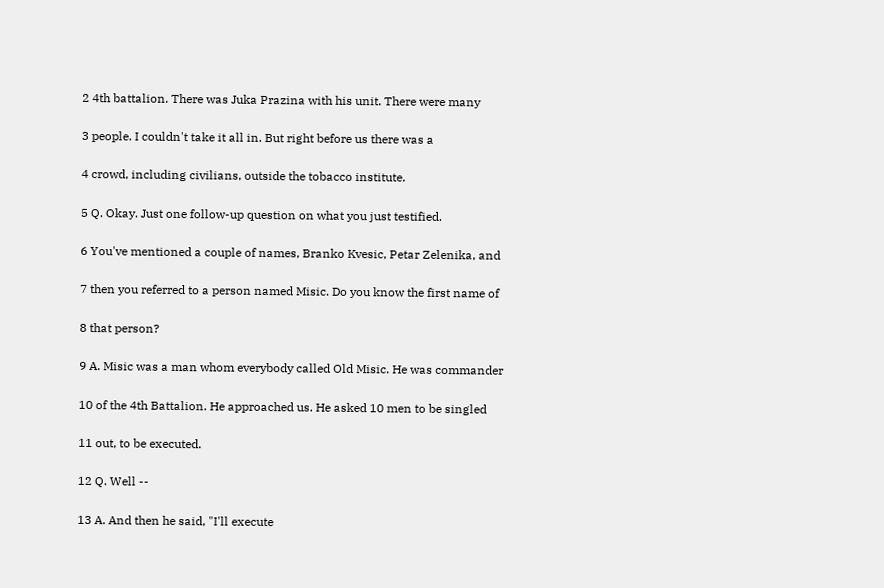2 4th battalion. There was Juka Prazina with his unit. There were many

3 people. I couldn't take it all in. But right before us there was a

4 crowd, including civilians, outside the tobacco institute.

5 Q. Okay. Just one follow-up question on what you just testified.

6 You've mentioned a couple of names, Branko Kvesic, Petar Zelenika, and

7 then you referred to a person named Misic. Do you know the first name of

8 that person?

9 A. Misic was a man whom everybody called Old Misic. He was commander

10 of the 4th Battalion. He approached us. He asked 10 men to be singled

11 out, to be executed.

12 Q. Well --

13 A. And then he said, "I'll execute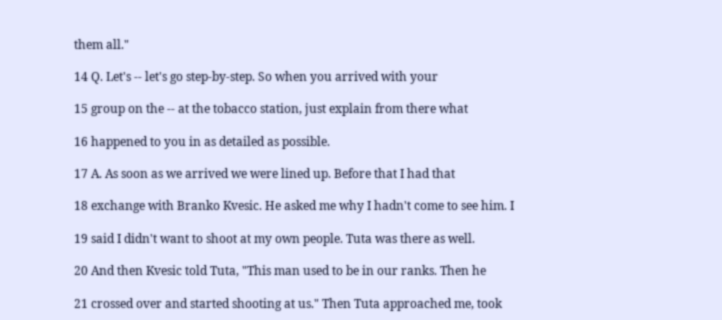them all."

14 Q. Let's -- let's go step-by-step. So when you arrived with your

15 group on the -- at the tobacco station, just explain from there what

16 happened to you in as detailed as possible.

17 A. As soon as we arrived we were lined up. Before that I had that

18 exchange with Branko Kvesic. He asked me why I hadn't come to see him. I

19 said I didn't want to shoot at my own people. Tuta was there as well.

20 And then Kvesic told Tuta, "This man used to be in our ranks. Then he

21 crossed over and started shooting at us." Then Tuta approached me, took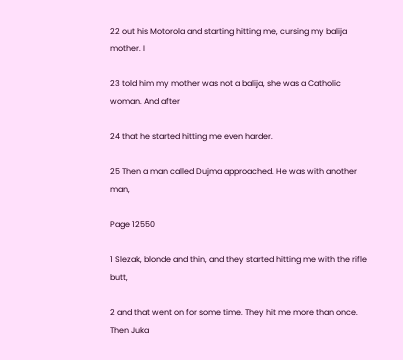22 out his Motorola and starting hitting me, cursing my balija mother. I

23 told him my mother was not a balija, she was a Catholic woman. And after

24 that he started hitting me even harder.

25 Then a man called Dujma approached. He was with another man,

Page 12550

1 Slezak, blonde and thin, and they started hitting me with the rifle butt,

2 and that went on for some time. They hit me more than once. Then Juka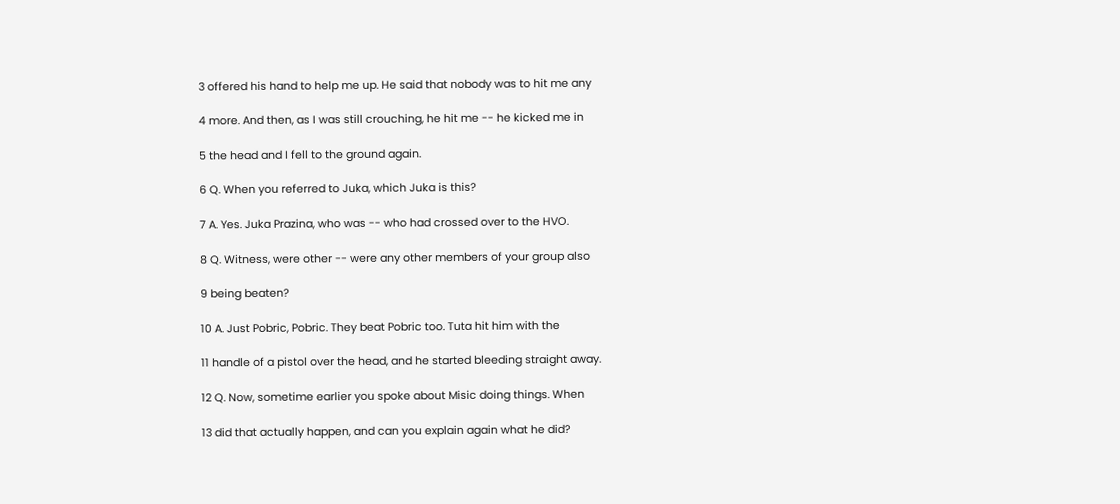3 offered his hand to help me up. He said that nobody was to hit me any

4 more. And then, as I was still crouching, he hit me -- he kicked me in

5 the head and I fell to the ground again.

6 Q. When you referred to Juka, which Juka is this?

7 A. Yes. Juka Prazina, who was -- who had crossed over to the HVO.

8 Q. Witness, were other -- were any other members of your group also

9 being beaten?

10 A. Just Pobric, Pobric. They beat Pobric too. Tuta hit him with the

11 handle of a pistol over the head, and he started bleeding straight away.

12 Q. Now, sometime earlier you spoke about Misic doing things. When

13 did that actually happen, and can you explain again what he did?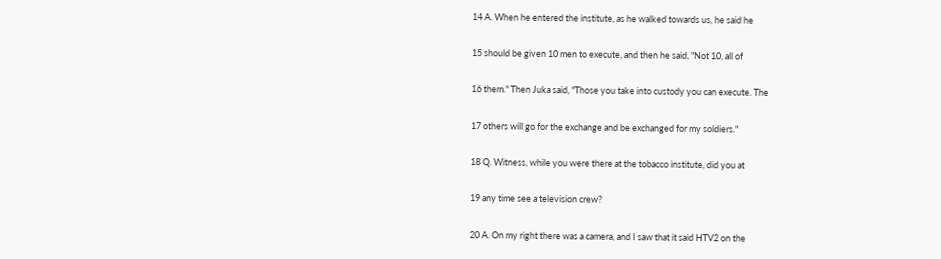14 A. When he entered the institute, as he walked towards us, he said he

15 should be given 10 men to execute, and then he said, "Not 10, all of

16 them." Then Juka said, "Those you take into custody you can execute. The

17 others will go for the exchange and be exchanged for my soldiers."

18 Q. Witness, while you were there at the tobacco institute, did you at

19 any time see a television crew?

20 A. On my right there was a camera, and I saw that it said HTV2 on the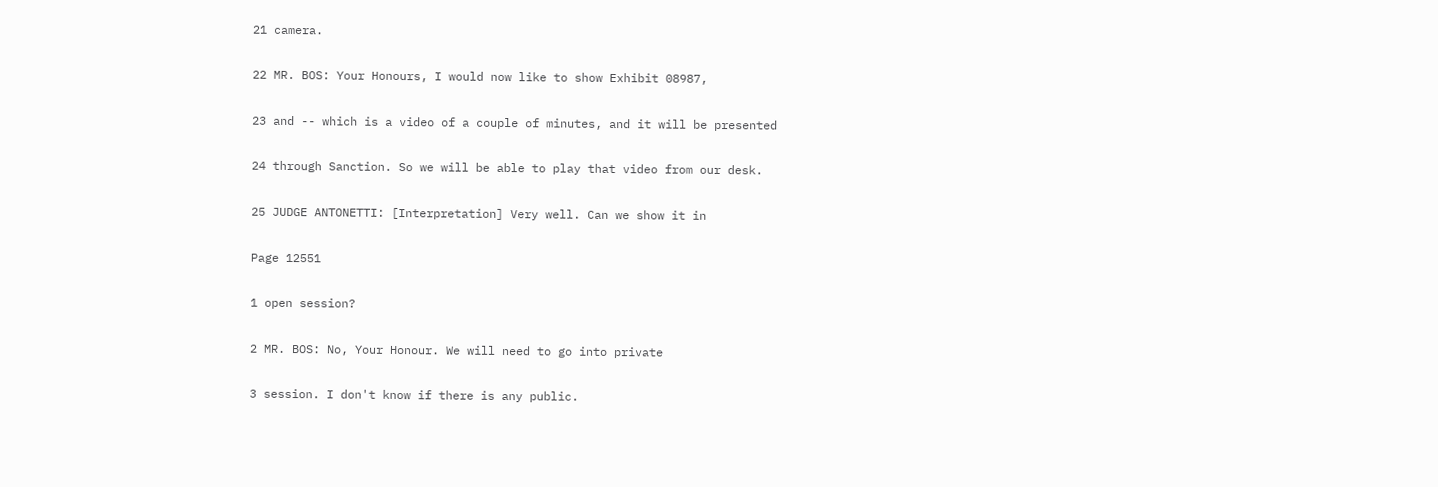21 camera.

22 MR. BOS: Your Honours, I would now like to show Exhibit 08987,

23 and -- which is a video of a couple of minutes, and it will be presented

24 through Sanction. So we will be able to play that video from our desk.

25 JUDGE ANTONETTI: [Interpretation] Very well. Can we show it in

Page 12551

1 open session?

2 MR. BOS: No, Your Honour. We will need to go into private

3 session. I don't know if there is any public.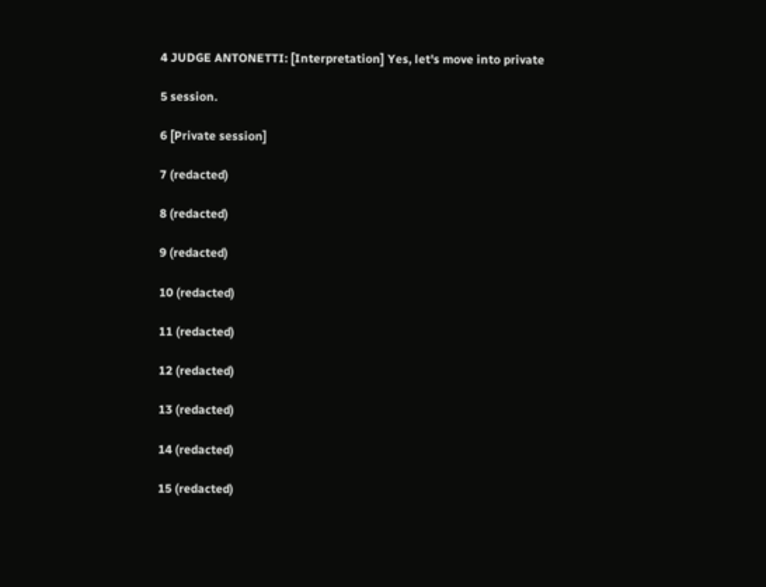4 JUDGE ANTONETTI: [Interpretation] Yes, let's move into private

5 session.

6 [Private session]

7 (redacted)

8 (redacted)

9 (redacted)

10 (redacted)

11 (redacted)

12 (redacted)

13 (redacted)

14 (redacted)

15 (redacted)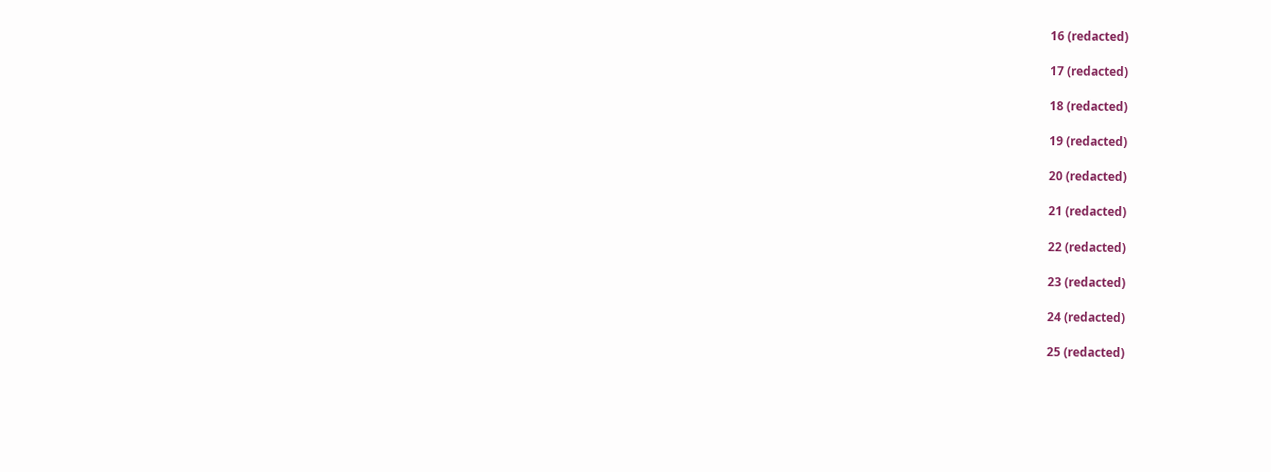16 (redacted)

17 (redacted)

18 (redacted)

19 (redacted)

20 (redacted)

21 (redacted)

22 (redacted)

23 (redacted)

24 (redacted)

25 (redacted)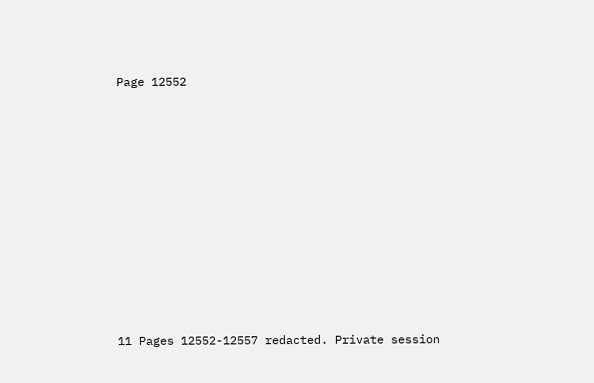Page 12552











11 Pages 12552-12557 redacted. Private session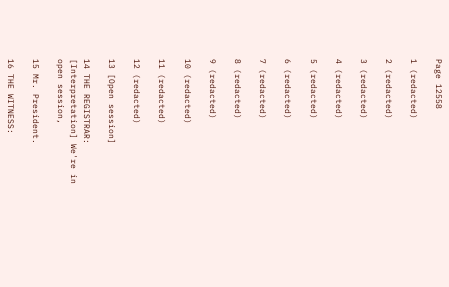Page 12558

1 (redacted)

2 (redacted)

3 (redacted)

4 (redacted)

5 (redacted)

6 (redacted)

7 (redacted)

8 (redacted)

9 (redacted)

10 (redacted)

11 (redacted)

12 (redacted)

13 [Open session]

14 THE REGISTRAR: [Interpretation] We're in open session,

15 Mr. President.

16 THE WITNESS: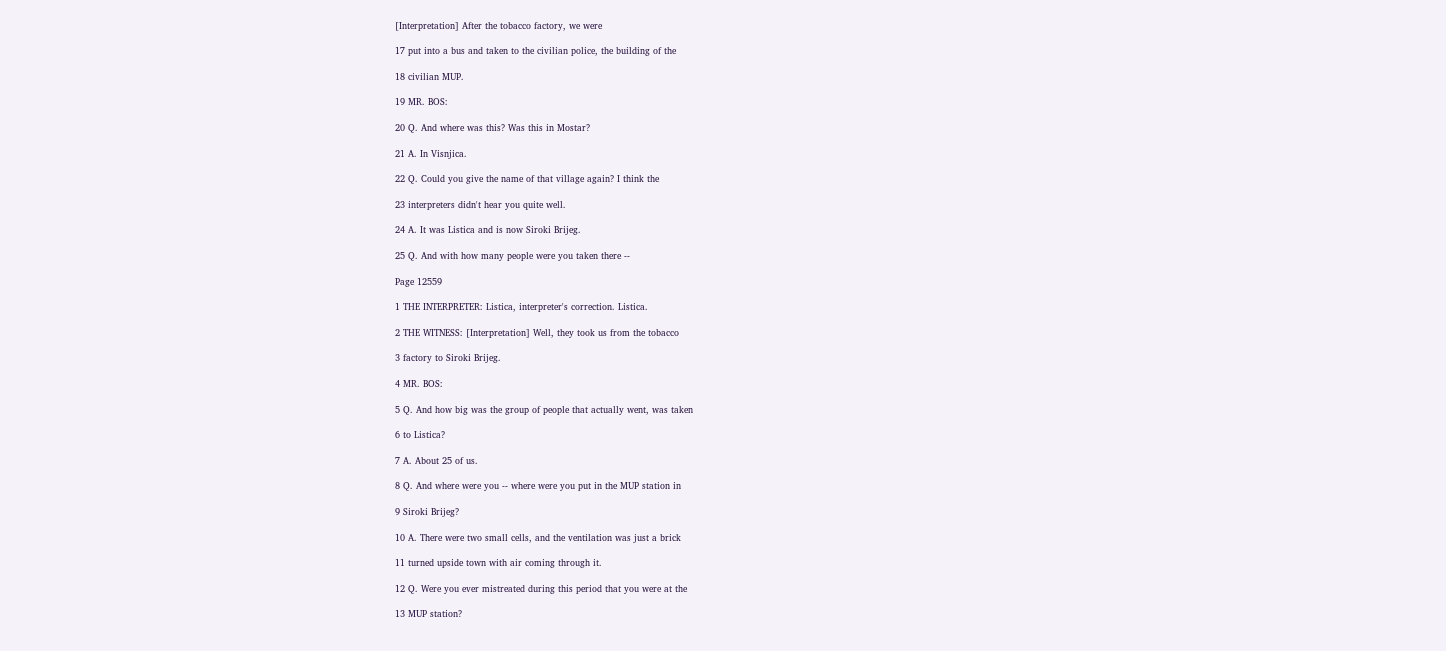[Interpretation] After the tobacco factory, we were

17 put into a bus and taken to the civilian police, the building of the

18 civilian MUP.

19 MR. BOS:

20 Q. And where was this? Was this in Mostar?

21 A. In Visnjica.

22 Q. Could you give the name of that village again? I think the

23 interpreters didn't hear you quite well.

24 A. It was Listica and is now Siroki Brijeg.

25 Q. And with how many people were you taken there --

Page 12559

1 THE INTERPRETER: Listica, interpreter's correction. Listica.

2 THE WITNESS: [Interpretation] Well, they took us from the tobacco

3 factory to Siroki Brijeg.

4 MR. BOS:

5 Q. And how big was the group of people that actually went, was taken

6 to Listica?

7 A. About 25 of us.

8 Q. And where were you -- where were you put in the MUP station in

9 Siroki Brijeg?

10 A. There were two small cells, and the ventilation was just a brick

11 turned upside town with air coming through it.

12 Q. Were you ever mistreated during this period that you were at the

13 MUP station?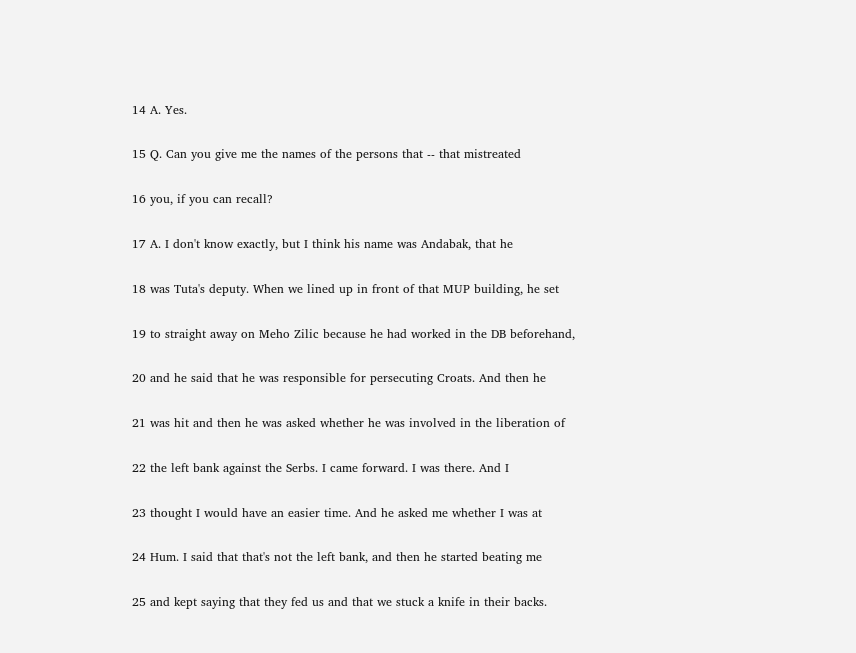14 A. Yes.

15 Q. Can you give me the names of the persons that -- that mistreated

16 you, if you can recall?

17 A. I don't know exactly, but I think his name was Andabak, that he

18 was Tuta's deputy. When we lined up in front of that MUP building, he set

19 to straight away on Meho Zilic because he had worked in the DB beforehand,

20 and he said that he was responsible for persecuting Croats. And then he

21 was hit and then he was asked whether he was involved in the liberation of

22 the left bank against the Serbs. I came forward. I was there. And I

23 thought I would have an easier time. And he asked me whether I was at

24 Hum. I said that that's not the left bank, and then he started beating me

25 and kept saying that they fed us and that we stuck a knife in their backs.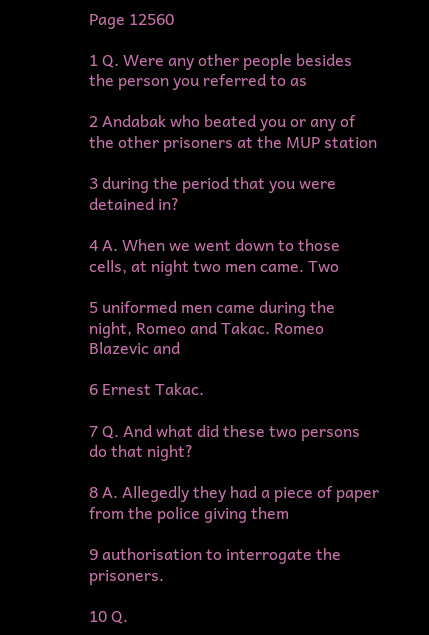Page 12560

1 Q. Were any other people besides the person you referred to as

2 Andabak who beated you or any of the other prisoners at the MUP station

3 during the period that you were detained in?

4 A. When we went down to those cells, at night two men came. Two

5 uniformed men came during the night, Romeo and Takac. Romeo Blazevic and

6 Ernest Takac.

7 Q. And what did these two persons do that night?

8 A. Allegedly they had a piece of paper from the police giving them

9 authorisation to interrogate the prisoners.

10 Q.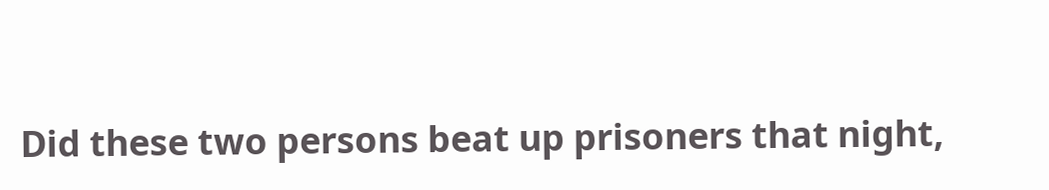Did these two persons beat up prisoners that night,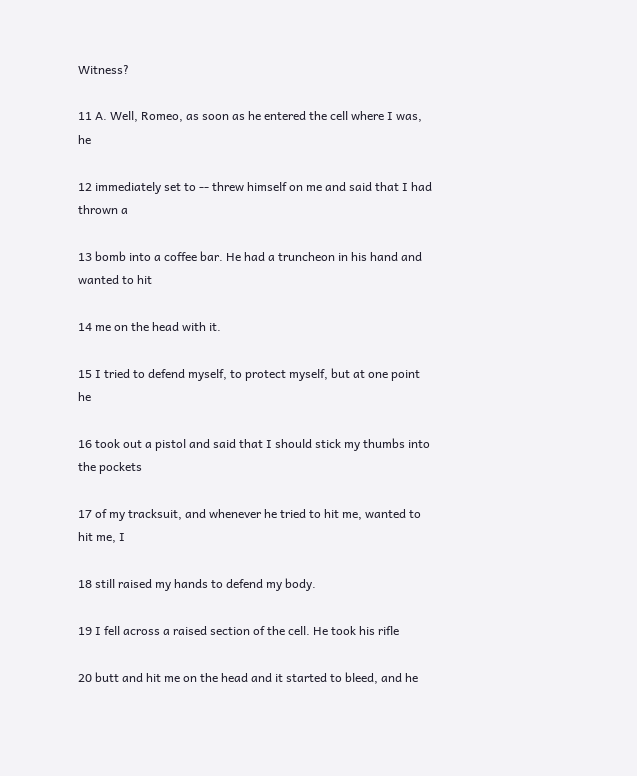Witness?

11 A. Well, Romeo, as soon as he entered the cell where I was, he

12 immediately set to -- threw himself on me and said that I had thrown a

13 bomb into a coffee bar. He had a truncheon in his hand and wanted to hit

14 me on the head with it.

15 I tried to defend myself, to protect myself, but at one point he

16 took out a pistol and said that I should stick my thumbs into the pockets

17 of my tracksuit, and whenever he tried to hit me, wanted to hit me, I

18 still raised my hands to defend my body.

19 I fell across a raised section of the cell. He took his rifle

20 butt and hit me on the head and it started to bleed, and he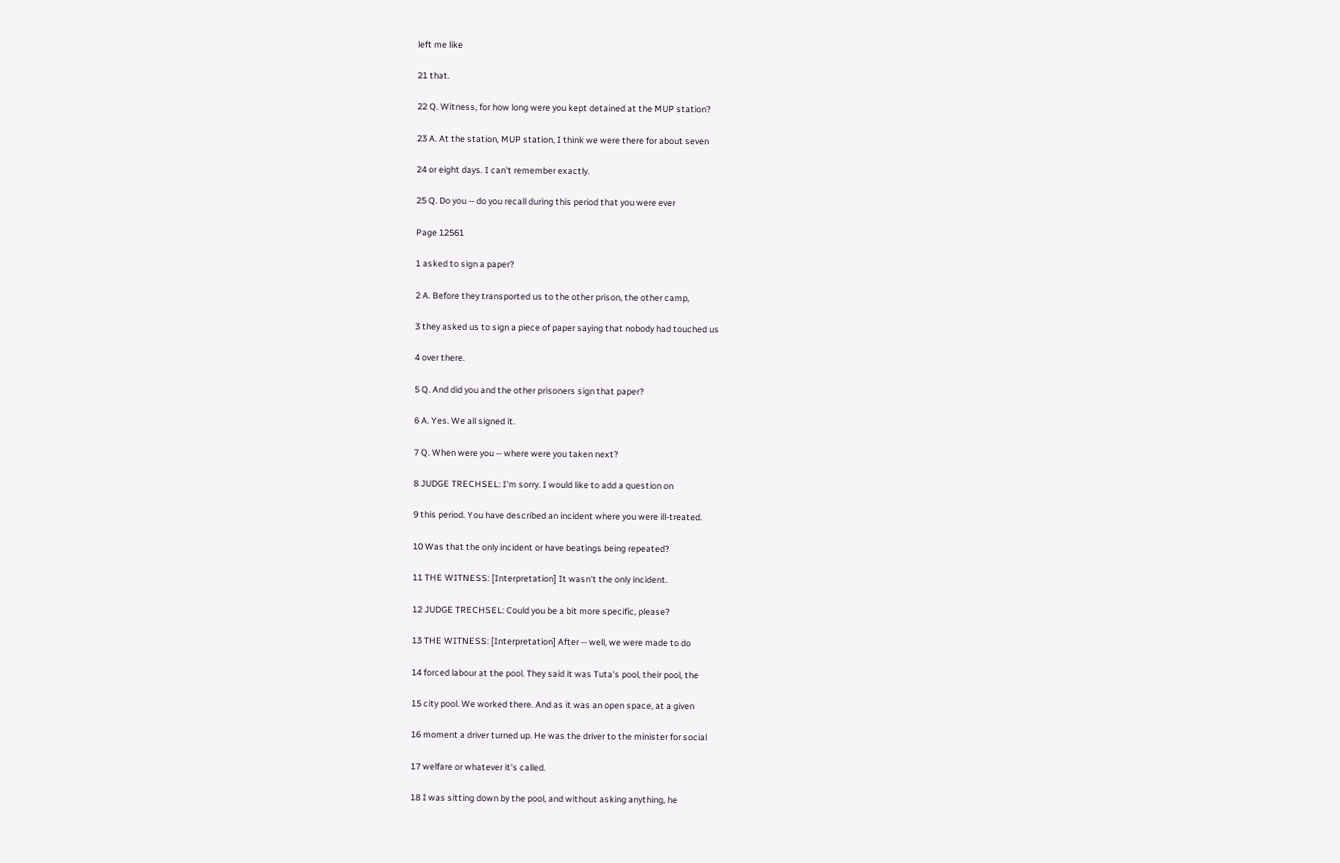left me like

21 that.

22 Q. Witness, for how long were you kept detained at the MUP station?

23 A. At the station, MUP station, I think we were there for about seven

24 or eight days. I can't remember exactly.

25 Q. Do you -- do you recall during this period that you were ever

Page 12561

1 asked to sign a paper?

2 A. Before they transported us to the other prison, the other camp,

3 they asked us to sign a piece of paper saying that nobody had touched us

4 over there.

5 Q. And did you and the other prisoners sign that paper?

6 A. Yes. We all signed it.

7 Q. When were you -- where were you taken next?

8 JUDGE TRECHSEL: I'm sorry. I would like to add a question on

9 this period. You have described an incident where you were ill-treated.

10 Was that the only incident or have beatings being repeated?

11 THE WITNESS: [Interpretation] It wasn't the only incident.

12 JUDGE TRECHSEL: Could you be a bit more specific, please?

13 THE WITNESS: [Interpretation] After -- well, we were made to do

14 forced labour at the pool. They said it was Tuta's pool, their pool, the

15 city pool. We worked there. And as it was an open space, at a given

16 moment a driver turned up. He was the driver to the minister for social

17 welfare or whatever it's called.

18 I was sitting down by the pool, and without asking anything, he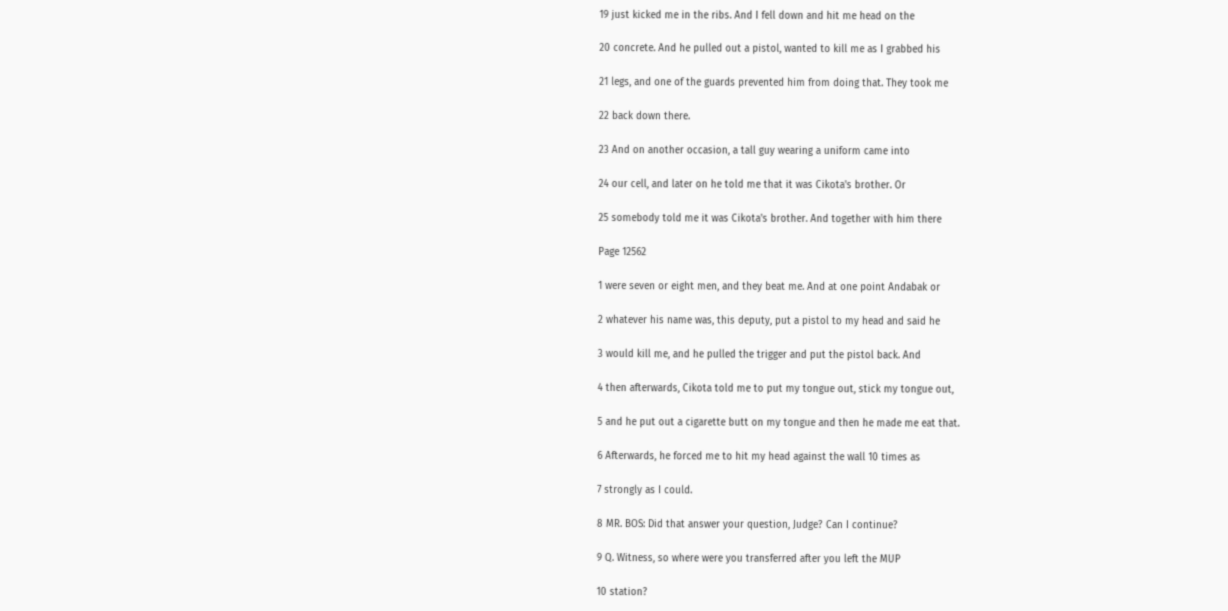19 just kicked me in the ribs. And I fell down and hit me head on the

20 concrete. And he pulled out a pistol, wanted to kill me as I grabbed his

21 legs, and one of the guards prevented him from doing that. They took me

22 back down there.

23 And on another occasion, a tall guy wearing a uniform came into

24 our cell, and later on he told me that it was Cikota's brother. Or

25 somebody told me it was Cikota's brother. And together with him there

Page 12562

1 were seven or eight men, and they beat me. And at one point Andabak or

2 whatever his name was, this deputy, put a pistol to my head and said he

3 would kill me, and he pulled the trigger and put the pistol back. And

4 then afterwards, Cikota told me to put my tongue out, stick my tongue out,

5 and he put out a cigarette butt on my tongue and then he made me eat that.

6 Afterwards, he forced me to hit my head against the wall 10 times as

7 strongly as I could.

8 MR. BOS: Did that answer your question, Judge? Can I continue?

9 Q. Witness, so where were you transferred after you left the MUP

10 station?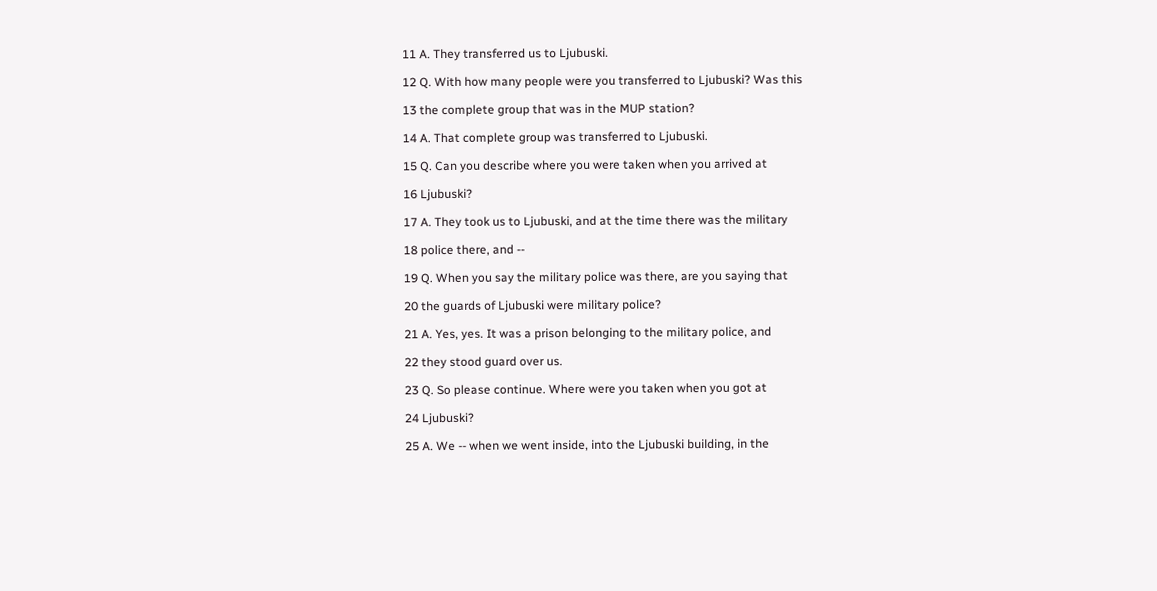11 A. They transferred us to Ljubuski.

12 Q. With how many people were you transferred to Ljubuski? Was this

13 the complete group that was in the MUP station?

14 A. That complete group was transferred to Ljubuski.

15 Q. Can you describe where you were taken when you arrived at

16 Ljubuski?

17 A. They took us to Ljubuski, and at the time there was the military

18 police there, and --

19 Q. When you say the military police was there, are you saying that

20 the guards of Ljubuski were military police?

21 A. Yes, yes. It was a prison belonging to the military police, and

22 they stood guard over us.

23 Q. So please continue. Where were you taken when you got at

24 Ljubuski?

25 A. We -- when we went inside, into the Ljubuski building, in the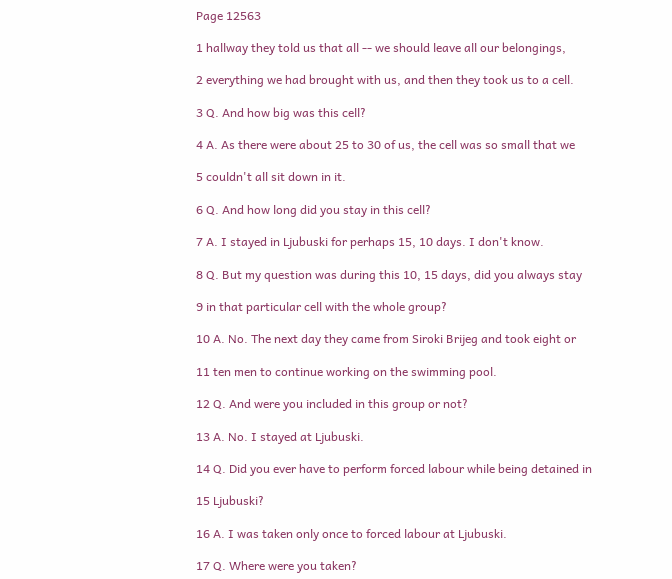Page 12563

1 hallway they told us that all -- we should leave all our belongings,

2 everything we had brought with us, and then they took us to a cell.

3 Q. And how big was this cell?

4 A. As there were about 25 to 30 of us, the cell was so small that we

5 couldn't all sit down in it.

6 Q. And how long did you stay in this cell?

7 A. I stayed in Ljubuski for perhaps 15, 10 days. I don't know.

8 Q. But my question was during this 10, 15 days, did you always stay

9 in that particular cell with the whole group?

10 A. No. The next day they came from Siroki Brijeg and took eight or

11 ten men to continue working on the swimming pool.

12 Q. And were you included in this group or not?

13 A. No. I stayed at Ljubuski.

14 Q. Did you ever have to perform forced labour while being detained in

15 Ljubuski?

16 A. I was taken only once to forced labour at Ljubuski.

17 Q. Where were you taken?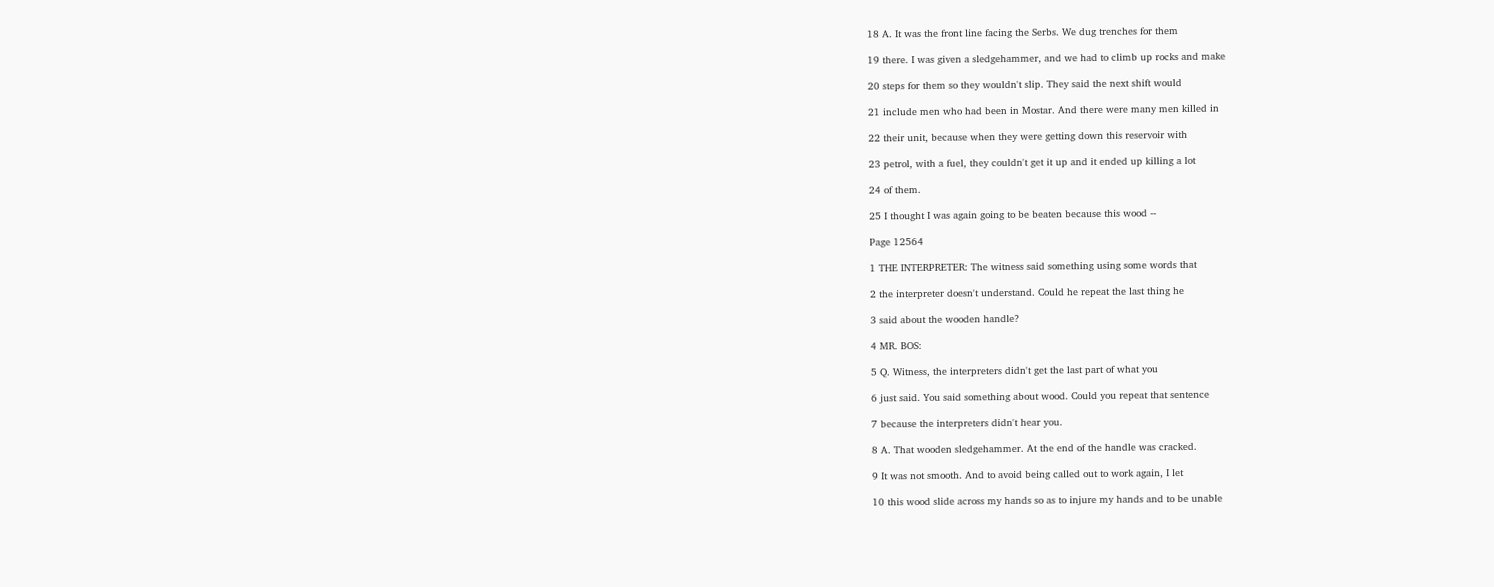18 A. It was the front line facing the Serbs. We dug trenches for them

19 there. I was given a sledgehammer, and we had to climb up rocks and make

20 steps for them so they wouldn't slip. They said the next shift would

21 include men who had been in Mostar. And there were many men killed in

22 their unit, because when they were getting down this reservoir with

23 petrol, with a fuel, they couldn't get it up and it ended up killing a lot

24 of them.

25 I thought I was again going to be beaten because this wood --

Page 12564

1 THE INTERPRETER: The witness said something using some words that

2 the interpreter doesn't understand. Could he repeat the last thing he

3 said about the wooden handle?

4 MR. BOS:

5 Q. Witness, the interpreters didn't get the last part of what you

6 just said. You said something about wood. Could you repeat that sentence

7 because the interpreters didn't hear you.

8 A. That wooden sledgehammer. At the end of the handle was cracked.

9 It was not smooth. And to avoid being called out to work again, I let

10 this wood slide across my hands so as to injure my hands and to be unable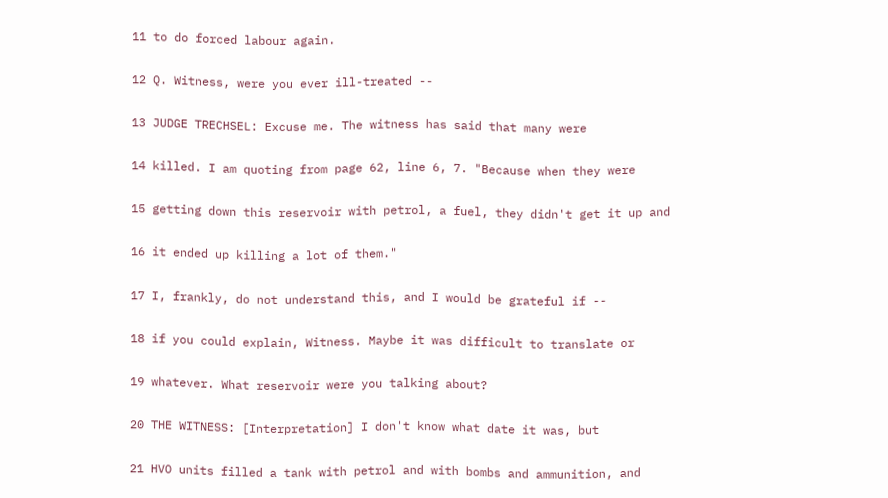11 to do forced labour again.

12 Q. Witness, were you ever ill-treated --

13 JUDGE TRECHSEL: Excuse me. The witness has said that many were

14 killed. I am quoting from page 62, line 6, 7. "Because when they were

15 getting down this reservoir with petrol, a fuel, they didn't get it up and

16 it ended up killing a lot of them."

17 I, frankly, do not understand this, and I would be grateful if --

18 if you could explain, Witness. Maybe it was difficult to translate or

19 whatever. What reservoir were you talking about?

20 THE WITNESS: [Interpretation] I don't know what date it was, but

21 HVO units filled a tank with petrol and with bombs and ammunition, and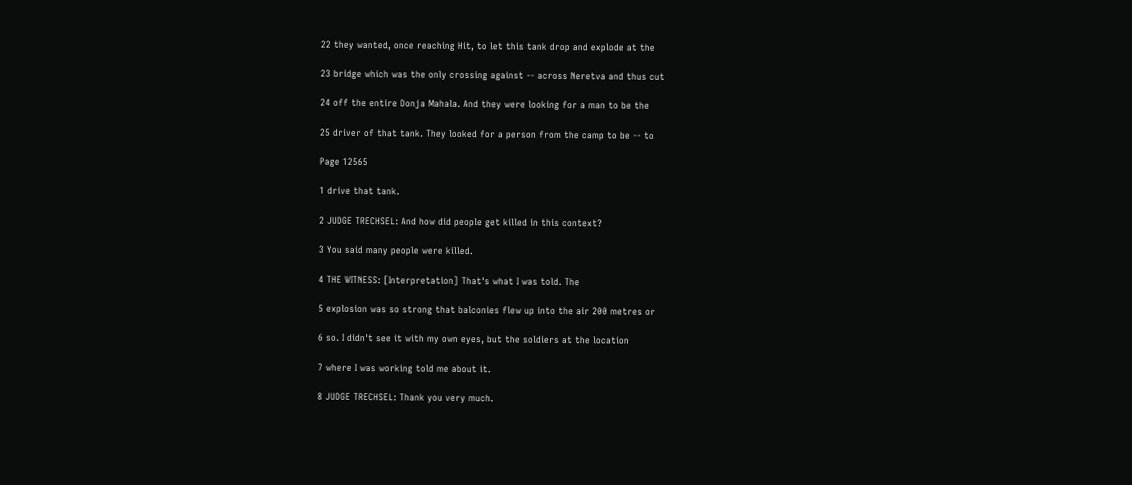22 they wanted, once reaching Hit, to let this tank drop and explode at the

23 bridge which was the only crossing against -- across Neretva and thus cut

24 off the entire Donja Mahala. And they were looking for a man to be the

25 driver of that tank. They looked for a person from the camp to be -- to

Page 12565

1 drive that tank.

2 JUDGE TRECHSEL: And how did people get killed in this context?

3 You said many people were killed.

4 THE WITNESS: [Interpretation] That's what I was told. The

5 explosion was so strong that balconies flew up into the air 200 metres or

6 so. I didn't see it with my own eyes, but the soldiers at the location

7 where I was working told me about it.

8 JUDGE TRECHSEL: Thank you very much.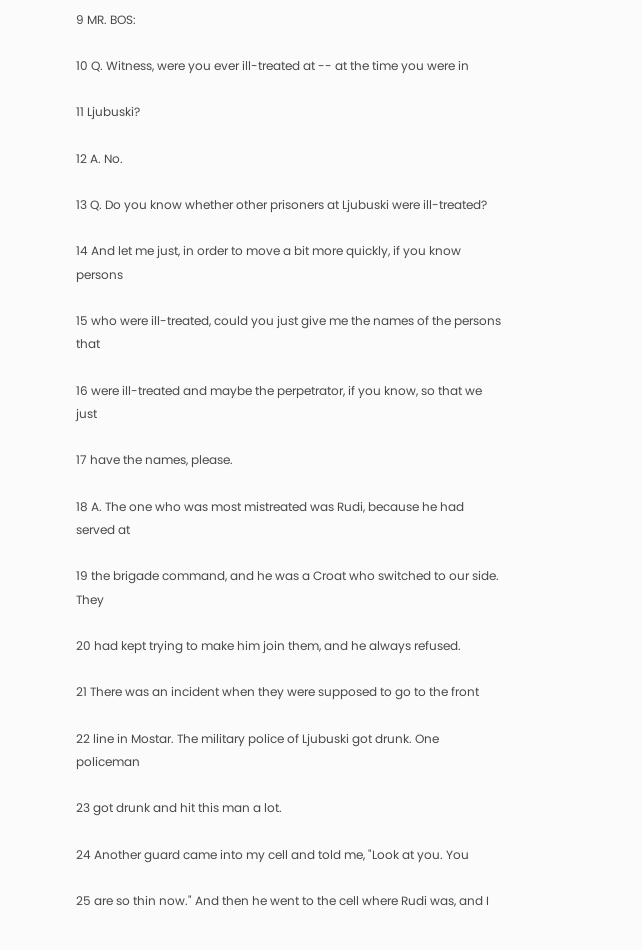9 MR. BOS:

10 Q. Witness, were you ever ill-treated at -- at the time you were in

11 Ljubuski?

12 A. No.

13 Q. Do you know whether other prisoners at Ljubuski were ill-treated?

14 And let me just, in order to move a bit more quickly, if you know persons

15 who were ill-treated, could you just give me the names of the persons that

16 were ill-treated and maybe the perpetrator, if you know, so that we just

17 have the names, please.

18 A. The one who was most mistreated was Rudi, because he had served at

19 the brigade command, and he was a Croat who switched to our side. They

20 had kept trying to make him join them, and he always refused.

21 There was an incident when they were supposed to go to the front

22 line in Mostar. The military police of Ljubuski got drunk. One policeman

23 got drunk and hit this man a lot.

24 Another guard came into my cell and told me, "Look at you. You

25 are so thin now." And then he went to the cell where Rudi was, and I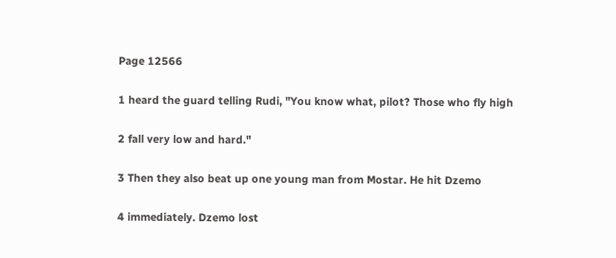Page 12566

1 heard the guard telling Rudi, "You know what, pilot? Those who fly high

2 fall very low and hard."

3 Then they also beat up one young man from Mostar. He hit Dzemo

4 immediately. Dzemo lost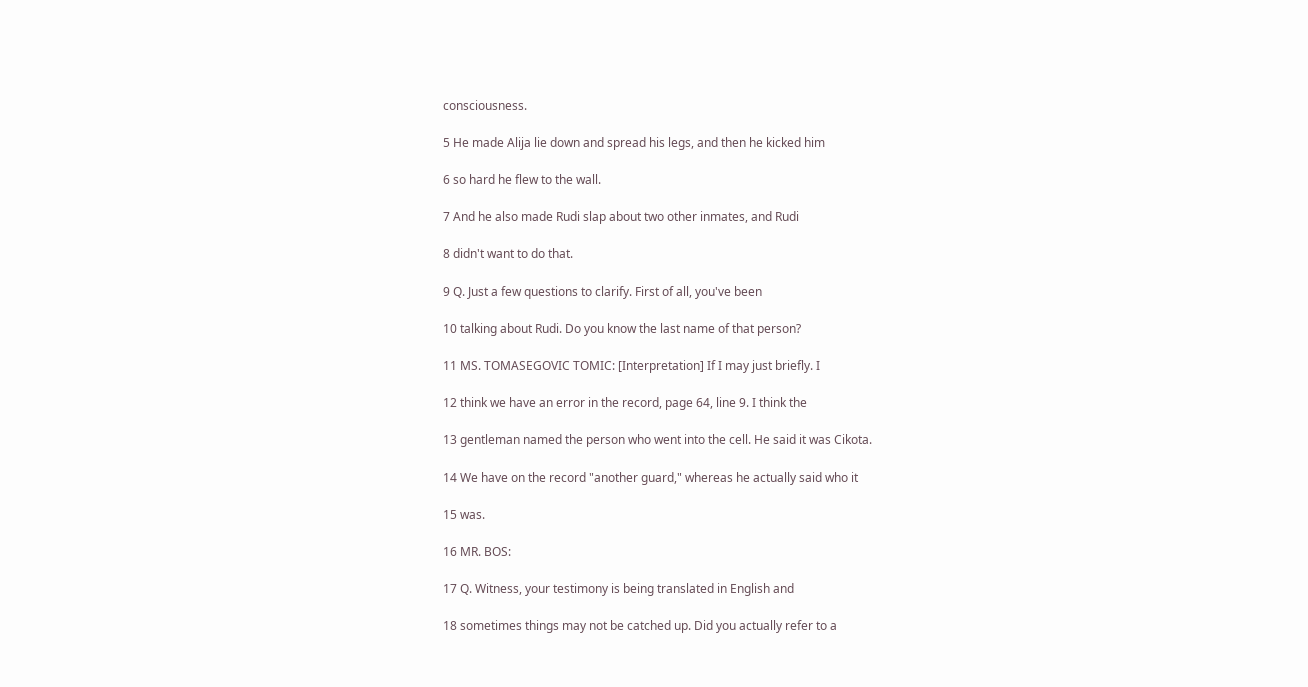consciousness.

5 He made Alija lie down and spread his legs, and then he kicked him

6 so hard he flew to the wall.

7 And he also made Rudi slap about two other inmates, and Rudi

8 didn't want to do that.

9 Q. Just a few questions to clarify. First of all, you've been

10 talking about Rudi. Do you know the last name of that person?

11 MS. TOMASEGOVIC TOMIC: [Interpretation] If I may just briefly. I

12 think we have an error in the record, page 64, line 9. I think the

13 gentleman named the person who went into the cell. He said it was Cikota.

14 We have on the record "another guard," whereas he actually said who it

15 was.

16 MR. BOS:

17 Q. Witness, your testimony is being translated in English and

18 sometimes things may not be catched up. Did you actually refer to a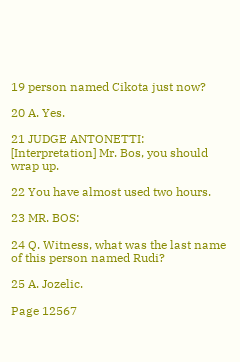19 person named Cikota just now?

20 A. Yes.

21 JUDGE ANTONETTI: [Interpretation] Mr. Bos, you should wrap up.

22 You have almost used two hours.

23 MR. BOS:

24 Q. Witness, what was the last name of this person named Rudi?

25 A. Jozelic.

Page 12567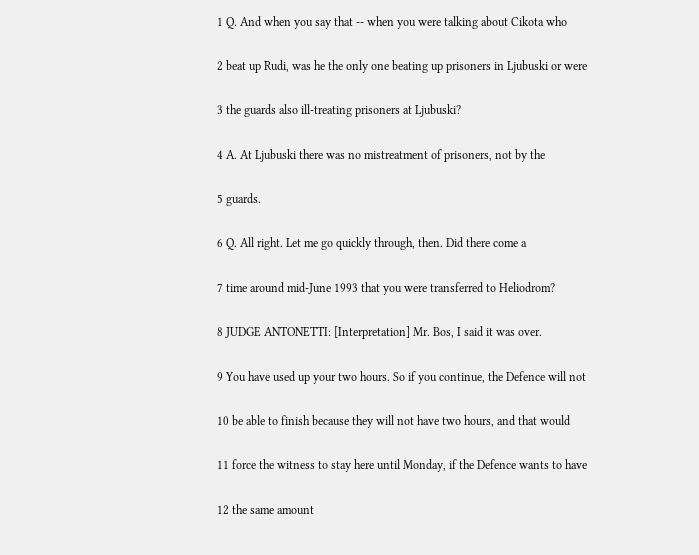1 Q. And when you say that -- when you were talking about Cikota who

2 beat up Rudi, was he the only one beating up prisoners in Ljubuski or were

3 the guards also ill-treating prisoners at Ljubuski?

4 A. At Ljubuski there was no mistreatment of prisoners, not by the

5 guards.

6 Q. All right. Let me go quickly through, then. Did there come a

7 time around mid-June 1993 that you were transferred to Heliodrom?

8 JUDGE ANTONETTI: [Interpretation] Mr. Bos, I said it was over.

9 You have used up your two hours. So if you continue, the Defence will not

10 be able to finish because they will not have two hours, and that would

11 force the witness to stay here until Monday, if the Defence wants to have

12 the same amount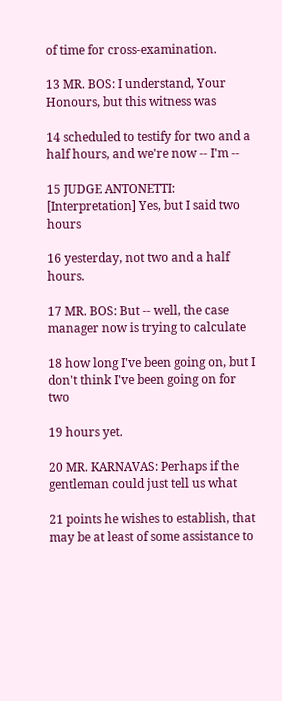of time for cross-examination.

13 MR. BOS: I understand, Your Honours, but this witness was

14 scheduled to testify for two and a half hours, and we're now -- I'm --

15 JUDGE ANTONETTI: [Interpretation] Yes, but I said two hours

16 yesterday, not two and a half hours.

17 MR. BOS: But -- well, the case manager now is trying to calculate

18 how long I've been going on, but I don't think I've been going on for two

19 hours yet.

20 MR. KARNAVAS: Perhaps if the gentleman could just tell us what

21 points he wishes to establish, that may be at least of some assistance to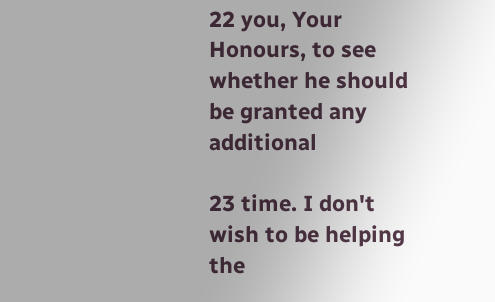22 you, Your Honours, to see whether he should be granted any additional

23 time. I don't wish to be helping the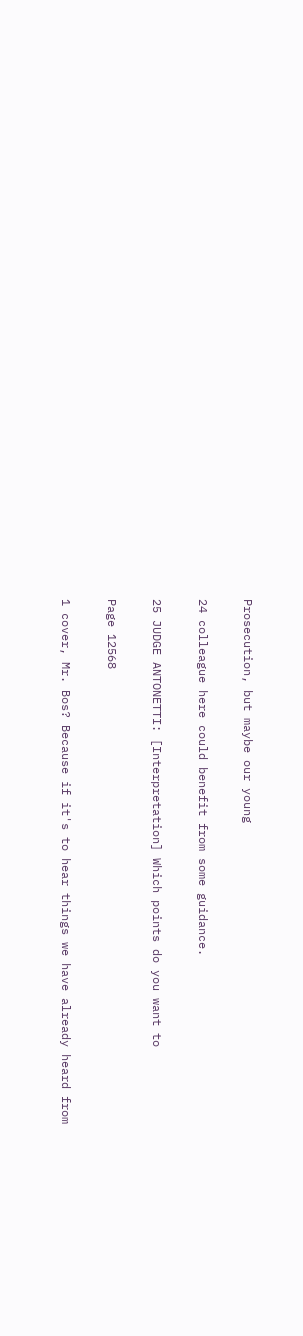Prosecution, but maybe our young

24 colleague here could benefit from some guidance.

25 JUDGE ANTONETTI: [Interpretation] Which points do you want to

Page 12568

1 cover, Mr. Bos? Because if it's to hear things we have already heard from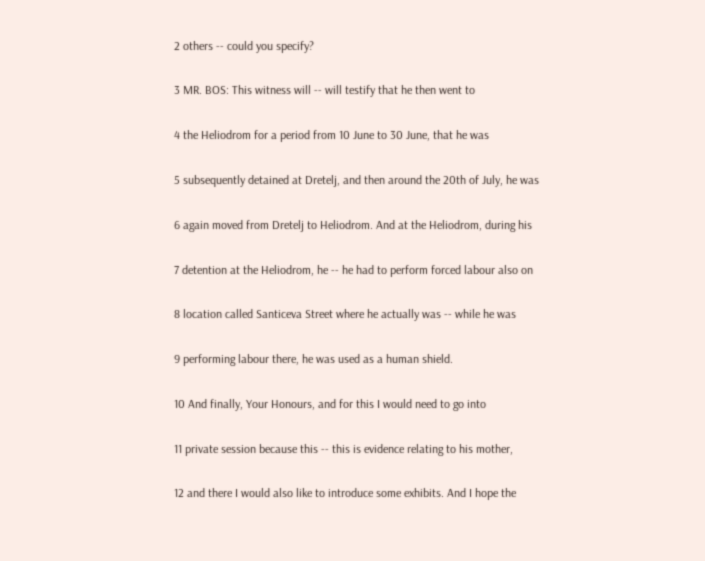2 others -- could you specify?

3 MR. BOS: This witness will -- will testify that he then went to

4 the Heliodrom for a period from 10 June to 30 June, that he was

5 subsequently detained at Dretelj, and then around the 20th of July, he was

6 again moved from Dretelj to Heliodrom. And at the Heliodrom, during his

7 detention at the Heliodrom, he -- he had to perform forced labour also on

8 location called Santiceva Street where he actually was -- while he was

9 performing labour there, he was used as a human shield.

10 And finally, Your Honours, and for this I would need to go into

11 private session because this -- this is evidence relating to his mother,

12 and there I would also like to introduce some exhibits. And I hope the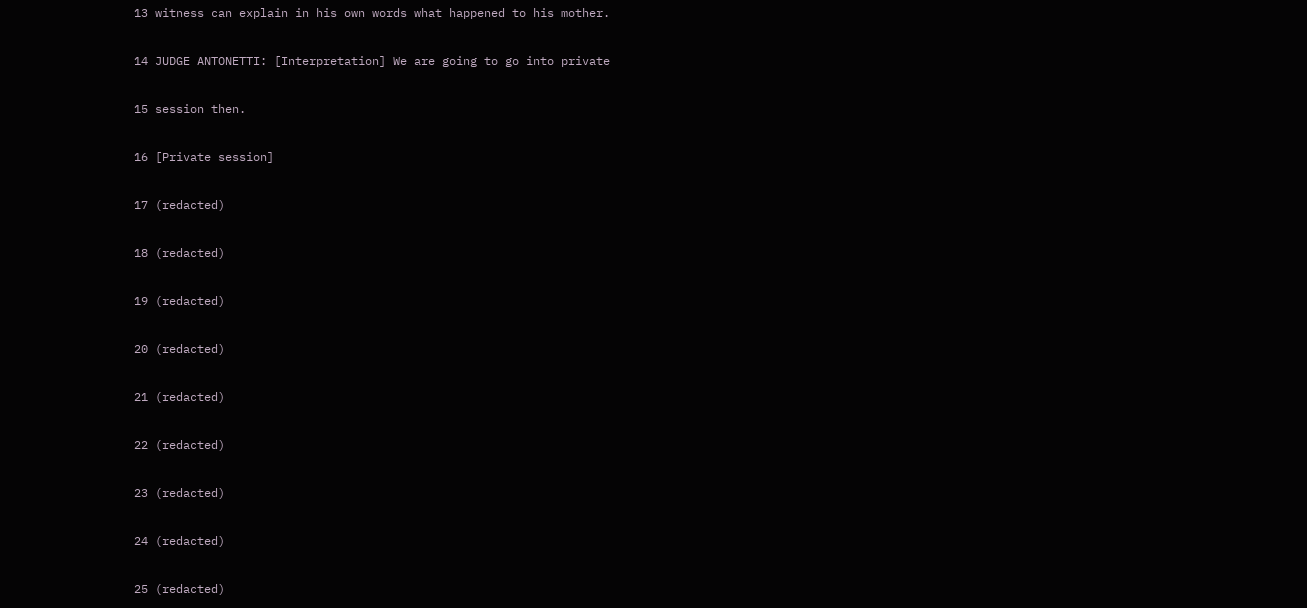13 witness can explain in his own words what happened to his mother.

14 JUDGE ANTONETTI: [Interpretation] We are going to go into private

15 session then.

16 [Private session]

17 (redacted)

18 (redacted)

19 (redacted)

20 (redacted)

21 (redacted)

22 (redacted)

23 (redacted)

24 (redacted)

25 (redacted)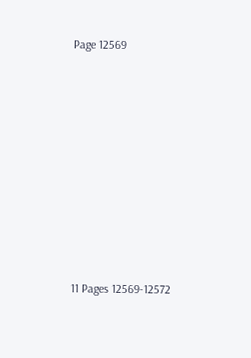Page 12569











11 Pages 12569-12572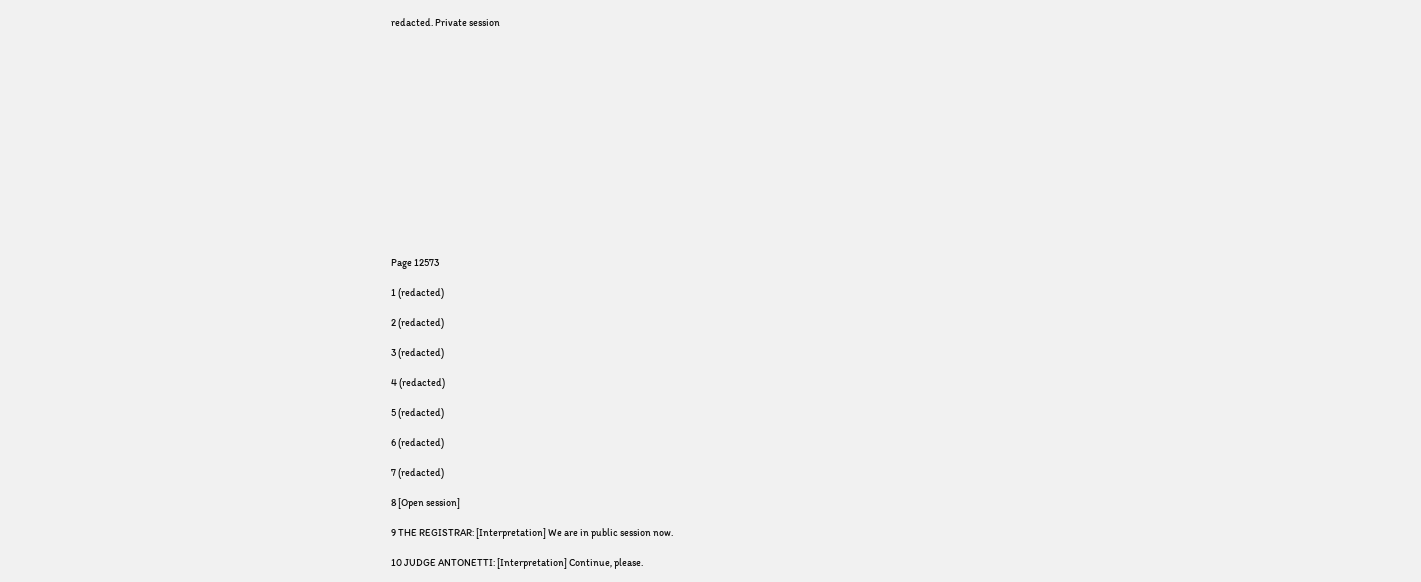redacted. Private session















Page 12573

1 (redacted)

2 (redacted)

3 (redacted)

4 (redacted)

5 (redacted)

6 (redacted)

7 (redacted)

8 [Open session]

9 THE REGISTRAR: [Interpretation] We are in public session now.

10 JUDGE ANTONETTI: [Interpretation] Continue, please.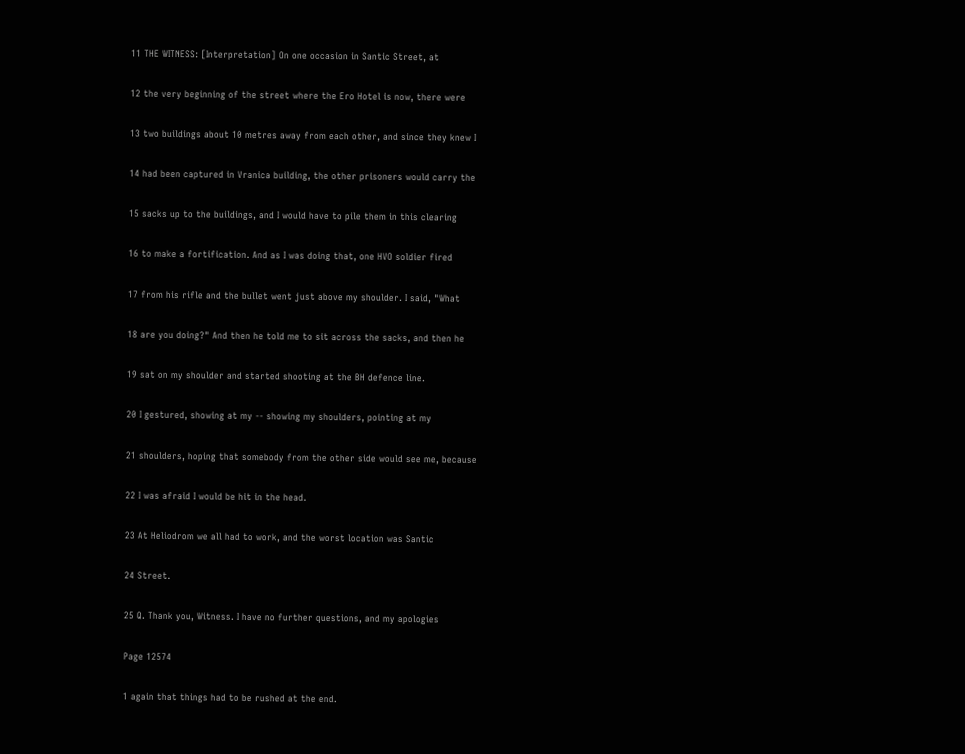11 THE WITNESS: [Interpretation] On one occasion in Santic Street, at

12 the very beginning of the street where the Ero Hotel is now, there were

13 two buildings about 10 metres away from each other, and since they knew I

14 had been captured in Vranica building, the other prisoners would carry the

15 sacks up to the buildings, and I would have to pile them in this clearing

16 to make a fortification. And as I was doing that, one HVO soldier fired

17 from his rifle and the bullet went just above my shoulder. I said, "What

18 are you doing?" And then he told me to sit across the sacks, and then he

19 sat on my shoulder and started shooting at the BH defence line.

20 I gestured, showing at my -- showing my shoulders, pointing at my

21 shoulders, hoping that somebody from the other side would see me, because

22 I was afraid I would be hit in the head.

23 At Heliodrom we all had to work, and the worst location was Santic

24 Street.

25 Q. Thank you, Witness. I have no further questions, and my apologies

Page 12574

1 again that things had to be rushed at the end.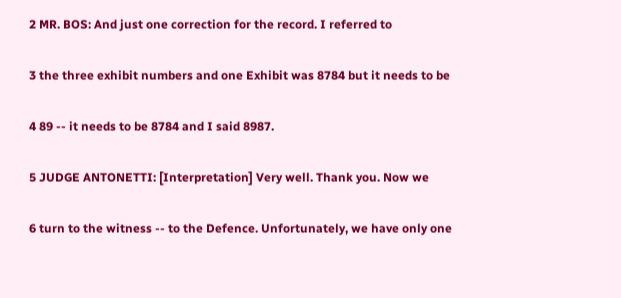2 MR. BOS: And just one correction for the record. I referred to

3 the three exhibit numbers and one Exhibit was 8784 but it needs to be

4 89 -- it needs to be 8784 and I said 8987.

5 JUDGE ANTONETTI: [Interpretation] Very well. Thank you. Now we

6 turn to the witness -- to the Defence. Unfortunately, we have only one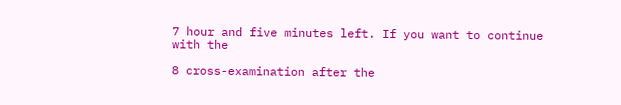7 hour and five minutes left. If you want to continue with the

8 cross-examination after the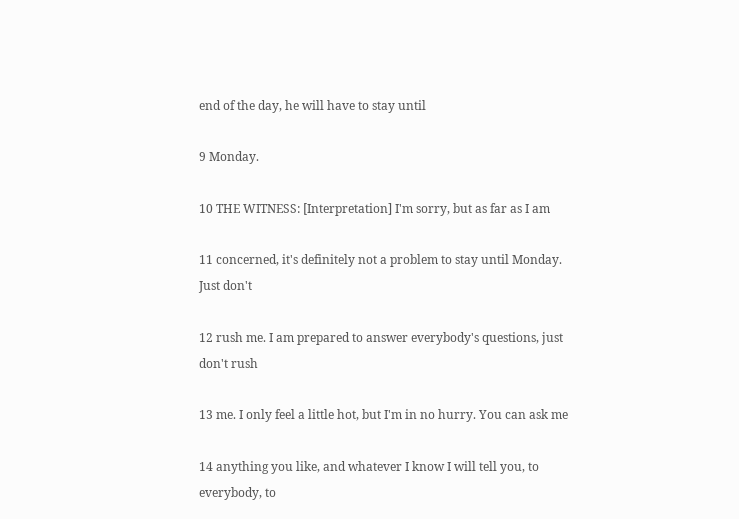end of the day, he will have to stay until

9 Monday.

10 THE WITNESS: [Interpretation] I'm sorry, but as far as I am

11 concerned, it's definitely not a problem to stay until Monday. Just don't

12 rush me. I am prepared to answer everybody's questions, just don't rush

13 me. I only feel a little hot, but I'm in no hurry. You can ask me

14 anything you like, and whatever I know I will tell you, to everybody, to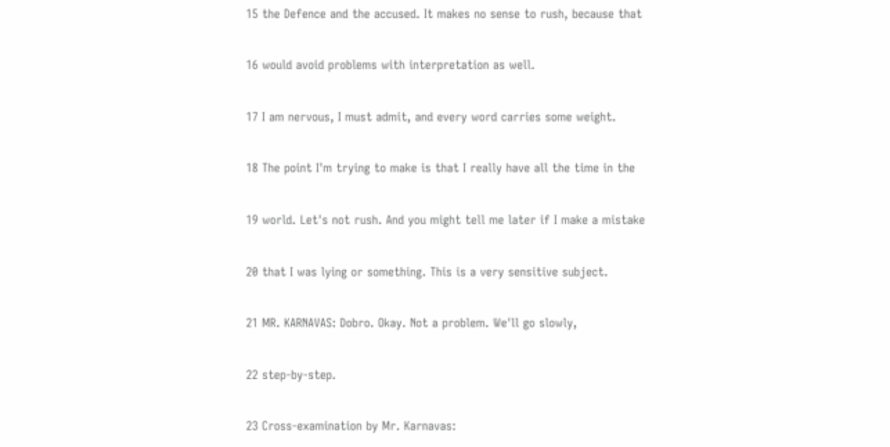15 the Defence and the accused. It makes no sense to rush, because that

16 would avoid problems with interpretation as well.

17 I am nervous, I must admit, and every word carries some weight.

18 The point I'm trying to make is that I really have all the time in the

19 world. Let's not rush. And you might tell me later if I make a mistake

20 that I was lying or something. This is a very sensitive subject.

21 MR. KARNAVAS: Dobro. Okay. Not a problem. We'll go slowly,

22 step-by-step.

23 Cross-examination by Mr. Karnavas: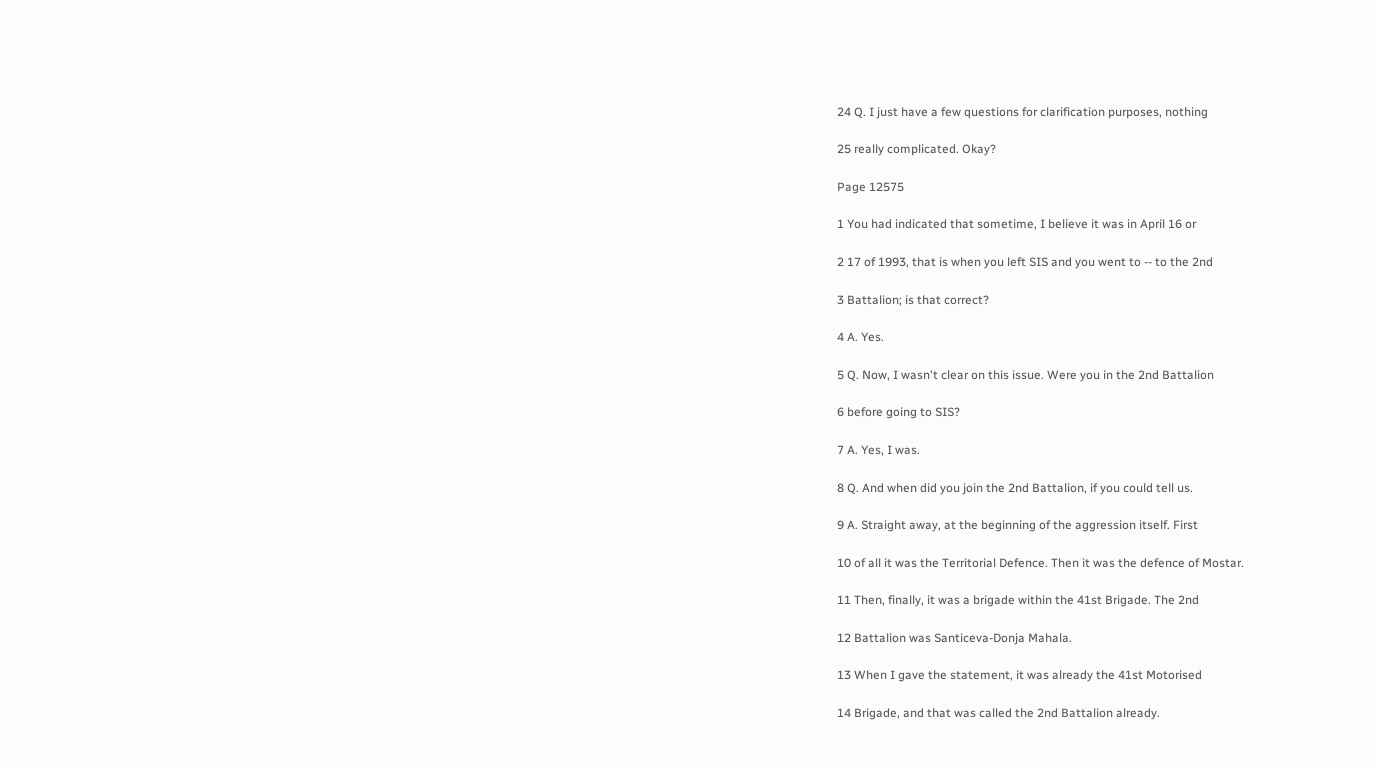24 Q. I just have a few questions for clarification purposes, nothing

25 really complicated. Okay?

Page 12575

1 You had indicated that sometime, I believe it was in April 16 or

2 17 of 1993, that is when you left SIS and you went to -- to the 2nd

3 Battalion; is that correct?

4 A. Yes.

5 Q. Now, I wasn't clear on this issue. Were you in the 2nd Battalion

6 before going to SIS?

7 A. Yes, I was.

8 Q. And when did you join the 2nd Battalion, if you could tell us.

9 A. Straight away, at the beginning of the aggression itself. First

10 of all it was the Territorial Defence. Then it was the defence of Mostar.

11 Then, finally, it was a brigade within the 41st Brigade. The 2nd

12 Battalion was Santiceva-Donja Mahala.

13 When I gave the statement, it was already the 41st Motorised

14 Brigade, and that was called the 2nd Battalion already.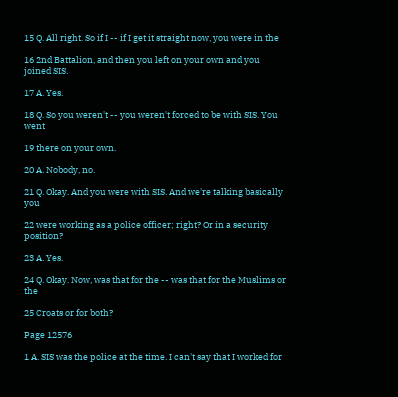15 Q. All right. So if I -- if I get it straight now, you were in the

16 2nd Battalion, and then you left on your own and you joined SIS.

17 A. Yes.

18 Q. So you weren't -- you weren't forced to be with SIS. You went

19 there on your own.

20 A. Nobody, no.

21 Q. Okay. And you were with SIS. And we're talking basically you

22 were working as a police officer; right? Or in a security position?

23 A. Yes.

24 Q. Okay. Now, was that for the -- was that for the Muslims or the

25 Croats or for both?

Page 12576

1 A. SIS was the police at the time. I can't say that I worked for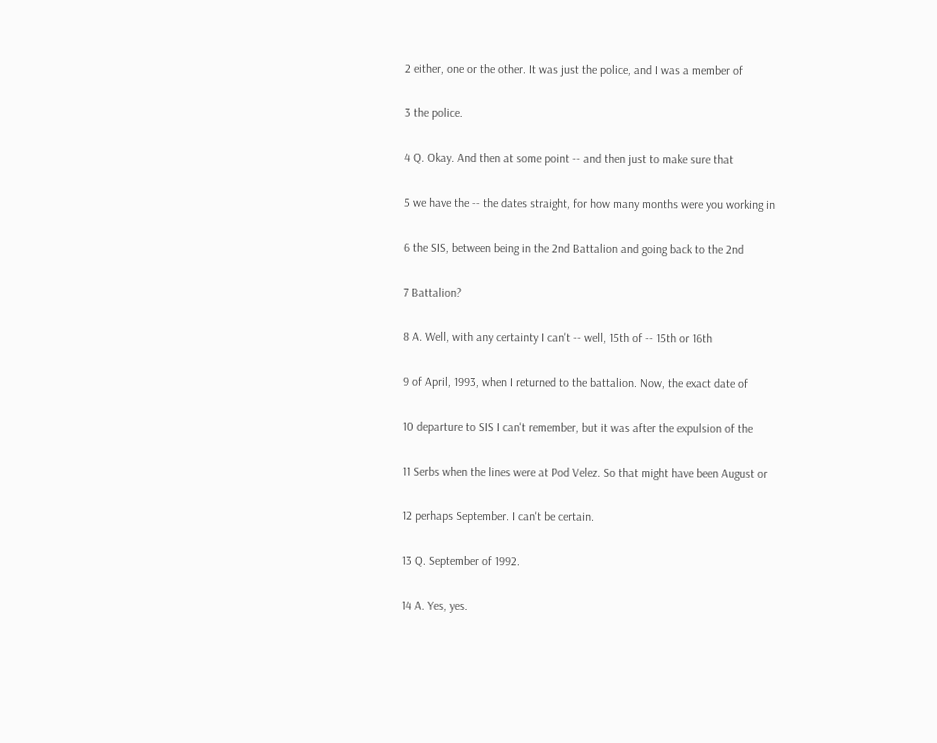2 either, one or the other. It was just the police, and I was a member of

3 the police.

4 Q. Okay. And then at some point -- and then just to make sure that

5 we have the -- the dates straight, for how many months were you working in

6 the SIS, between being in the 2nd Battalion and going back to the 2nd

7 Battalion?

8 A. Well, with any certainty I can't -- well, 15th of -- 15th or 16th

9 of April, 1993, when I returned to the battalion. Now, the exact date of

10 departure to SIS I can't remember, but it was after the expulsion of the

11 Serbs when the lines were at Pod Velez. So that might have been August or

12 perhaps September. I can't be certain.

13 Q. September of 1992.

14 A. Yes, yes.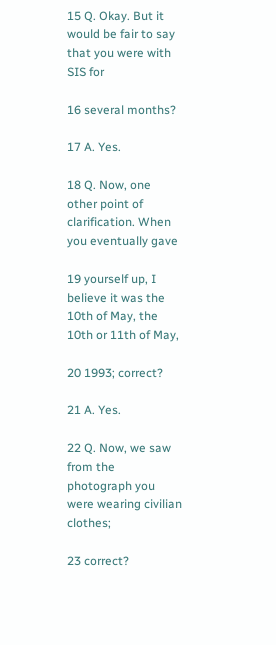15 Q. Okay. But it would be fair to say that you were with SIS for

16 several months?

17 A. Yes.

18 Q. Now, one other point of clarification. When you eventually gave

19 yourself up, I believe it was the 10th of May, the 10th or 11th of May,

20 1993; correct?

21 A. Yes.

22 Q. Now, we saw from the photograph you were wearing civilian clothes;

23 correct?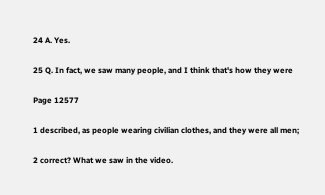24 A. Yes.

25 Q. In fact, we saw many people, and I think that's how they were

Page 12577

1 described, as people wearing civilian clothes, and they were all men;

2 correct? What we saw in the video.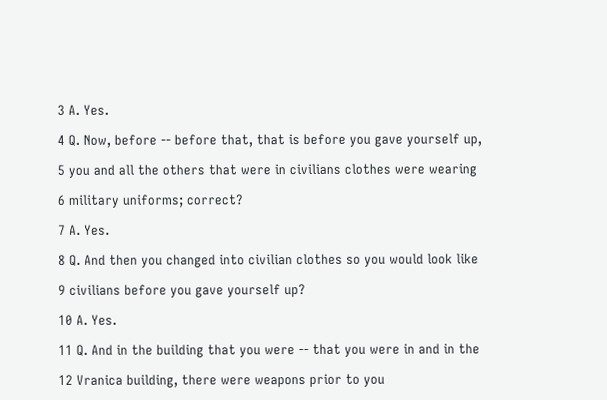3 A. Yes.

4 Q. Now, before -- before that, that is before you gave yourself up,

5 you and all the others that were in civilians clothes were wearing

6 military uniforms; correct?

7 A. Yes.

8 Q. And then you changed into civilian clothes so you would look like

9 civilians before you gave yourself up?

10 A. Yes.

11 Q. And in the building that you were -- that you were in and in the

12 Vranica building, there were weapons prior to you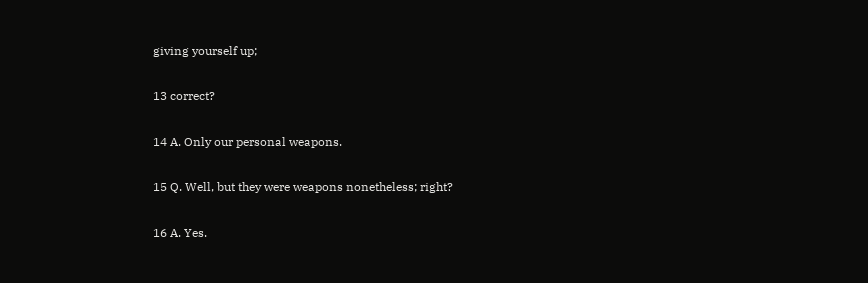giving yourself up;

13 correct?

14 A. Only our personal weapons.

15 Q. Well, but they were weapons nonetheless; right?

16 A. Yes.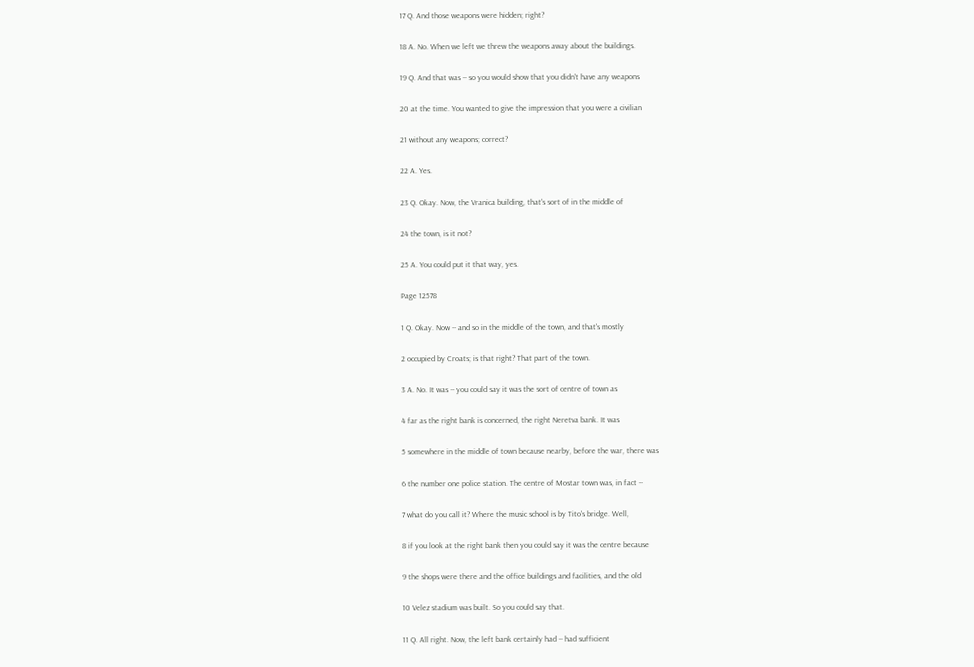17 Q. And those weapons were hidden; right?

18 A. No. When we left we threw the weapons away about the buildings.

19 Q. And that was -- so you would show that you didn't have any weapons

20 at the time. You wanted to give the impression that you were a civilian

21 without any weapons; correct?

22 A. Yes.

23 Q. Okay. Now, the Vranica building, that's sort of in the middle of

24 the town, is it not?

25 A. You could put it that way, yes.

Page 12578

1 Q. Okay. Now -- and so in the middle of the town, and that's mostly

2 occupied by Croats; is that right? That part of the town.

3 A. No. It was -- you could say it was the sort of centre of town as

4 far as the right bank is concerned, the right Neretva bank. It was

5 somewhere in the middle of town because nearby, before the war, there was

6 the number one police station. The centre of Mostar town was, in fact --

7 what do you call it? Where the music school is by Tito's bridge. Well,

8 if you look at the right bank then you could say it was the centre because

9 the shops were there and the office buildings and facilities, and the old

10 Velez stadium was built. So you could say that.

11 Q. All right. Now, the left bank certainly had -- had sufficient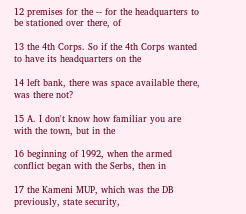12 premises for the -- for the headquarters to be stationed over there, of

13 the 4th Corps. So if the 4th Corps wanted to have its headquarters on the

14 left bank, there was space available there, was there not?

15 A. I don't know how familiar you are with the town, but in the

16 beginning of 1992, when the armed conflict began with the Serbs, then in

17 the Kameni MUP, which was the DB previously, state security,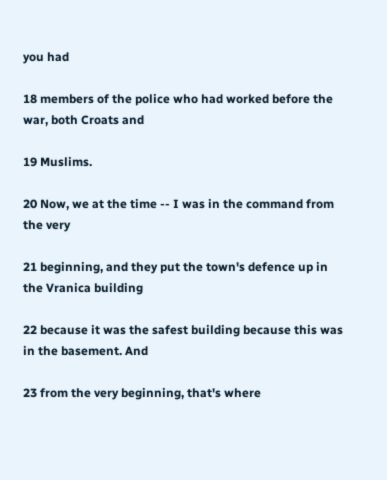you had

18 members of the police who had worked before the war, both Croats and

19 Muslims.

20 Now, we at the time -- I was in the command from the very

21 beginning, and they put the town's defence up in the Vranica building

22 because it was the safest building because this was in the basement. And

23 from the very beginning, that's where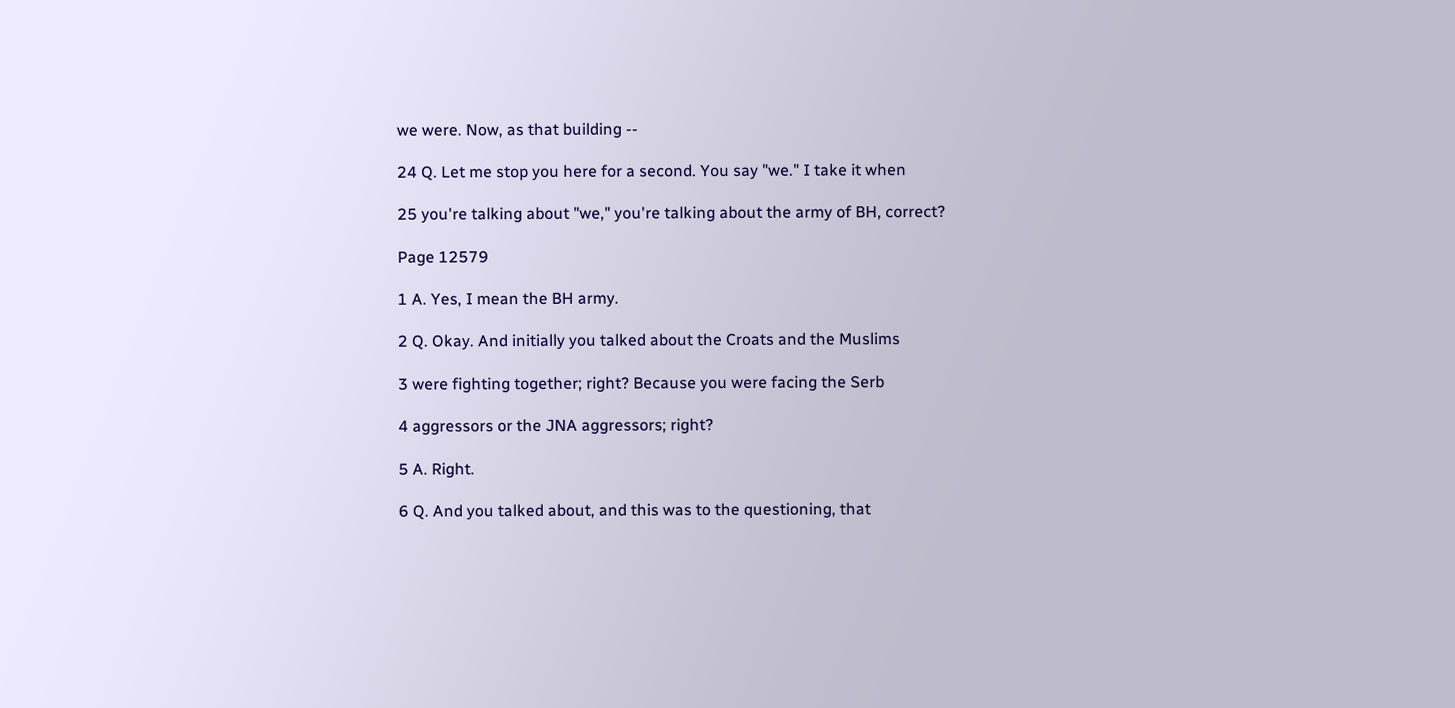we were. Now, as that building --

24 Q. Let me stop you here for a second. You say "we." I take it when

25 you're talking about "we," you're talking about the army of BH, correct?

Page 12579

1 A. Yes, I mean the BH army.

2 Q. Okay. And initially you talked about the Croats and the Muslims

3 were fighting together; right? Because you were facing the Serb

4 aggressors or the JNA aggressors; right?

5 A. Right.

6 Q. And you talked about, and this was to the questioning, that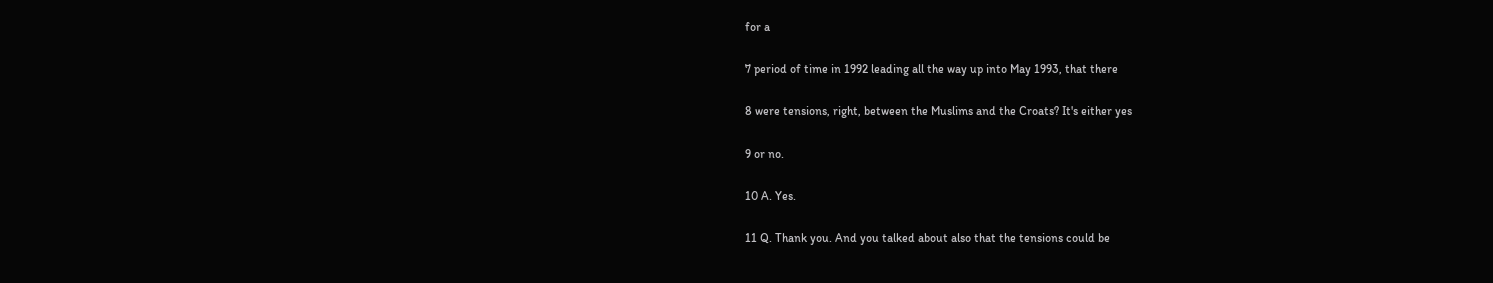for a

7 period of time in 1992 leading all the way up into May 1993, that there

8 were tensions, right, between the Muslims and the Croats? It's either yes

9 or no.

10 A. Yes.

11 Q. Thank you. And you talked about also that the tensions could be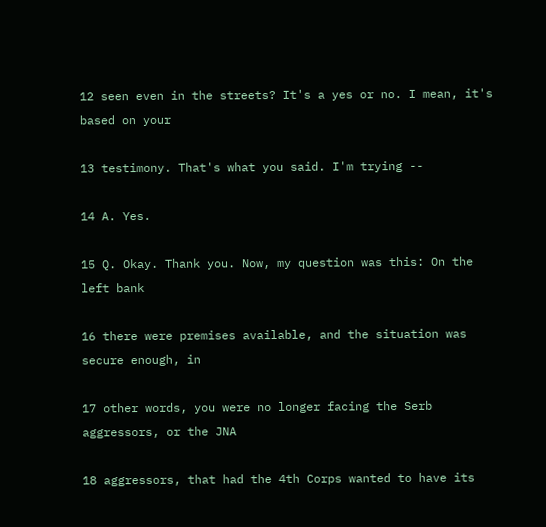12 seen even in the streets? It's a yes or no. I mean, it's based on your

13 testimony. That's what you said. I'm trying --

14 A. Yes.

15 Q. Okay. Thank you. Now, my question was this: On the left bank

16 there were premises available, and the situation was secure enough, in

17 other words, you were no longer facing the Serb aggressors, or the JNA

18 aggressors, that had the 4th Corps wanted to have its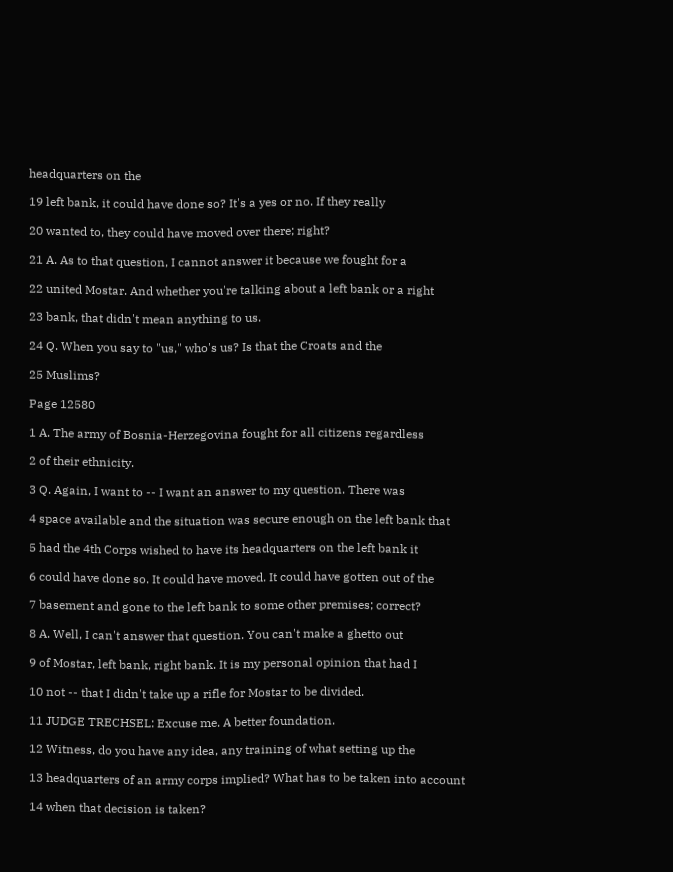headquarters on the

19 left bank, it could have done so? It's a yes or no. If they really

20 wanted to, they could have moved over there; right?

21 A. As to that question, I cannot answer it because we fought for a

22 united Mostar. And whether you're talking about a left bank or a right

23 bank, that didn't mean anything to us.

24 Q. When you say to "us," who's us? Is that the Croats and the

25 Muslims?

Page 12580

1 A. The army of Bosnia-Herzegovina fought for all citizens regardless

2 of their ethnicity.

3 Q. Again, I want to -- I want an answer to my question. There was

4 space available and the situation was secure enough on the left bank that

5 had the 4th Corps wished to have its headquarters on the left bank it

6 could have done so. It could have moved. It could have gotten out of the

7 basement and gone to the left bank to some other premises; correct?

8 A. Well, I can't answer that question. You can't make a ghetto out

9 of Mostar, left bank, right bank. It is my personal opinion that had I

10 not -- that I didn't take up a rifle for Mostar to be divided.

11 JUDGE TRECHSEL: Excuse me. A better foundation.

12 Witness, do you have any idea, any training of what setting up the

13 headquarters of an army corps implied? What has to be taken into account

14 when that decision is taken?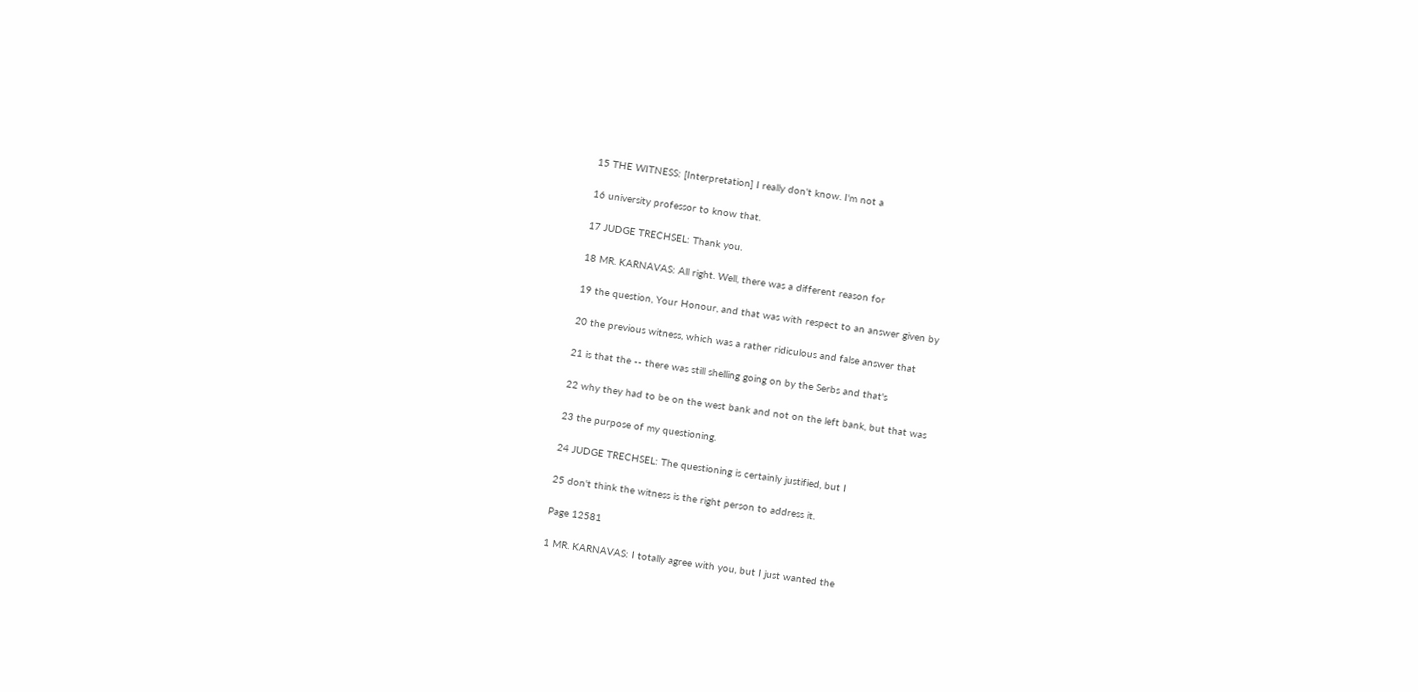15 THE WITNESS: [Interpretation] I really don't know. I'm not a

16 university professor to know that.

17 JUDGE TRECHSEL: Thank you.

18 MR. KARNAVAS: All right. Well, there was a different reason for

19 the question, Your Honour, and that was with respect to an answer given by

20 the previous witness, which was a rather ridiculous and false answer that

21 is that the -- there was still shelling going on by the Serbs and that's

22 why they had to be on the west bank and not on the left bank, but that was

23 the purpose of my questioning.

24 JUDGE TRECHSEL: The questioning is certainly justified, but I

25 don't think the witness is the right person to address it.

Page 12581

1 MR. KARNAVAS: I totally agree with you, but I just wanted the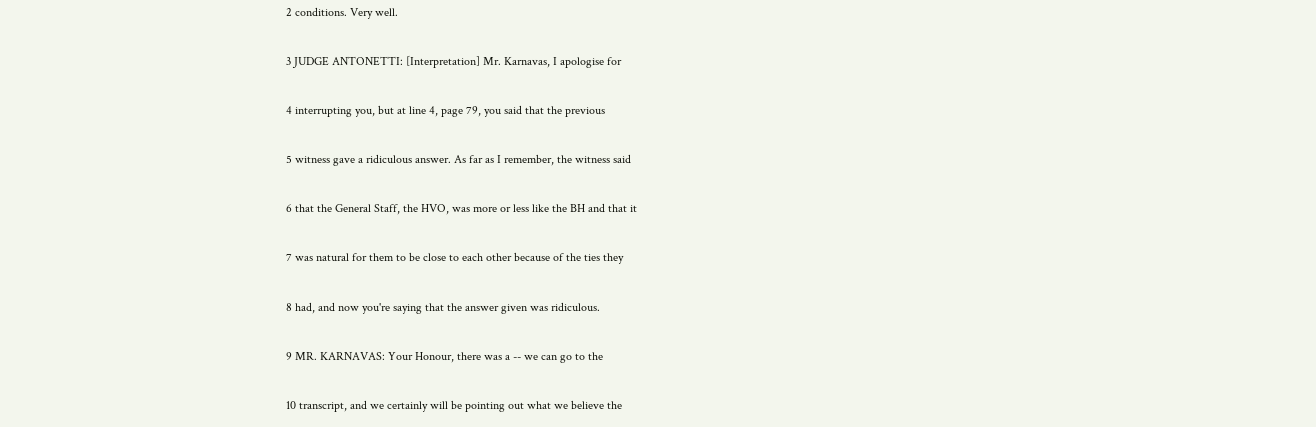2 conditions. Very well.

3 JUDGE ANTONETTI: [Interpretation] Mr. Karnavas, I apologise for

4 interrupting you, but at line 4, page 79, you said that the previous

5 witness gave a ridiculous answer. As far as I remember, the witness said

6 that the General Staff, the HVO, was more or less like the BH and that it

7 was natural for them to be close to each other because of the ties they

8 had, and now you're saying that the answer given was ridiculous.

9 MR. KARNAVAS: Your Honour, there was a -- we can go to the

10 transcript, and we certainly will be pointing out what we believe the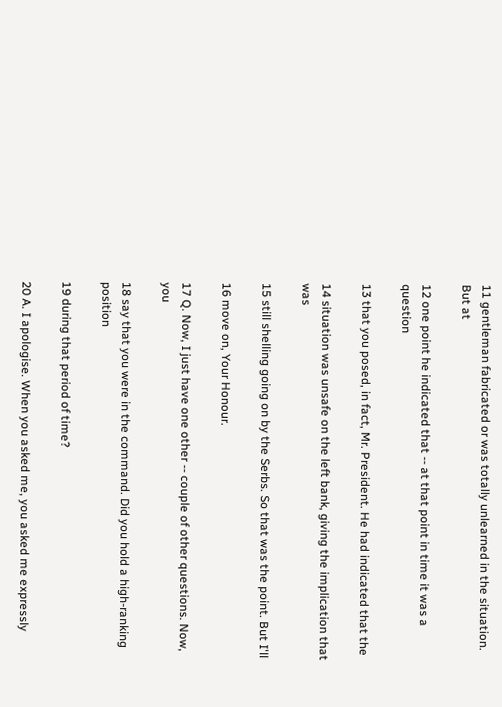11 gentleman fabricated or was totally unlearned in the situation. But at

12 one point he indicated that -- at that point in time it was a question

13 that you posed, in fact, Mr. President. He had indicated that the

14 situation was unsafe on the left bank, giving the implication that was

15 still shelling going on by the Serbs. So that was the point. But I'll

16 move on, Your Honour.

17 Q. Now, I just have one other -- couple of other questions. Now, you

18 say that you were in the command. Did you hold a high-ranking position

19 during that period of time?

20 A. I apologise. When you asked me, you asked me expressly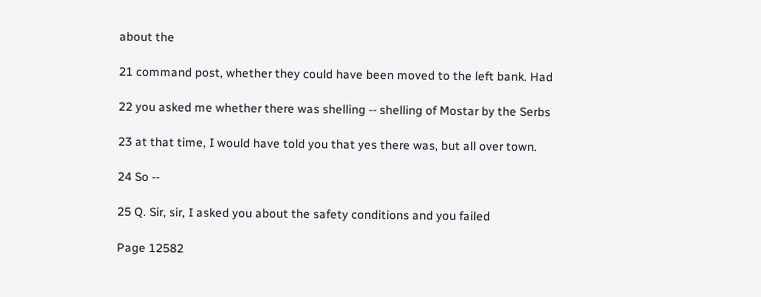about the

21 command post, whether they could have been moved to the left bank. Had

22 you asked me whether there was shelling -- shelling of Mostar by the Serbs

23 at that time, I would have told you that yes there was, but all over town.

24 So --

25 Q. Sir, sir, I asked you about the safety conditions and you failed

Page 12582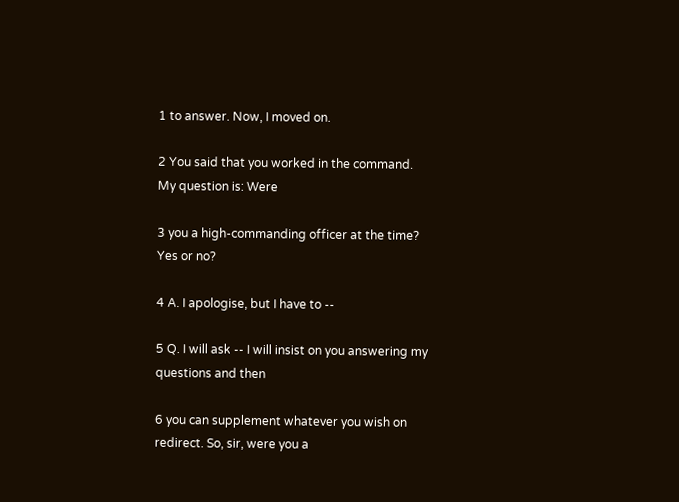1 to answer. Now, I moved on.

2 You said that you worked in the command. My question is: Were

3 you a high-commanding officer at the time? Yes or no?

4 A. I apologise, but I have to --

5 Q. I will ask -- I will insist on you answering my questions and then

6 you can supplement whatever you wish on redirect. So, sir, were you a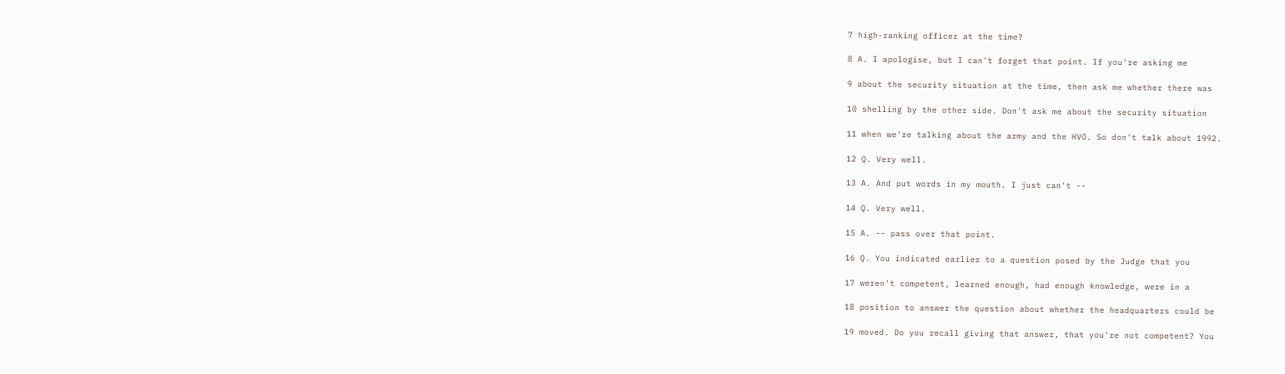7 high-ranking officer at the time?

8 A. I apologise, but I can't forget that point. If you're asking me

9 about the security situation at the time, then ask me whether there was

10 shelling by the other side. Don't ask me about the security situation

11 when we're talking about the army and the HVO. So don't talk about 1992.

12 Q. Very well.

13 A. And put words in my mouth. I just can't --

14 Q. Very well.

15 A. -- pass over that point.

16 Q. You indicated earlier to a question posed by the Judge that you

17 weren't competent, learned enough, had enough knowledge, were in a

18 position to answer the question about whether the headquarters could be

19 moved. Do you recall giving that answer, that you're not competent? You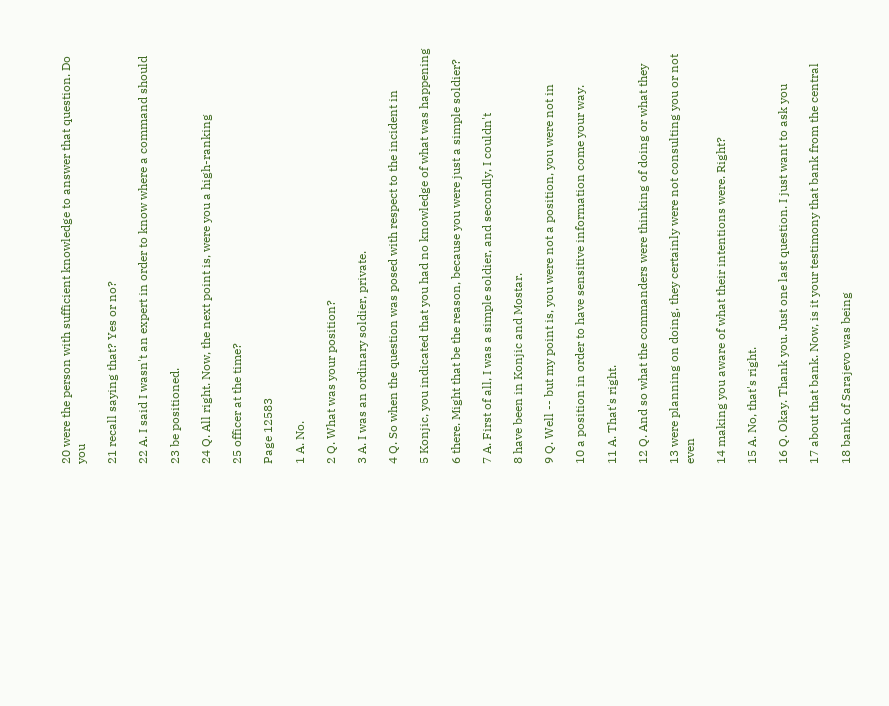20 were the person with sufficient knowledge to answer that question. Do you

21 recall saying that? Yes or no?

22 A. I said I wasn't an expert in order to know where a command should

23 be positioned.

24 Q. All right. Now, the next point is, were you a high-ranking

25 officer at the time?

Page 12583

1 A. No.

2 Q. What was your position?

3 A. I was an ordinary soldier, private.

4 Q. So when the question was posed with respect to the incident in

5 Konjic, you indicated that you had no knowledge of what was happening

6 there. Might that be the reason, because you were just a simple soldier?

7 A. First of all, I was a simple soldier, and secondly, I couldn't

8 have been in Konjic and Mostar.

9 Q. Well -- but my point is, you were not a position, you were not in

10 a position in order to have sensitive information come your way.

11 A. That's right.

12 Q. And so what the commanders were thinking of doing or what they

13 were planning on doing, they certainly were not consulting you or not even

14 making you aware of what their intentions were. Right?

15 A. No, that's right.

16 Q. Okay. Thank you. Just one last question. I just want to ask you

17 about that bank. Now, is it your testimony that bank from the central

18 bank of Sarajevo was being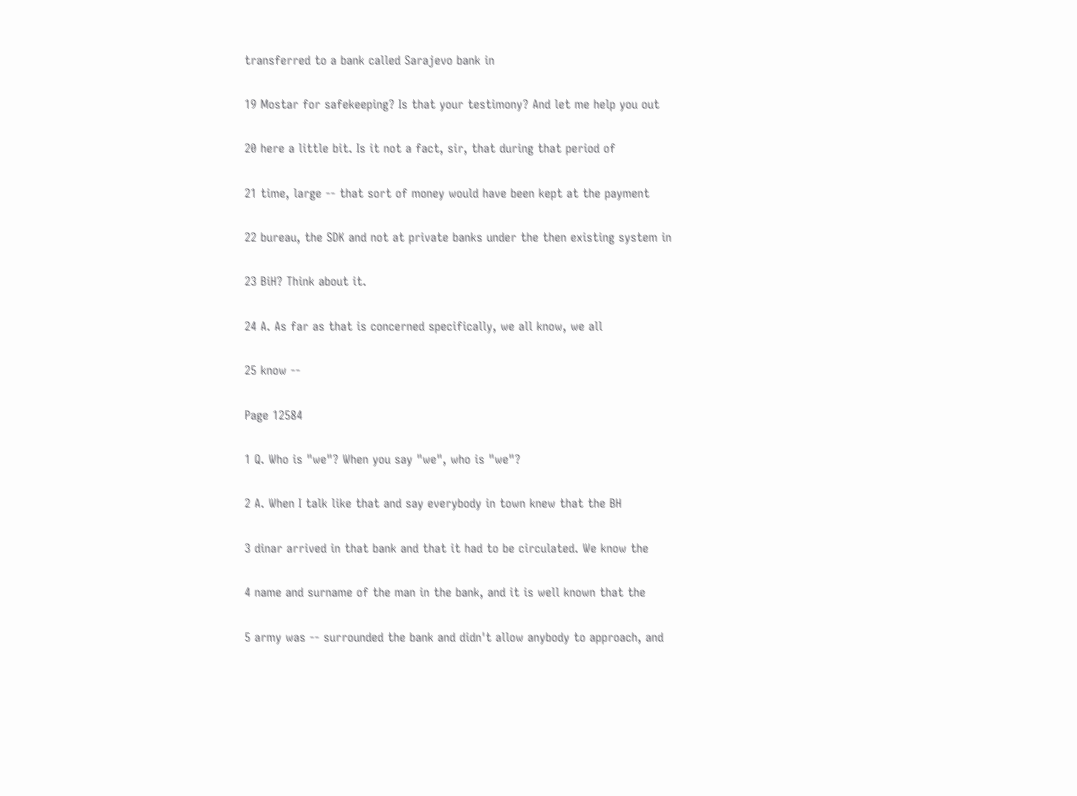transferred to a bank called Sarajevo bank in

19 Mostar for safekeeping? Is that your testimony? And let me help you out

20 here a little bit. Is it not a fact, sir, that during that period of

21 time, large -- that sort of money would have been kept at the payment

22 bureau, the SDK and not at private banks under the then existing system in

23 BiH? Think about it.

24 A. As far as that is concerned specifically, we all know, we all

25 know --

Page 12584

1 Q. Who is "we"? When you say "we", who is "we"?

2 A. When I talk like that and say everybody in town knew that the BH

3 dinar arrived in that bank and that it had to be circulated. We know the

4 name and surname of the man in the bank, and it is well known that the

5 army was -- surrounded the bank and didn't allow anybody to approach, and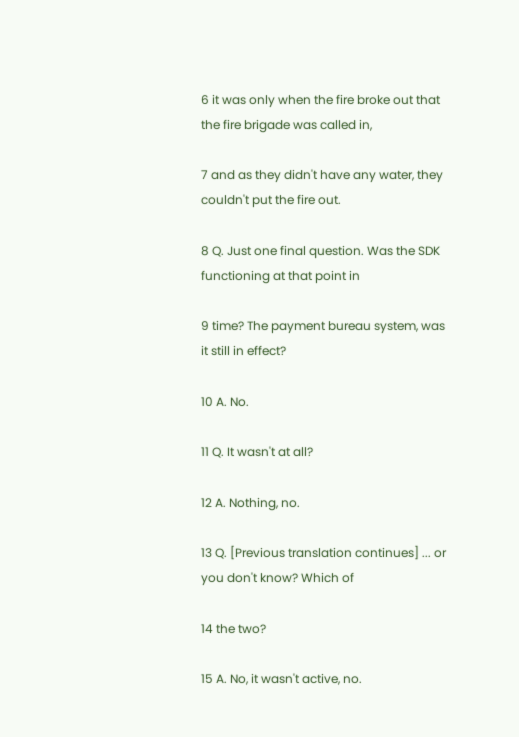6 it was only when the fire broke out that the fire brigade was called in,

7 and as they didn't have any water, they couldn't put the fire out.

8 Q. Just one final question. Was the SDK functioning at that point in

9 time? The payment bureau system, was it still in effect?

10 A. No.

11 Q. It wasn't at all?

12 A. Nothing, no.

13 Q. [Previous translation continues] ... or you don't know? Which of

14 the two?

15 A. No, it wasn't active, no.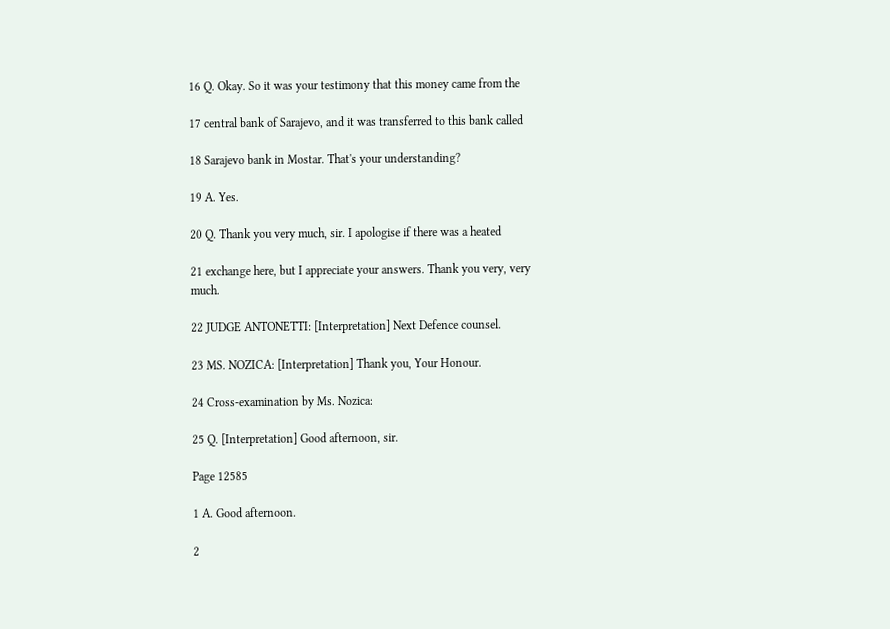16 Q. Okay. So it was your testimony that this money came from the

17 central bank of Sarajevo, and it was transferred to this bank called

18 Sarajevo bank in Mostar. That's your understanding?

19 A. Yes.

20 Q. Thank you very much, sir. I apologise if there was a heated

21 exchange here, but I appreciate your answers. Thank you very, very much.

22 JUDGE ANTONETTI: [Interpretation] Next Defence counsel.

23 MS. NOZICA: [Interpretation] Thank you, Your Honour.

24 Cross-examination by Ms. Nozica:

25 Q. [Interpretation] Good afternoon, sir.

Page 12585

1 A. Good afternoon.

2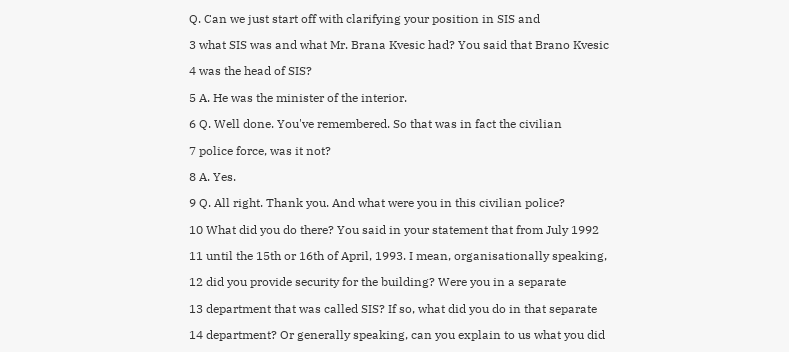Q. Can we just start off with clarifying your position in SIS and

3 what SIS was and what Mr. Brana Kvesic had? You said that Brano Kvesic

4 was the head of SIS?

5 A. He was the minister of the interior.

6 Q. Well done. You've remembered. So that was in fact the civilian

7 police force, was it not?

8 A. Yes.

9 Q. All right. Thank you. And what were you in this civilian police?

10 What did you do there? You said in your statement that from July 1992

11 until the 15th or 16th of April, 1993. I mean, organisationally speaking,

12 did you provide security for the building? Were you in a separate

13 department that was called SIS? If so, what did you do in that separate

14 department? Or generally speaking, can you explain to us what you did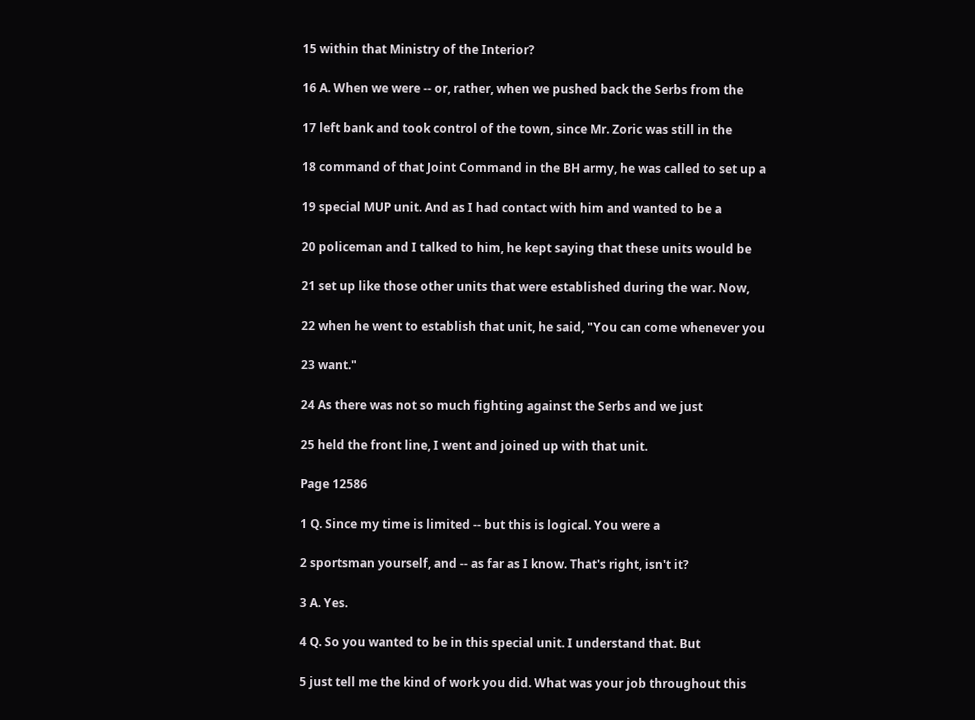15 within that Ministry of the Interior?

16 A. When we were -- or, rather, when we pushed back the Serbs from the

17 left bank and took control of the town, since Mr. Zoric was still in the

18 command of that Joint Command in the BH army, he was called to set up a

19 special MUP unit. And as I had contact with him and wanted to be a

20 policeman and I talked to him, he kept saying that these units would be

21 set up like those other units that were established during the war. Now,

22 when he went to establish that unit, he said, "You can come whenever you

23 want."

24 As there was not so much fighting against the Serbs and we just

25 held the front line, I went and joined up with that unit.

Page 12586

1 Q. Since my time is limited -- but this is logical. You were a

2 sportsman yourself, and -- as far as I know. That's right, isn't it?

3 A. Yes.

4 Q. So you wanted to be in this special unit. I understand that. But

5 just tell me the kind of work you did. What was your job throughout this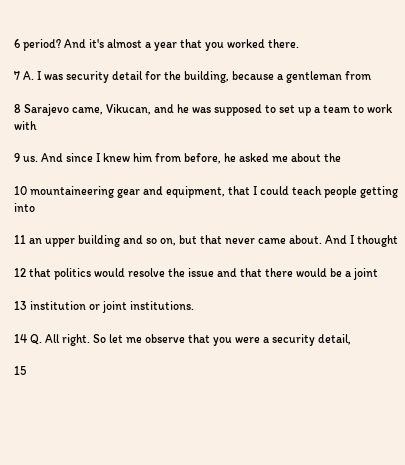6 period? And it's almost a year that you worked there.

7 A. I was security detail for the building, because a gentleman from

8 Sarajevo came, Vikucan, and he was supposed to set up a team to work with

9 us. And since I knew him from before, he asked me about the

10 mountaineering gear and equipment, that I could teach people getting into

11 an upper building and so on, but that never came about. And I thought

12 that politics would resolve the issue and that there would be a joint

13 institution or joint institutions.

14 Q. All right. So let me observe that you were a security detail,

15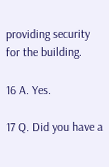providing security for the building.

16 A. Yes.

17 Q. Did you have a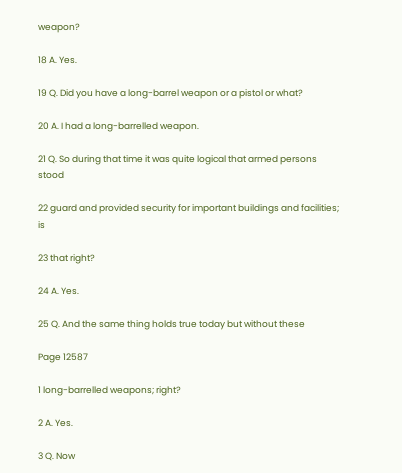weapon?

18 A. Yes.

19 Q. Did you have a long-barrel weapon or a pistol or what?

20 A. I had a long-barrelled weapon.

21 Q. So during that time it was quite logical that armed persons stood

22 guard and provided security for important buildings and facilities; is

23 that right?

24 A. Yes.

25 Q. And the same thing holds true today but without these

Page 12587

1 long-barrelled weapons; right?

2 A. Yes.

3 Q. Now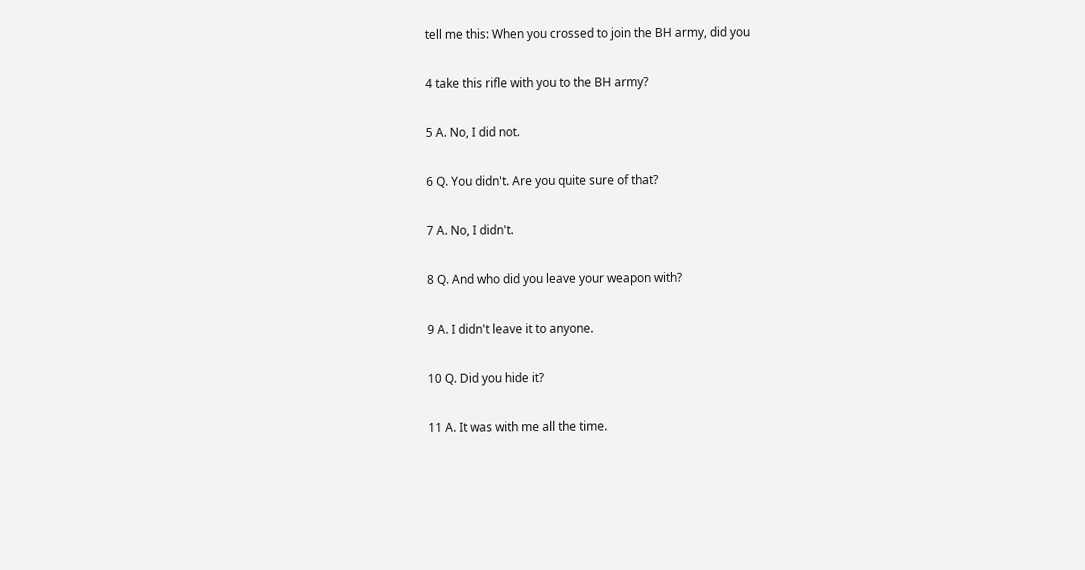tell me this: When you crossed to join the BH army, did you

4 take this rifle with you to the BH army?

5 A. No, I did not.

6 Q. You didn't. Are you quite sure of that?

7 A. No, I didn't.

8 Q. And who did you leave your weapon with?

9 A. I didn't leave it to anyone.

10 Q. Did you hide it?

11 A. It was with me all the time.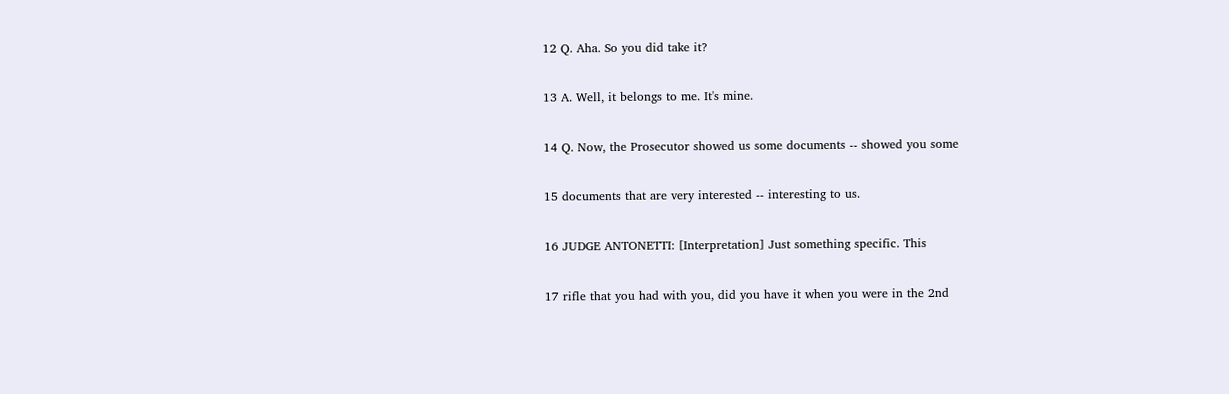12 Q. Aha. So you did take it?

13 A. Well, it belongs to me. It's mine.

14 Q. Now, the Prosecutor showed us some documents -- showed you some

15 documents that are very interested -- interesting to us.

16 JUDGE ANTONETTI: [Interpretation] Just something specific. This

17 rifle that you had with you, did you have it when you were in the 2nd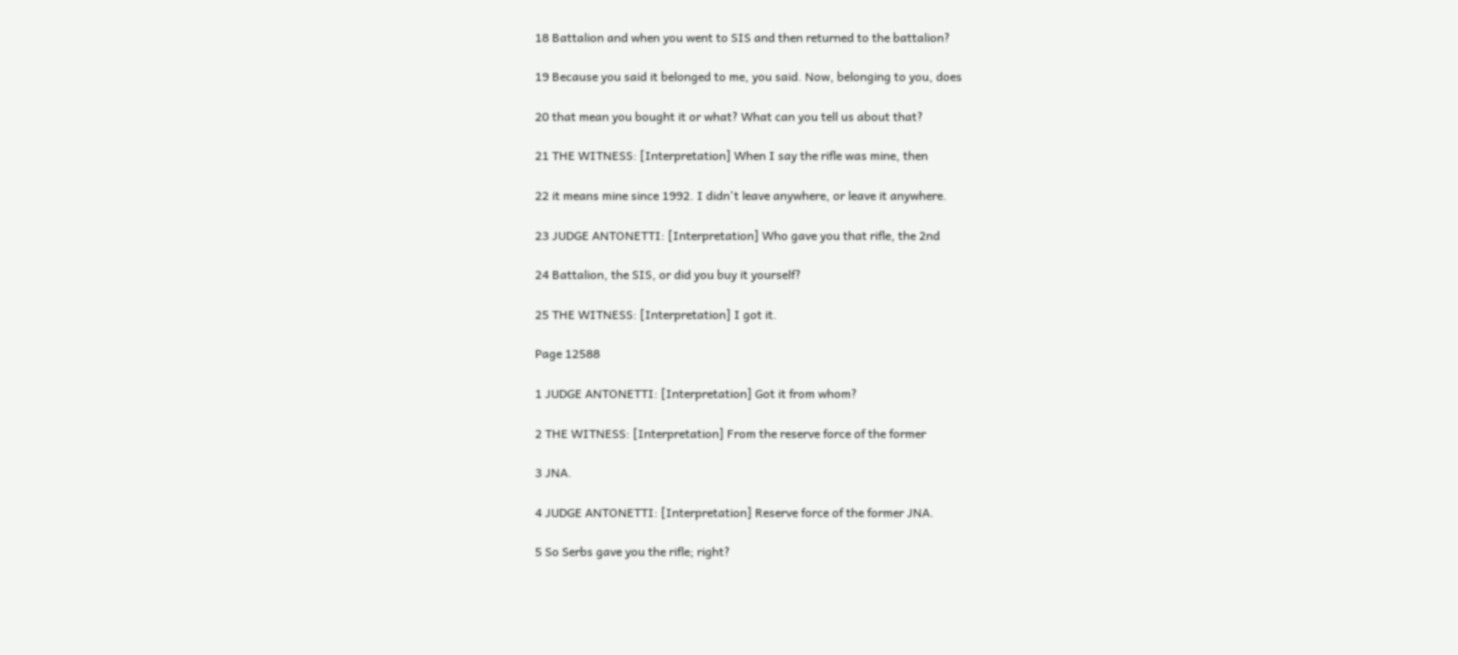18 Battalion and when you went to SIS and then returned to the battalion?

19 Because you said it belonged to me, you said. Now, belonging to you, does

20 that mean you bought it or what? What can you tell us about that?

21 THE WITNESS: [Interpretation] When I say the rifle was mine, then

22 it means mine since 1992. I didn't leave anywhere, or leave it anywhere.

23 JUDGE ANTONETTI: [Interpretation] Who gave you that rifle, the 2nd

24 Battalion, the SIS, or did you buy it yourself?

25 THE WITNESS: [Interpretation] I got it.

Page 12588

1 JUDGE ANTONETTI: [Interpretation] Got it from whom?

2 THE WITNESS: [Interpretation] From the reserve force of the former

3 JNA.

4 JUDGE ANTONETTI: [Interpretation] Reserve force of the former JNA.

5 So Serbs gave you the rifle; right?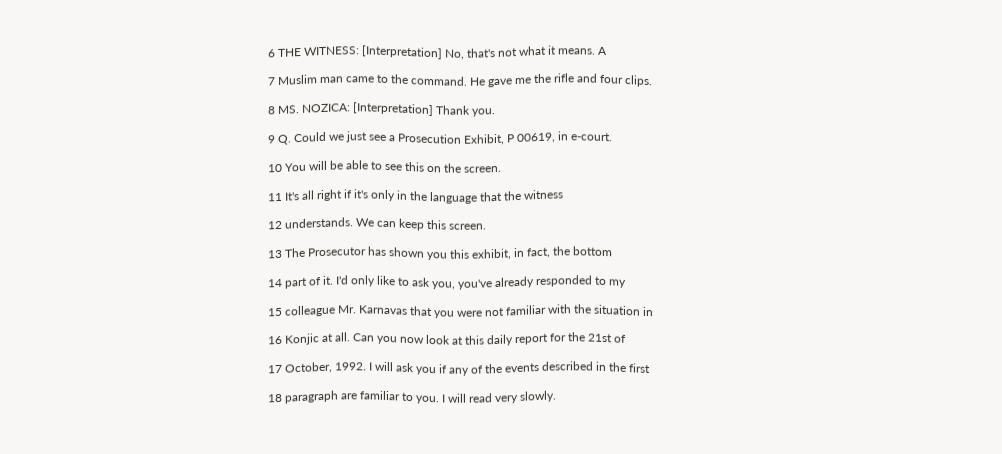6 THE WITNESS: [Interpretation] No, that's not what it means. A

7 Muslim man came to the command. He gave me the rifle and four clips.

8 MS. NOZICA: [Interpretation] Thank you.

9 Q. Could we just see a Prosecution Exhibit, P 00619, in e-court.

10 You will be able to see this on the screen.

11 It's all right if it's only in the language that the witness

12 understands. We can keep this screen.

13 The Prosecutor has shown you this exhibit, in fact, the bottom

14 part of it. I'd only like to ask you, you've already responded to my

15 colleague Mr. Karnavas that you were not familiar with the situation in

16 Konjic at all. Can you now look at this daily report for the 21st of

17 October, 1992. I will ask you if any of the events described in the first

18 paragraph are familiar to you. I will read very slowly.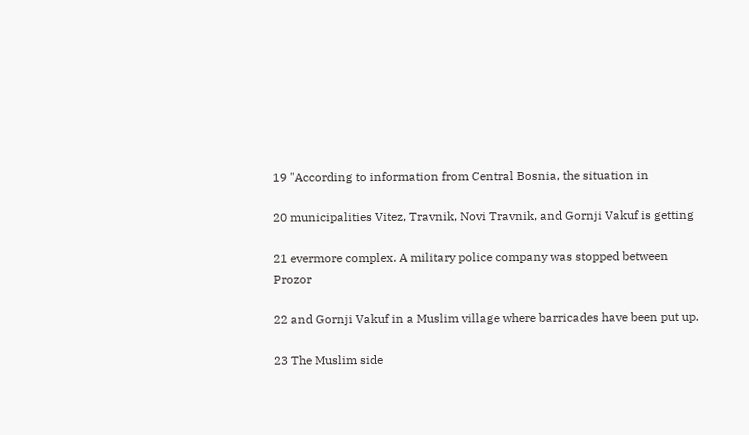19 "According to information from Central Bosnia, the situation in

20 municipalities Vitez, Travnik, Novi Travnik, and Gornji Vakuf is getting

21 evermore complex. A military police company was stopped between Prozor

22 and Gornji Vakuf in a Muslim village where barricades have been put up.

23 The Muslim side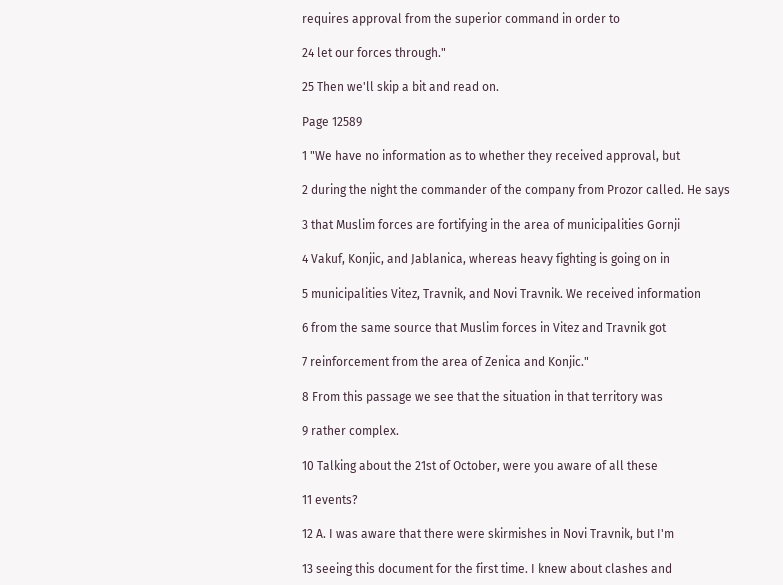requires approval from the superior command in order to

24 let our forces through."

25 Then we'll skip a bit and read on.

Page 12589

1 "We have no information as to whether they received approval, but

2 during the night the commander of the company from Prozor called. He says

3 that Muslim forces are fortifying in the area of municipalities Gornji

4 Vakuf, Konjic, and Jablanica, whereas heavy fighting is going on in

5 municipalities Vitez, Travnik, and Novi Travnik. We received information

6 from the same source that Muslim forces in Vitez and Travnik got

7 reinforcement from the area of Zenica and Konjic."

8 From this passage we see that the situation in that territory was

9 rather complex.

10 Talking about the 21st of October, were you aware of all these

11 events?

12 A. I was aware that there were skirmishes in Novi Travnik, but I'm

13 seeing this document for the first time. I knew about clashes and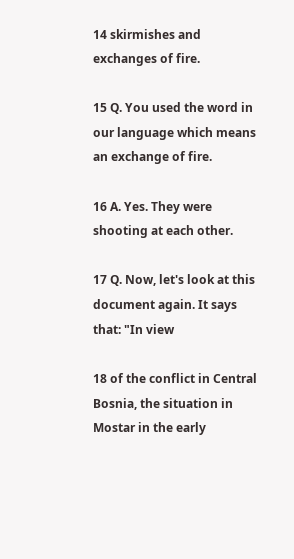14 skirmishes and exchanges of fire.

15 Q. You used the word in our language which means an exchange of fire.

16 A. Yes. They were shooting at each other.

17 Q. Now, let's look at this document again. It says that: "In view

18 of the conflict in Central Bosnia, the situation in Mostar in the early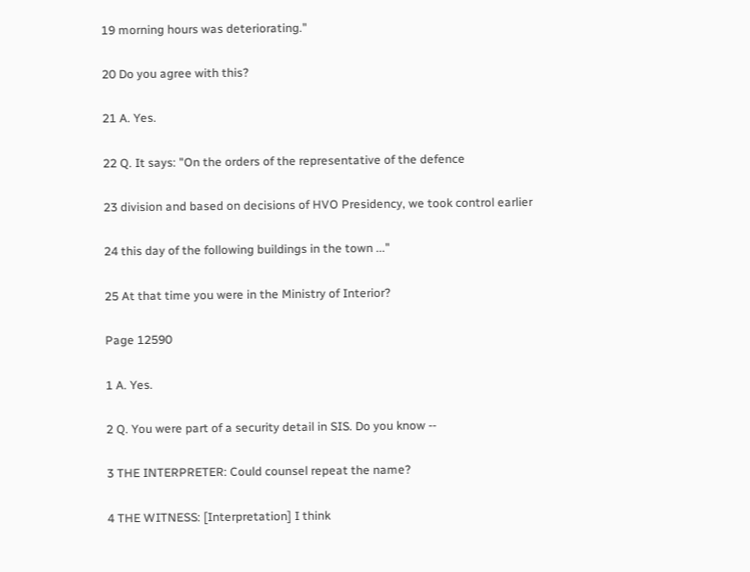19 morning hours was deteriorating."

20 Do you agree with this?

21 A. Yes.

22 Q. It says: "On the orders of the representative of the defence

23 division and based on decisions of HVO Presidency, we took control earlier

24 this day of the following buildings in the town ..."

25 At that time you were in the Ministry of Interior?

Page 12590

1 A. Yes.

2 Q. You were part of a security detail in SIS. Do you know --

3 THE INTERPRETER: Could counsel repeat the name?

4 THE WITNESS: [Interpretation] I think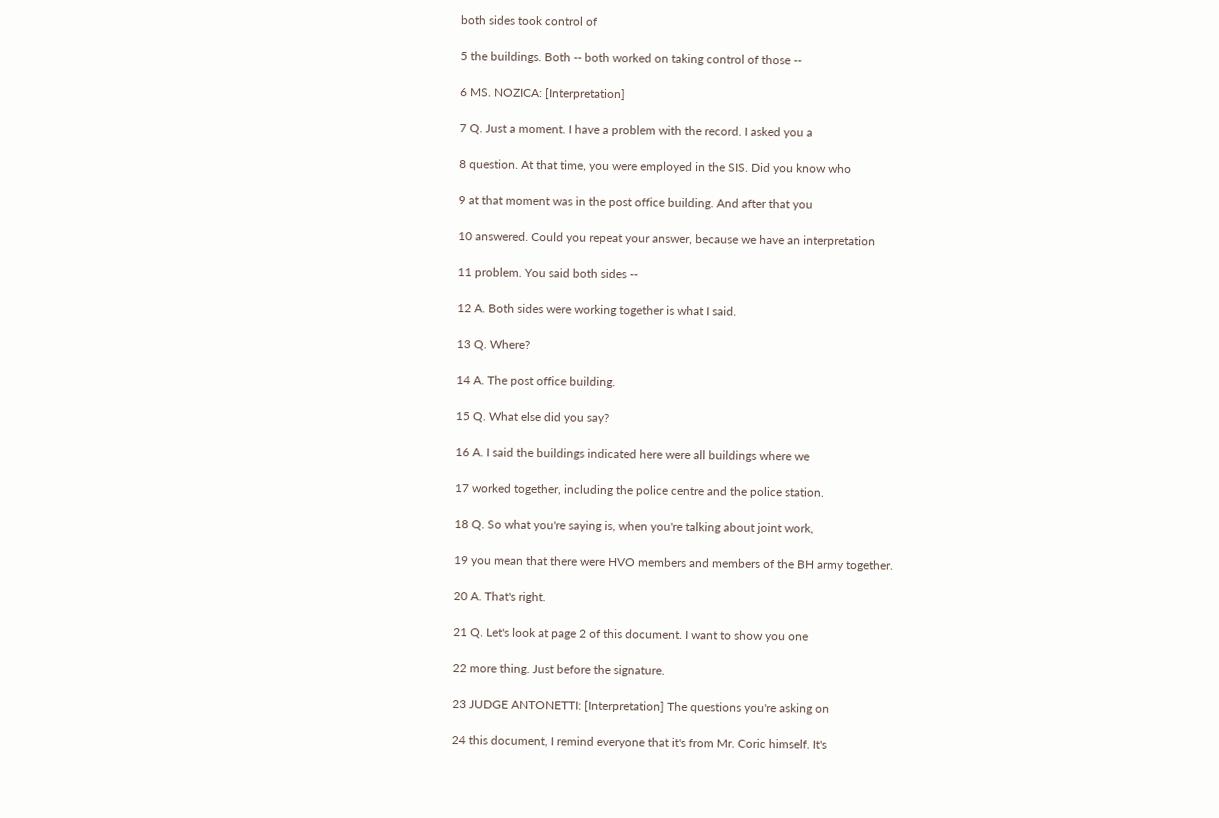both sides took control of

5 the buildings. Both -- both worked on taking control of those --

6 MS. NOZICA: [Interpretation]

7 Q. Just a moment. I have a problem with the record. I asked you a

8 question. At that time, you were employed in the SIS. Did you know who

9 at that moment was in the post office building. And after that you

10 answered. Could you repeat your answer, because we have an interpretation

11 problem. You said both sides --

12 A. Both sides were working together is what I said.

13 Q. Where?

14 A. The post office building.

15 Q. What else did you say?

16 A. I said the buildings indicated here were all buildings where we

17 worked together, including the police centre and the police station.

18 Q. So what you're saying is, when you're talking about joint work,

19 you mean that there were HVO members and members of the BH army together.

20 A. That's right.

21 Q. Let's look at page 2 of this document. I want to show you one

22 more thing. Just before the signature.

23 JUDGE ANTONETTI: [Interpretation] The questions you're asking on

24 this document, I remind everyone that it's from Mr. Coric himself. It's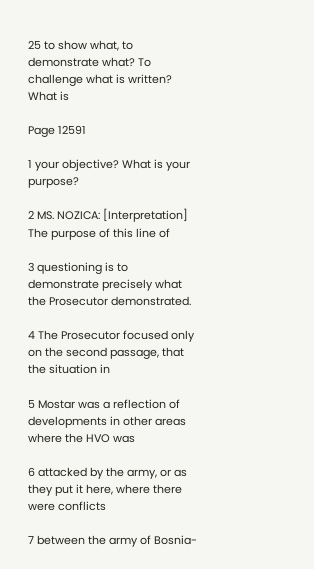25 to show what, to demonstrate what? To challenge what is written? What is

Page 12591

1 your objective? What is your purpose?

2 MS. NOZICA: [Interpretation] The purpose of this line of

3 questioning is to demonstrate precisely what the Prosecutor demonstrated.

4 The Prosecutor focused only on the second passage, that the situation in

5 Mostar was a reflection of developments in other areas where the HVO was

6 attacked by the army, or as they put it here, where there were conflicts

7 between the army of Bosnia-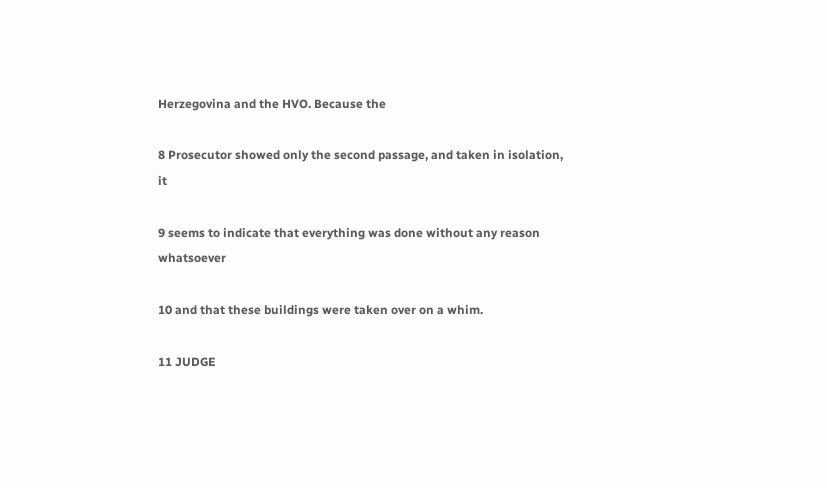Herzegovina and the HVO. Because the

8 Prosecutor showed only the second passage, and taken in isolation, it

9 seems to indicate that everything was done without any reason whatsoever

10 and that these buildings were taken over on a whim.

11 JUDGE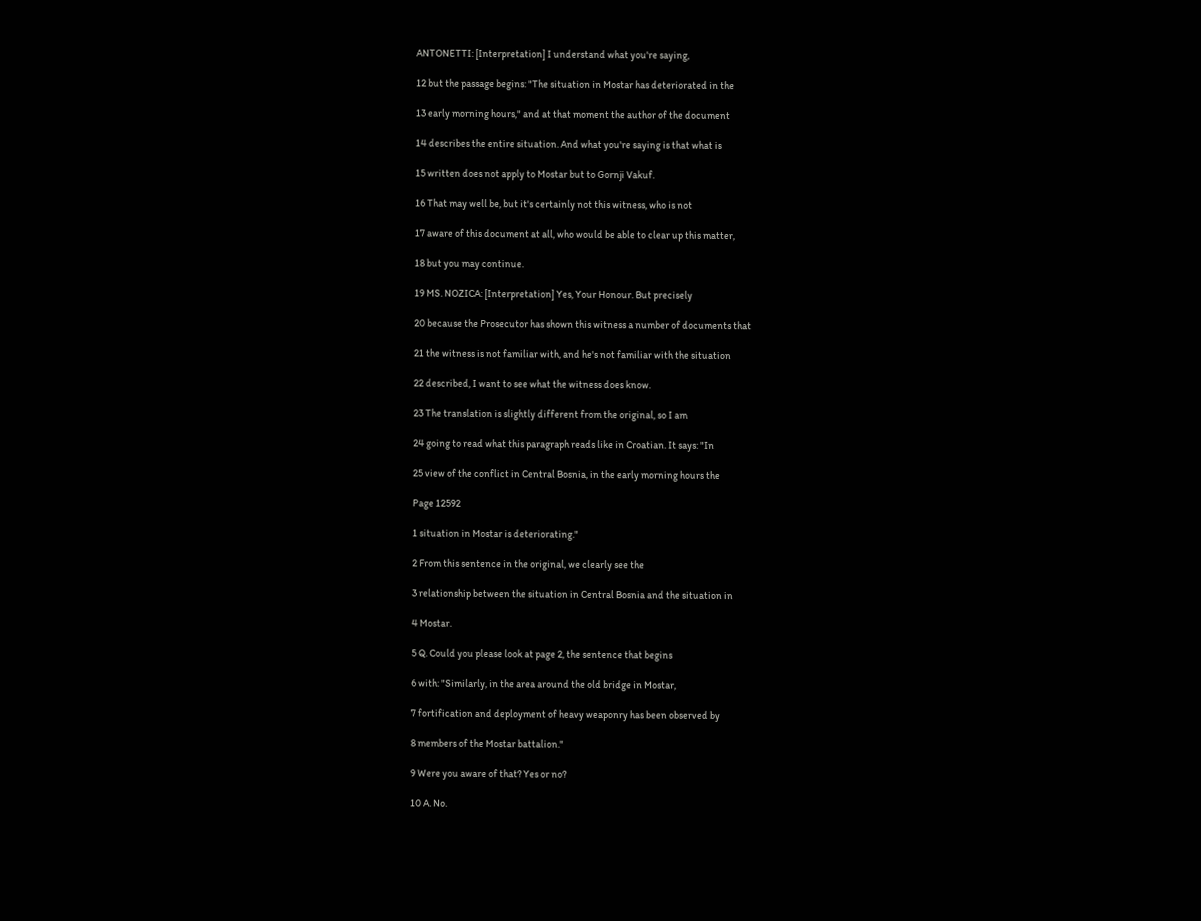ANTONETTI: [Interpretation] I understand what you're saying,

12 but the passage begins: "The situation in Mostar has deteriorated in the

13 early morning hours," and at that moment the author of the document

14 describes the entire situation. And what you're saying is that what is

15 written does not apply to Mostar but to Gornji Vakuf.

16 That may well be, but it's certainly not this witness, who is not

17 aware of this document at all, who would be able to clear up this matter,

18 but you may continue.

19 MS. NOZICA: [Interpretation] Yes, Your Honour. But precisely

20 because the Prosecutor has shown this witness a number of documents that

21 the witness is not familiar with, and he's not familiar with the situation

22 described, I want to see what the witness does know.

23 The translation is slightly different from the original, so I am

24 going to read what this paragraph reads like in Croatian. It says: "In

25 view of the conflict in Central Bosnia, in the early morning hours the

Page 12592

1 situation in Mostar is deteriorating."

2 From this sentence in the original, we clearly see the

3 relationship between the situation in Central Bosnia and the situation in

4 Mostar.

5 Q. Could you please look at page 2, the sentence that begins

6 with: "Similarly, in the area around the old bridge in Mostar,

7 fortification and deployment of heavy weaponry has been observed by

8 members of the Mostar battalion."

9 Were you aware of that? Yes or no?

10 A. No.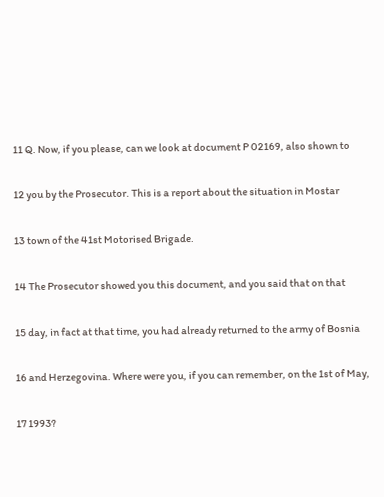11 Q. Now, if you please, can we look at document P 02169, also shown to

12 you by the Prosecutor. This is a report about the situation in Mostar

13 town of the 41st Motorised Brigade.

14 The Prosecutor showed you this document, and you said that on that

15 day, in fact at that time, you had already returned to the army of Bosnia

16 and Herzegovina. Where were you, if you can remember, on the 1st of May,

17 1993?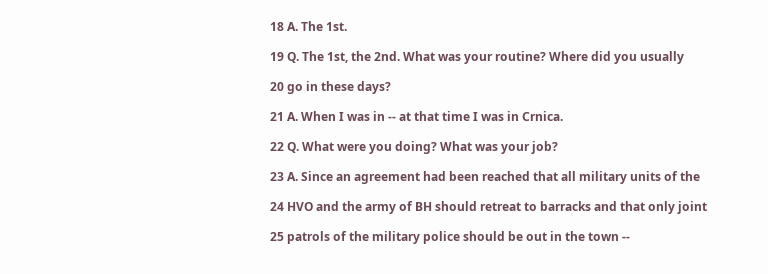18 A. The 1st.

19 Q. The 1st, the 2nd. What was your routine? Where did you usually

20 go in these days?

21 A. When I was in -- at that time I was in Crnica.

22 Q. What were you doing? What was your job?

23 A. Since an agreement had been reached that all military units of the

24 HVO and the army of BH should retreat to barracks and that only joint

25 patrols of the military police should be out in the town --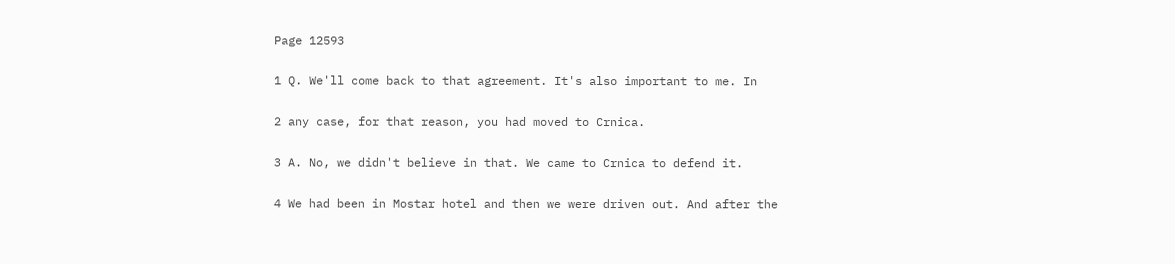Page 12593

1 Q. We'll come back to that agreement. It's also important to me. In

2 any case, for that reason, you had moved to Crnica.

3 A. No, we didn't believe in that. We came to Crnica to defend it.

4 We had been in Mostar hotel and then we were driven out. And after the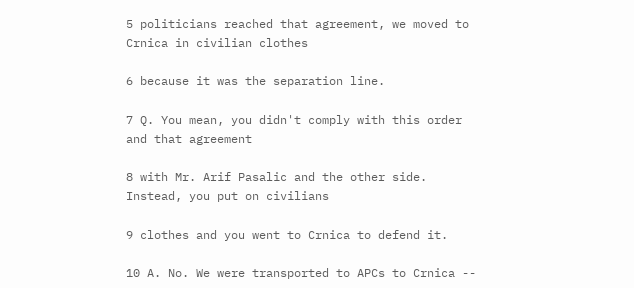5 politicians reached that agreement, we moved to Crnica in civilian clothes

6 because it was the separation line.

7 Q. You mean, you didn't comply with this order and that agreement

8 with Mr. Arif Pasalic and the other side. Instead, you put on civilians

9 clothes and you went to Crnica to defend it.

10 A. No. We were transported to APCs to Crnica --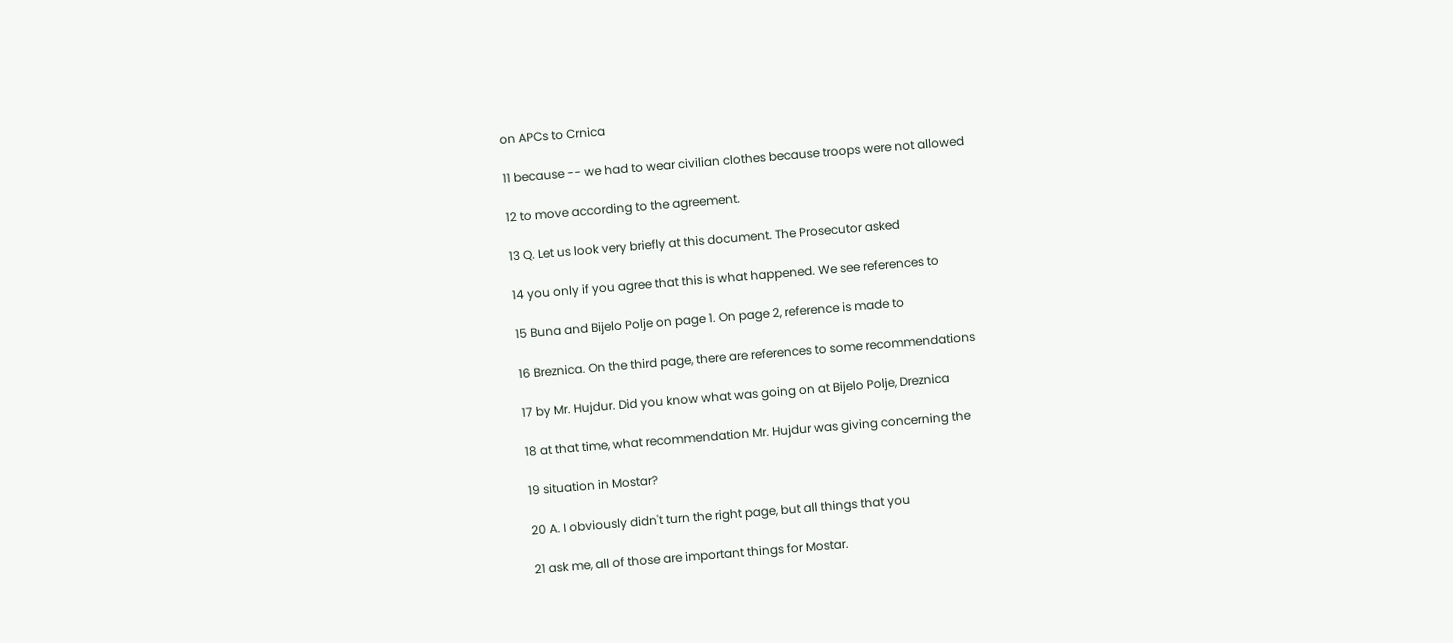on APCs to Crnica

11 because -- we had to wear civilian clothes because troops were not allowed

12 to move according to the agreement.

13 Q. Let us look very briefly at this document. The Prosecutor asked

14 you only if you agree that this is what happened. We see references to

15 Buna and Bijelo Polje on page 1. On page 2, reference is made to

16 Breznica. On the third page, there are references to some recommendations

17 by Mr. Hujdur. Did you know what was going on at Bijelo Polje, Dreznica

18 at that time, what recommendation Mr. Hujdur was giving concerning the

19 situation in Mostar?

20 A. I obviously didn't turn the right page, but all things that you

21 ask me, all of those are important things for Mostar.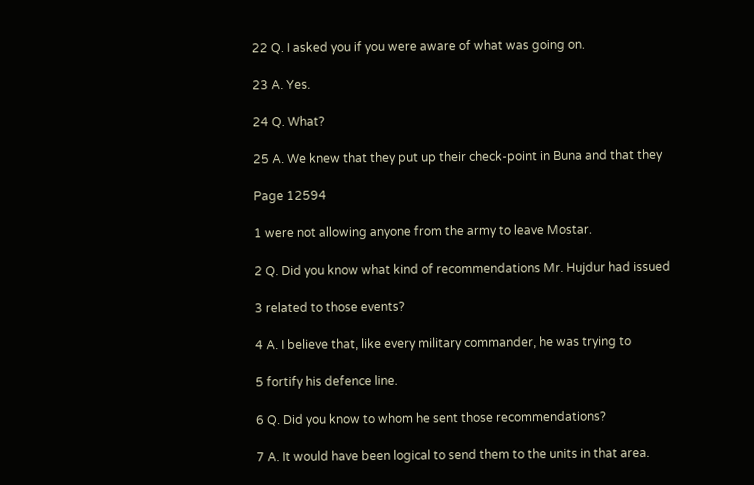22 Q. I asked you if you were aware of what was going on.

23 A. Yes.

24 Q. What?

25 A. We knew that they put up their check-point in Buna and that they

Page 12594

1 were not allowing anyone from the army to leave Mostar.

2 Q. Did you know what kind of recommendations Mr. Hujdur had issued

3 related to those events?

4 A. I believe that, like every military commander, he was trying to

5 fortify his defence line.

6 Q. Did you know to whom he sent those recommendations?

7 A. It would have been logical to send them to the units in that area.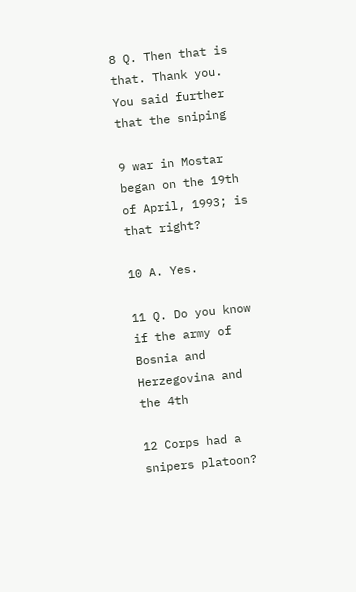8 Q. Then that is that. Thank you. You said further that the sniping

9 war in Mostar began on the 19th of April, 1993; is that right?

10 A. Yes.

11 Q. Do you know if the army of Bosnia and Herzegovina and the 4th

12 Corps had a snipers platoon?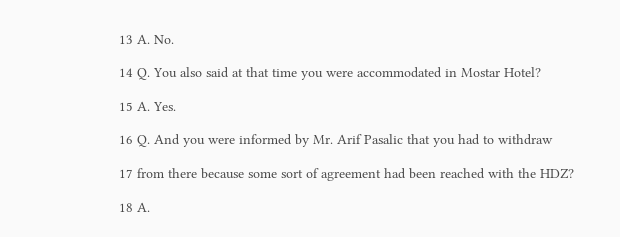13 A. No.

14 Q. You also said at that time you were accommodated in Mostar Hotel?

15 A. Yes.

16 Q. And you were informed by Mr. Arif Pasalic that you had to withdraw

17 from there because some sort of agreement had been reached with the HDZ?

18 A.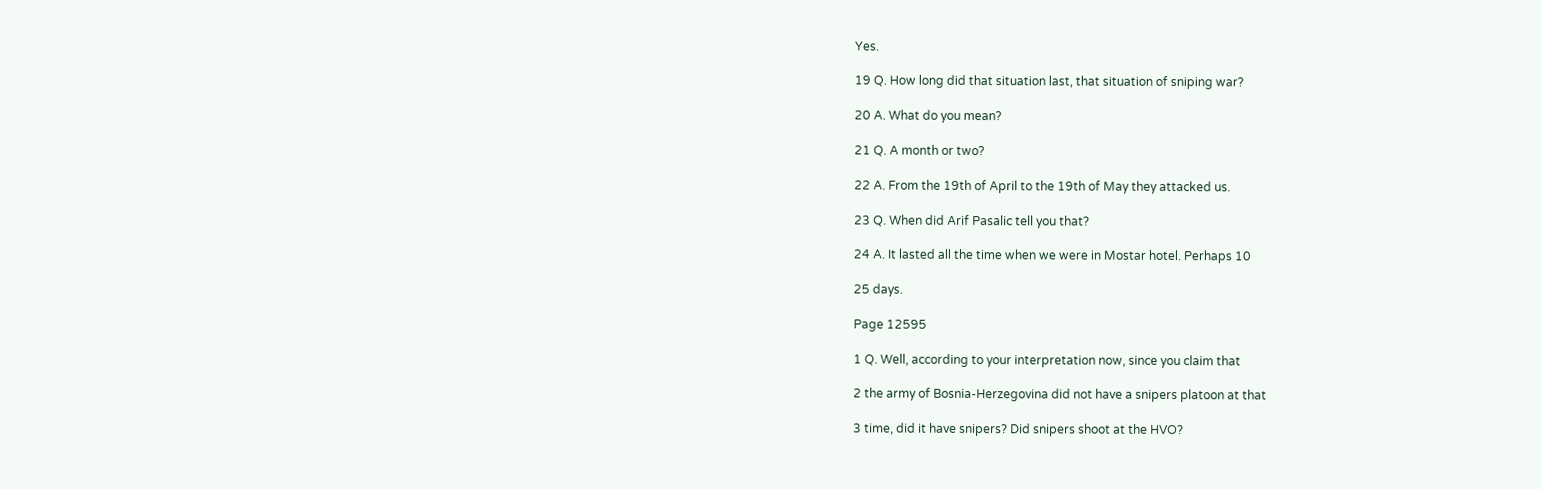Yes.

19 Q. How long did that situation last, that situation of sniping war?

20 A. What do you mean?

21 Q. A month or two?

22 A. From the 19th of April to the 19th of May they attacked us.

23 Q. When did Arif Pasalic tell you that?

24 A. It lasted all the time when we were in Mostar hotel. Perhaps 10

25 days.

Page 12595

1 Q. Well, according to your interpretation now, since you claim that

2 the army of Bosnia-Herzegovina did not have a snipers platoon at that

3 time, did it have snipers? Did snipers shoot at the HVO?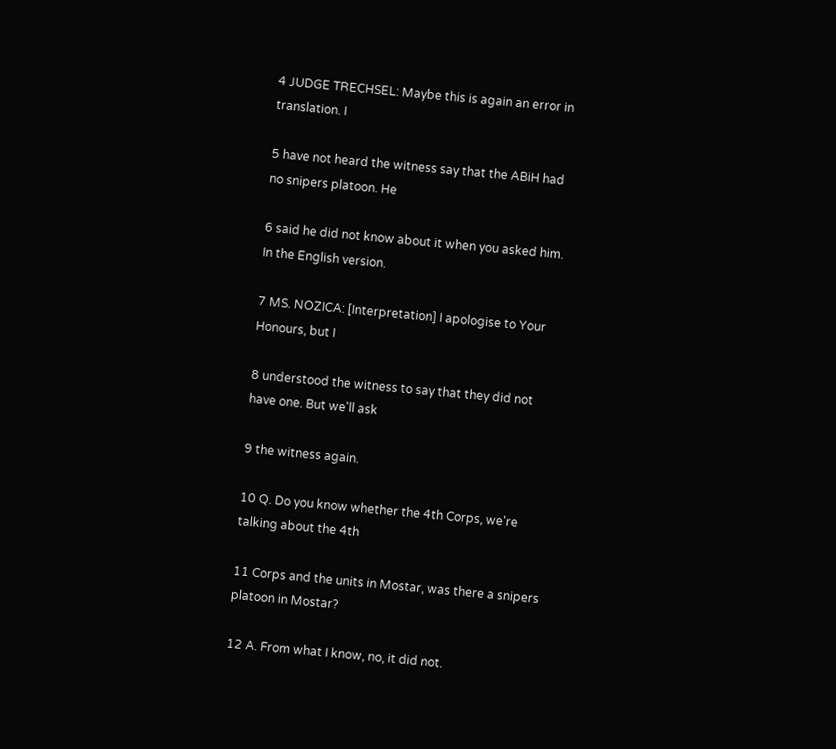4 JUDGE TRECHSEL: Maybe this is again an error in translation. I

5 have not heard the witness say that the ABiH had no snipers platoon. He

6 said he did not know about it when you asked him. In the English version.

7 MS. NOZICA: [Interpretation] I apologise to Your Honours, but I

8 understood the witness to say that they did not have one. But we'll ask

9 the witness again.

10 Q. Do you know whether the 4th Corps, we're talking about the 4th

11 Corps and the units in Mostar, was there a snipers platoon in Mostar?

12 A. From what I know, no, it did not.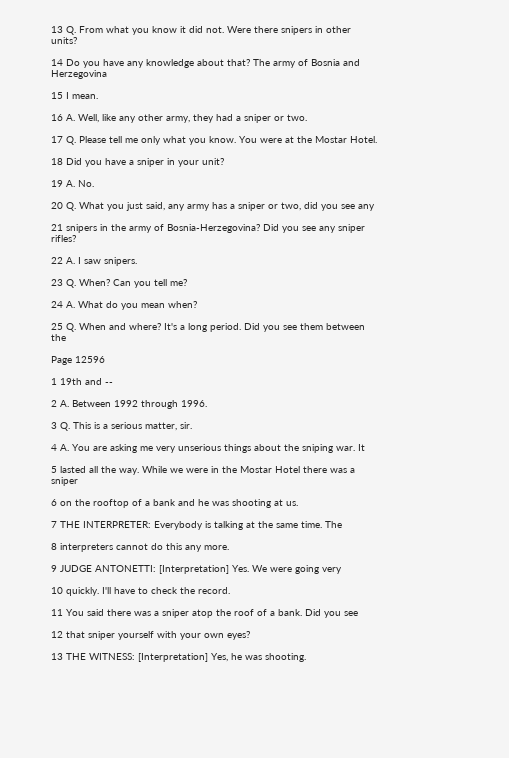13 Q. From what you know it did not. Were there snipers in other units?

14 Do you have any knowledge about that? The army of Bosnia and Herzegovina

15 I mean.

16 A. Well, like any other army, they had a sniper or two.

17 Q. Please tell me only what you know. You were at the Mostar Hotel.

18 Did you have a sniper in your unit?

19 A. No.

20 Q. What you just said, any army has a sniper or two, did you see any

21 snipers in the army of Bosnia-Herzegovina? Did you see any sniper rifles?

22 A. I saw snipers.

23 Q. When? Can you tell me?

24 A. What do you mean when?

25 Q. When and where? It's a long period. Did you see them between the

Page 12596

1 19th and --

2 A. Between 1992 through 1996.

3 Q. This is a serious matter, sir.

4 A. You are asking me very unserious things about the sniping war. It

5 lasted all the way. While we were in the Mostar Hotel there was a sniper

6 on the rooftop of a bank and he was shooting at us.

7 THE INTERPRETER: Everybody is talking at the same time. The

8 interpreters cannot do this any more.

9 JUDGE ANTONETTI: [Interpretation] Yes. We were going very

10 quickly. I'll have to check the record.

11 You said there was a sniper atop the roof of a bank. Did you see

12 that sniper yourself with your own eyes?

13 THE WITNESS: [Interpretation] Yes, he was shooting.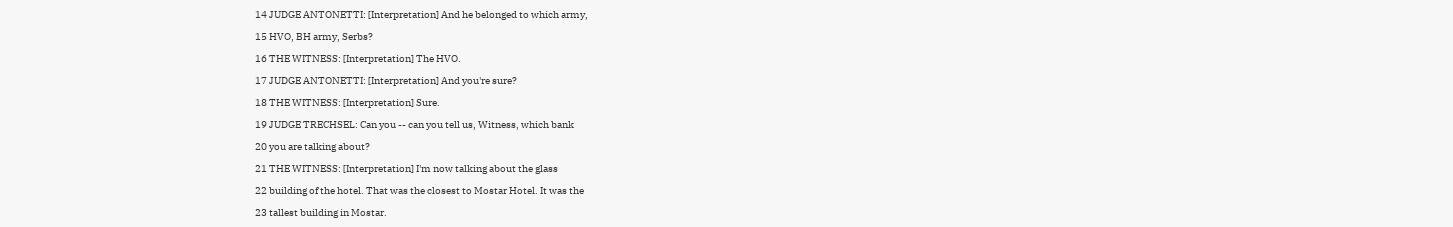14 JUDGE ANTONETTI: [Interpretation] And he belonged to which army,

15 HVO, BH army, Serbs?

16 THE WITNESS: [Interpretation] The HVO.

17 JUDGE ANTONETTI: [Interpretation] And you're sure?

18 THE WITNESS: [Interpretation] Sure.

19 JUDGE TRECHSEL: Can you -- can you tell us, Witness, which bank

20 you are talking about?

21 THE WITNESS: [Interpretation] I'm now talking about the glass

22 building of the hotel. That was the closest to Mostar Hotel. It was the

23 tallest building in Mostar.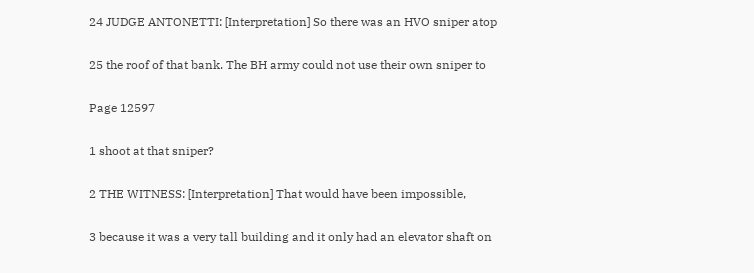24 JUDGE ANTONETTI: [Interpretation] So there was an HVO sniper atop

25 the roof of that bank. The BH army could not use their own sniper to

Page 12597

1 shoot at that sniper?

2 THE WITNESS: [Interpretation] That would have been impossible,

3 because it was a very tall building and it only had an elevator shaft on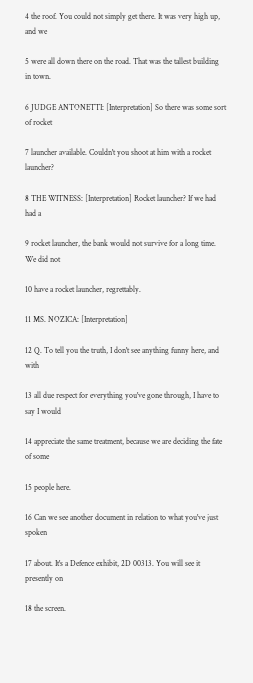4 the roof. You could not simply get there. It was very high up, and we

5 were all down there on the road. That was the tallest building in town.

6 JUDGE ANTONETTI: [Interpretation] So there was some sort of rocket

7 launcher available. Couldn't you shoot at him with a rocket launcher?

8 THE WITNESS: [Interpretation] Rocket launcher? If we had had a

9 rocket launcher, the bank would not survive for a long time. We did not

10 have a rocket launcher, regrettably.

11 MS. NOZICA: [Interpretation]

12 Q. To tell you the truth, I don't see anything funny here, and with

13 all due respect for everything you've gone through, I have to say I would

14 appreciate the same treatment, because we are deciding the fate of some

15 people here.

16 Can we see another document in relation to what you've just spoken

17 about. It's a Defence exhibit, 2D 00313. You will see it presently on

18 the screen.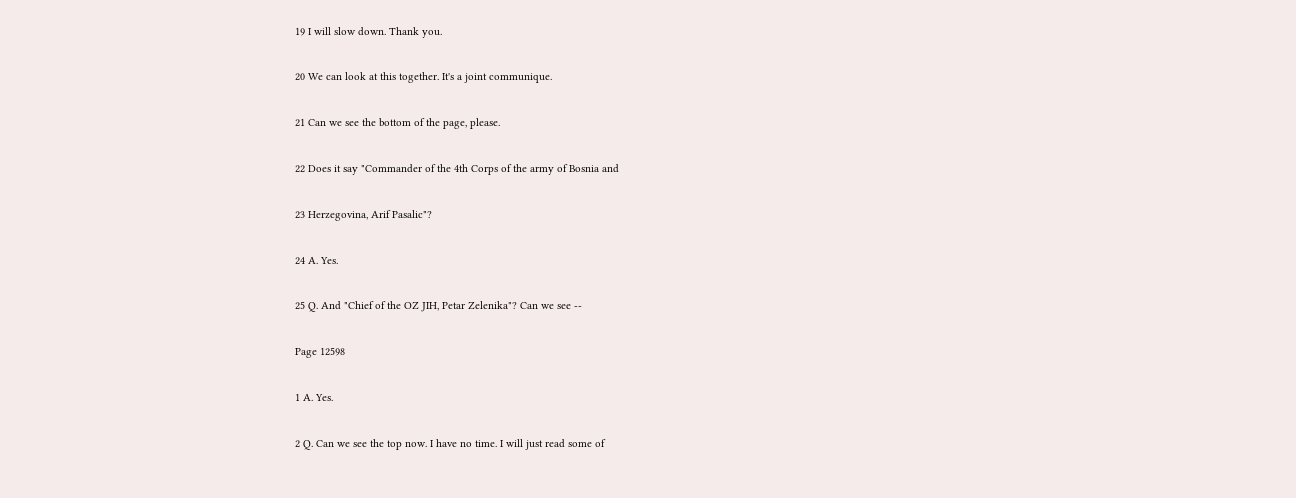19 I will slow down. Thank you.

20 We can look at this together. It's a joint communique.

21 Can we see the bottom of the page, please.

22 Does it say "Commander of the 4th Corps of the army of Bosnia and

23 Herzegovina, Arif Pasalic"?

24 A. Yes.

25 Q. And "Chief of the OZ JIH, Petar Zelenika"? Can we see --

Page 12598

1 A. Yes.

2 Q. Can we see the top now. I have no time. I will just read some of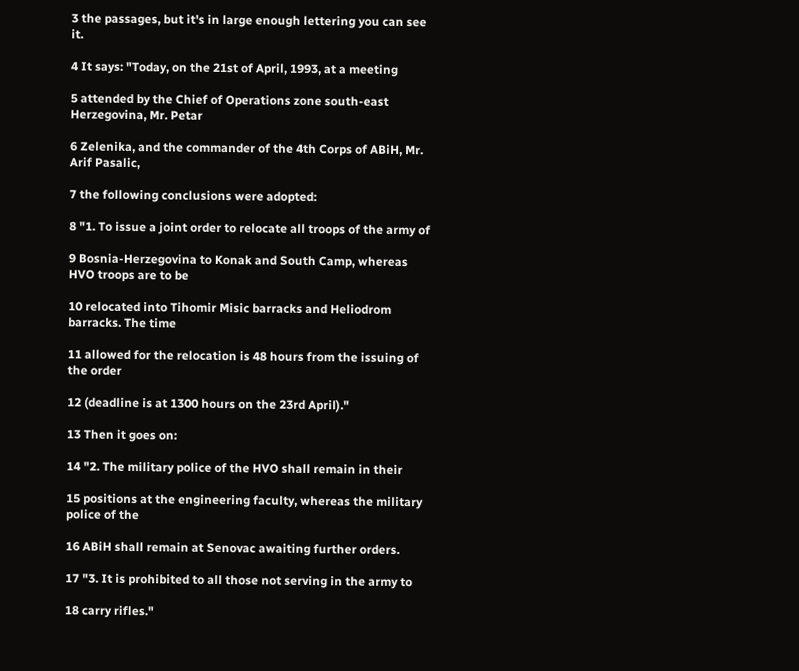3 the passages, but it's in large enough lettering you can see it.

4 It says: "Today, on the 21st of April, 1993, at a meeting

5 attended by the Chief of Operations zone south-east Herzegovina, Mr. Petar

6 Zelenika, and the commander of the 4th Corps of ABiH, Mr. Arif Pasalic,

7 the following conclusions were adopted:

8 "1. To issue a joint order to relocate all troops of the army of

9 Bosnia-Herzegovina to Konak and South Camp, whereas HVO troops are to be

10 relocated into Tihomir Misic barracks and Heliodrom barracks. The time

11 allowed for the relocation is 48 hours from the issuing of the order

12 (deadline is at 1300 hours on the 23rd April)."

13 Then it goes on:

14 "2. The military police of the HVO shall remain in their

15 positions at the engineering faculty, whereas the military police of the

16 ABiH shall remain at Senovac awaiting further orders.

17 "3. It is prohibited to all those not serving in the army to

18 carry rifles."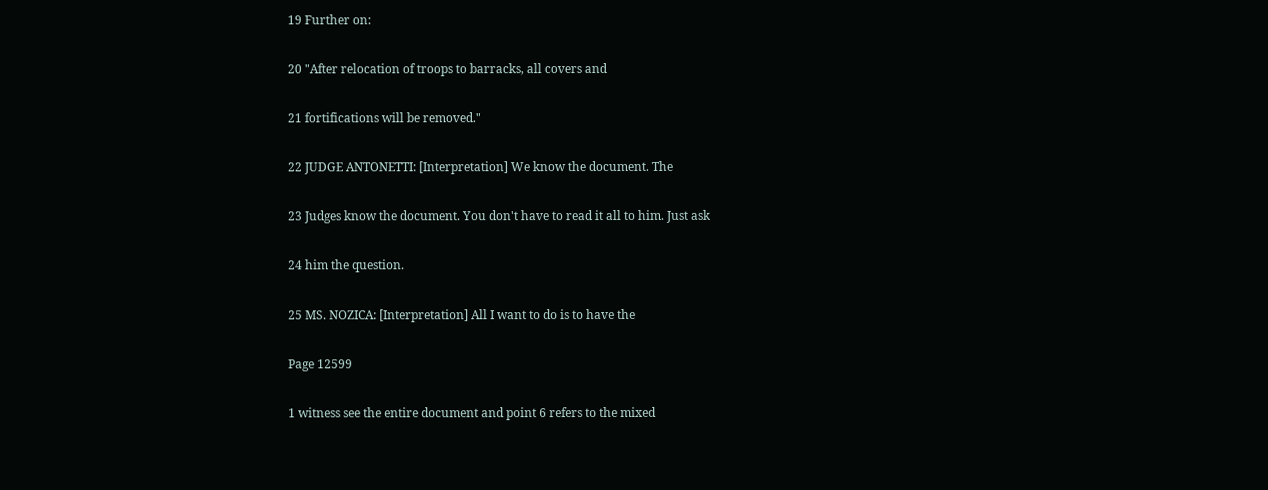19 Further on:

20 "After relocation of troops to barracks, all covers and

21 fortifications will be removed."

22 JUDGE ANTONETTI: [Interpretation] We know the document. The

23 Judges know the document. You don't have to read it all to him. Just ask

24 him the question.

25 MS. NOZICA: [Interpretation] All I want to do is to have the

Page 12599

1 witness see the entire document and point 6 refers to the mixed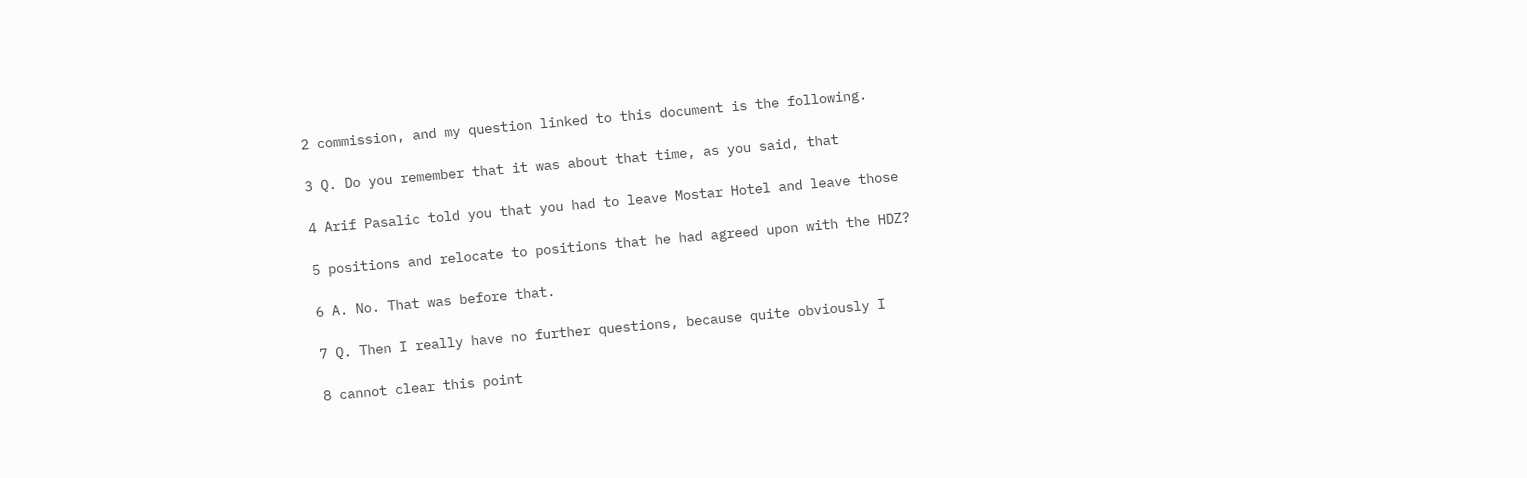2 commission, and my question linked to this document is the following.

3 Q. Do you remember that it was about that time, as you said, that

4 Arif Pasalic told you that you had to leave Mostar Hotel and leave those

5 positions and relocate to positions that he had agreed upon with the HDZ?

6 A. No. That was before that.

7 Q. Then I really have no further questions, because quite obviously I

8 cannot clear this point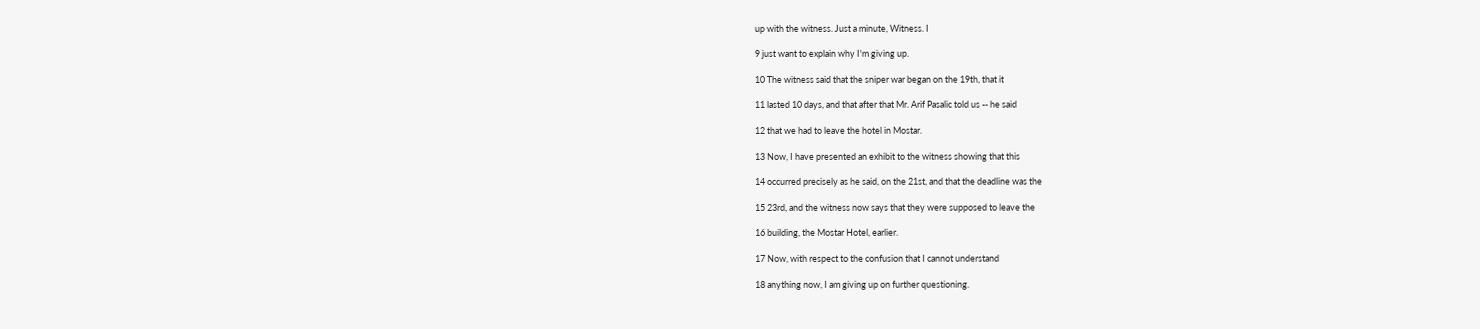up with the witness. Just a minute, Witness. I

9 just want to explain why I'm giving up.

10 The witness said that the sniper war began on the 19th, that it

11 lasted 10 days, and that after that Mr. Arif Pasalic told us -- he said

12 that we had to leave the hotel in Mostar.

13 Now, I have presented an exhibit to the witness showing that this

14 occurred precisely as he said, on the 21st, and that the deadline was the

15 23rd, and the witness now says that they were supposed to leave the

16 building, the Mostar Hotel, earlier.

17 Now, with respect to the confusion that I cannot understand

18 anything now, I am giving up on further questioning.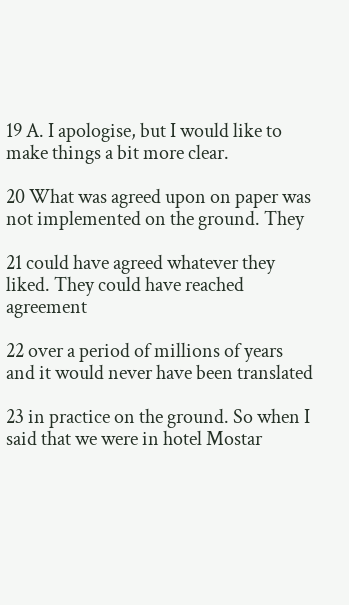19 A. I apologise, but I would like to make things a bit more clear.

20 What was agreed upon on paper was not implemented on the ground. They

21 could have agreed whatever they liked. They could have reached agreement

22 over a period of millions of years and it would never have been translated

23 in practice on the ground. So when I said that we were in hotel Mostar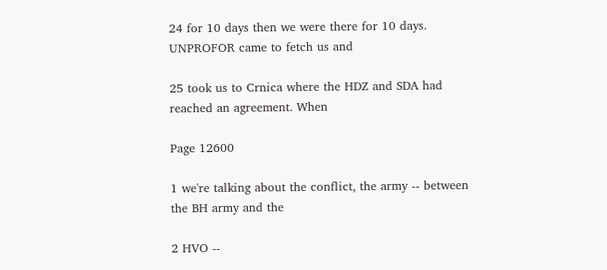24 for 10 days then we were there for 10 days. UNPROFOR came to fetch us and

25 took us to Crnica where the HDZ and SDA had reached an agreement. When

Page 12600

1 we're talking about the conflict, the army -- between the BH army and the

2 HVO --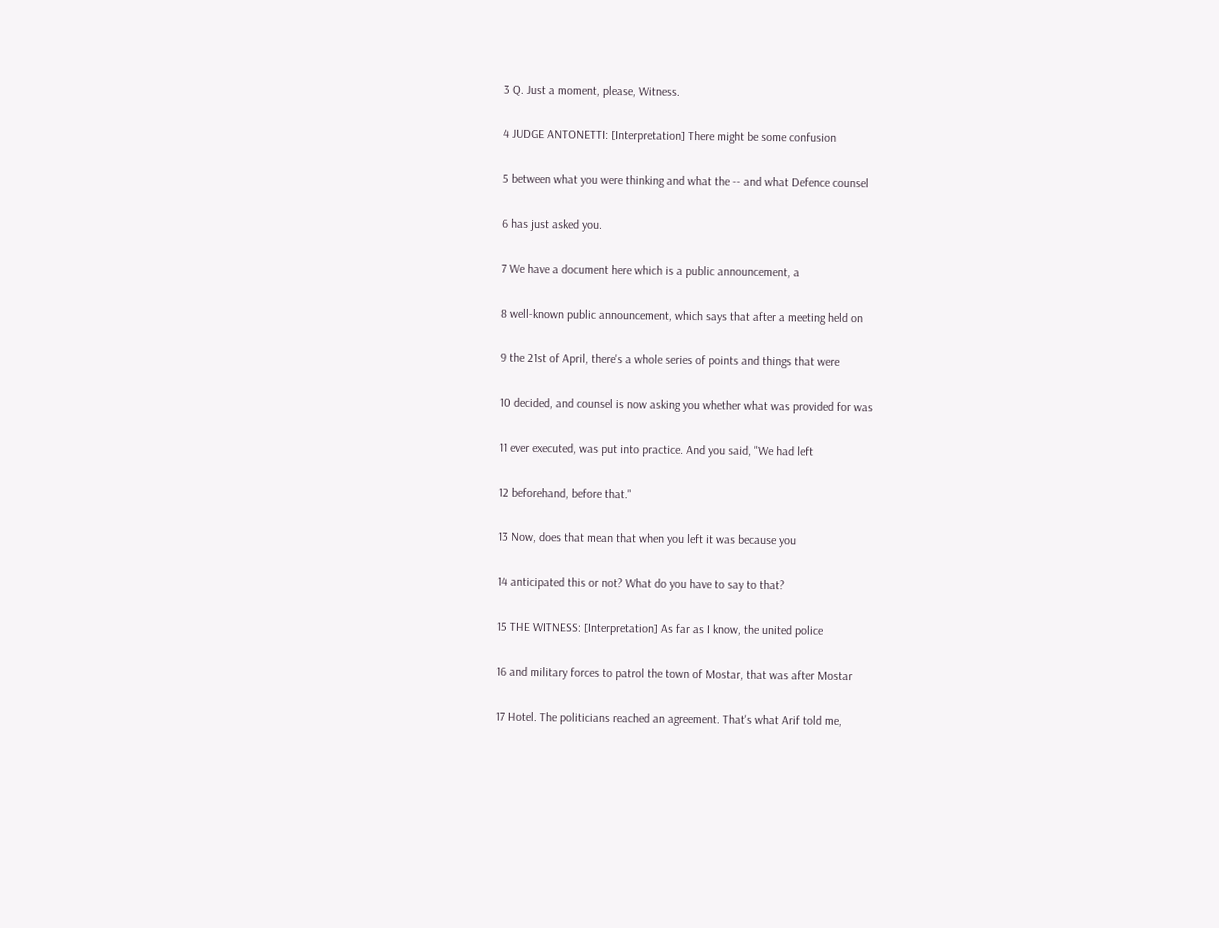3 Q. Just a moment, please, Witness.

4 JUDGE ANTONETTI: [Interpretation] There might be some confusion

5 between what you were thinking and what the -- and what Defence counsel

6 has just asked you.

7 We have a document here which is a public announcement, a

8 well-known public announcement, which says that after a meeting held on

9 the 21st of April, there's a whole series of points and things that were

10 decided, and counsel is now asking you whether what was provided for was

11 ever executed, was put into practice. And you said, "We had left

12 beforehand, before that."

13 Now, does that mean that when you left it was because you

14 anticipated this or not? What do you have to say to that?

15 THE WITNESS: [Interpretation] As far as I know, the united police

16 and military forces to patrol the town of Mostar, that was after Mostar

17 Hotel. The politicians reached an agreement. That's what Arif told me,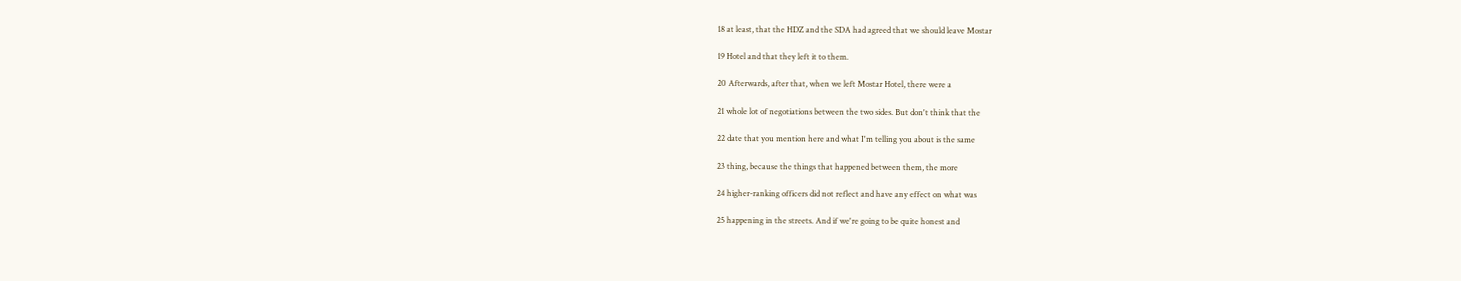18 at least, that the HDZ and the SDA had agreed that we should leave Mostar

19 Hotel and that they left it to them.

20 Afterwards, after that, when we left Mostar Hotel, there were a

21 whole lot of negotiations between the two sides. But don't think that the

22 date that you mention here and what I'm telling you about is the same

23 thing, because the things that happened between them, the more

24 higher-ranking officers did not reflect and have any effect on what was

25 happening in the streets. And if we're going to be quite honest and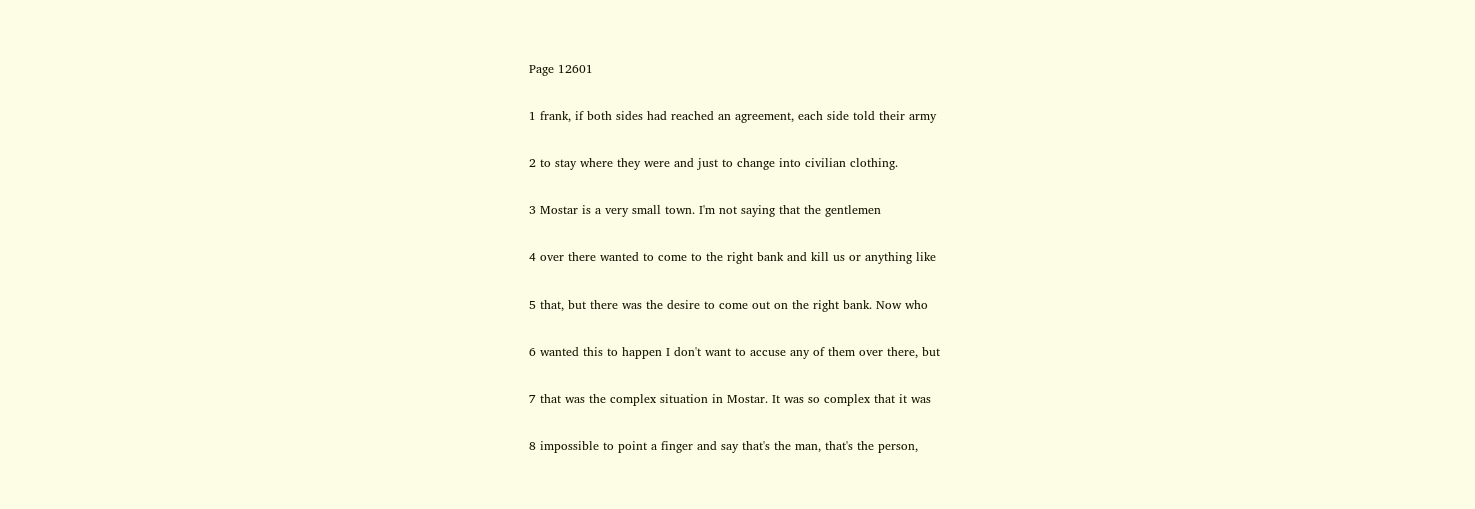Page 12601

1 frank, if both sides had reached an agreement, each side told their army

2 to stay where they were and just to change into civilian clothing.

3 Mostar is a very small town. I'm not saying that the gentlemen

4 over there wanted to come to the right bank and kill us or anything like

5 that, but there was the desire to come out on the right bank. Now who

6 wanted this to happen I don't want to accuse any of them over there, but

7 that was the complex situation in Mostar. It was so complex that it was

8 impossible to point a finger and say that's the man, that's the person,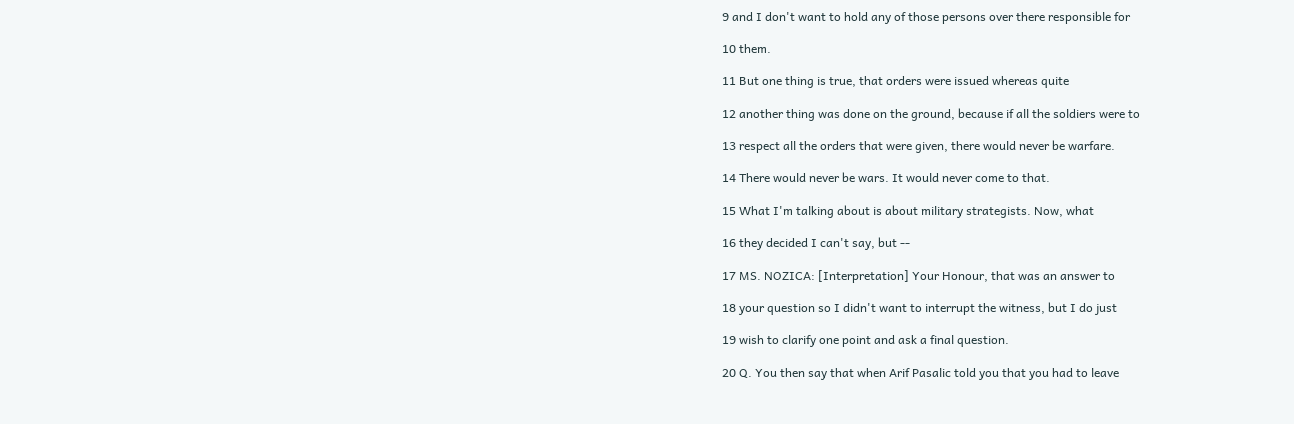9 and I don't want to hold any of those persons over there responsible for

10 them.

11 But one thing is true, that orders were issued whereas quite

12 another thing was done on the ground, because if all the soldiers were to

13 respect all the orders that were given, there would never be warfare.

14 There would never be wars. It would never come to that.

15 What I'm talking about is about military strategists. Now, what

16 they decided I can't say, but --

17 MS. NOZICA: [Interpretation] Your Honour, that was an answer to

18 your question so I didn't want to interrupt the witness, but I do just

19 wish to clarify one point and ask a final question.

20 Q. You then say that when Arif Pasalic told you that you had to leave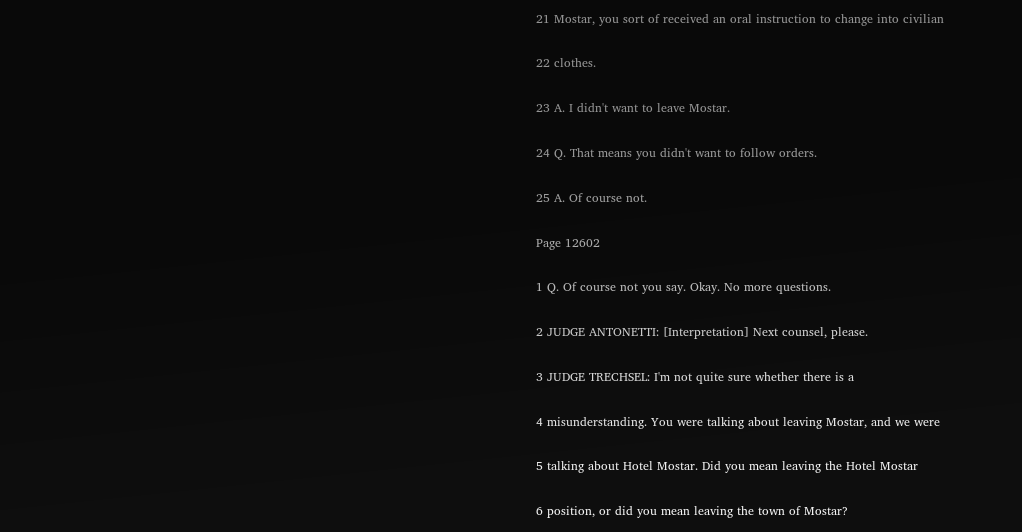21 Mostar, you sort of received an oral instruction to change into civilian

22 clothes.

23 A. I didn't want to leave Mostar.

24 Q. That means you didn't want to follow orders.

25 A. Of course not.

Page 12602

1 Q. Of course not you say. Okay. No more questions.

2 JUDGE ANTONETTI: [Interpretation] Next counsel, please.

3 JUDGE TRECHSEL: I'm not quite sure whether there is a

4 misunderstanding. You were talking about leaving Mostar, and we were

5 talking about Hotel Mostar. Did you mean leaving the Hotel Mostar

6 position, or did you mean leaving the town of Mostar?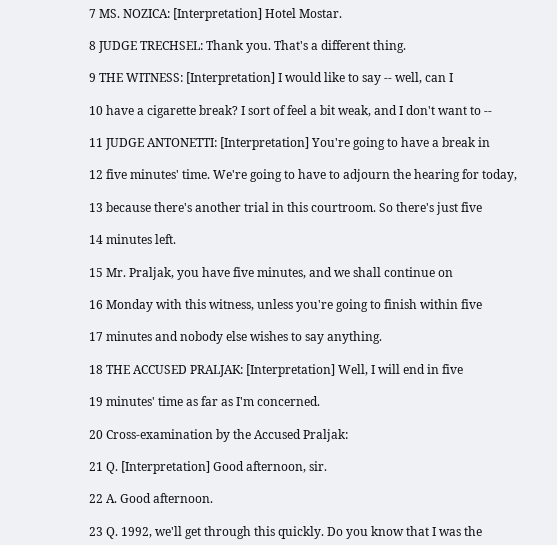7 MS. NOZICA: [Interpretation] Hotel Mostar.

8 JUDGE TRECHSEL: Thank you. That's a different thing.

9 THE WITNESS: [Interpretation] I would like to say -- well, can I

10 have a cigarette break? I sort of feel a bit weak, and I don't want to --

11 JUDGE ANTONETTI: [Interpretation] You're going to have a break in

12 five minutes' time. We're going to have to adjourn the hearing for today,

13 because there's another trial in this courtroom. So there's just five

14 minutes left.

15 Mr. Praljak, you have five minutes, and we shall continue on

16 Monday with this witness, unless you're going to finish within five

17 minutes and nobody else wishes to say anything.

18 THE ACCUSED PRALJAK: [Interpretation] Well, I will end in five

19 minutes' time as far as I'm concerned.

20 Cross-examination by the Accused Praljak:

21 Q. [Interpretation] Good afternoon, sir.

22 A. Good afternoon.

23 Q. 1992, we'll get through this quickly. Do you know that I was the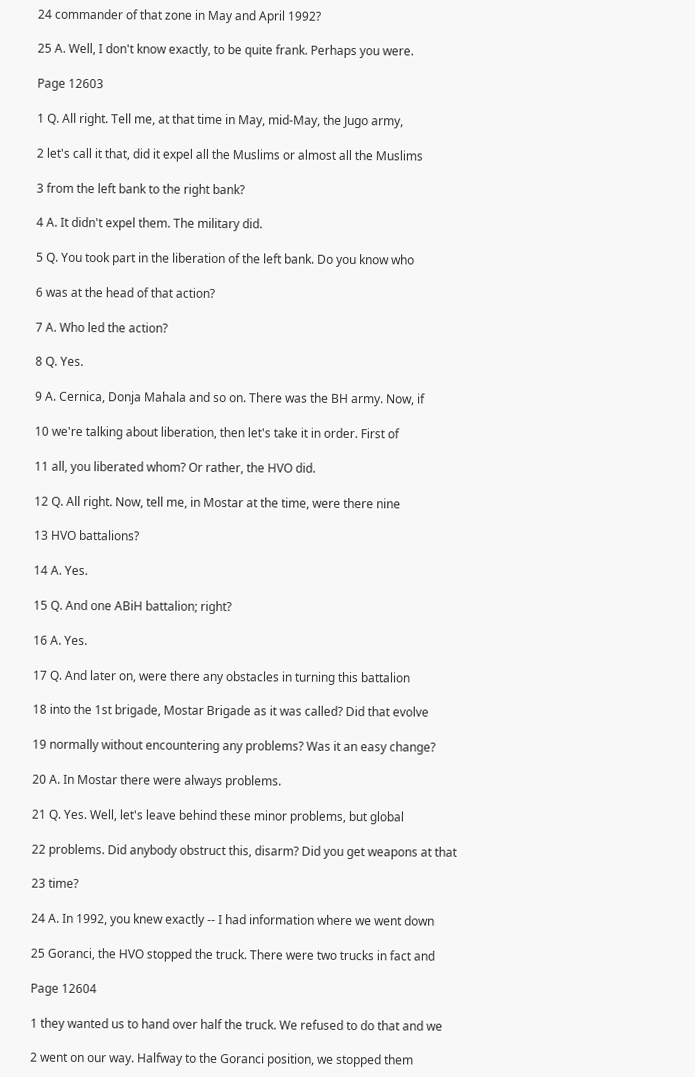24 commander of that zone in May and April 1992?

25 A. Well, I don't know exactly, to be quite frank. Perhaps you were.

Page 12603

1 Q. All right. Tell me, at that time in May, mid-May, the Jugo army,

2 let's call it that, did it expel all the Muslims or almost all the Muslims

3 from the left bank to the right bank?

4 A. It didn't expel them. The military did.

5 Q. You took part in the liberation of the left bank. Do you know who

6 was at the head of that action?

7 A. Who led the action?

8 Q. Yes.

9 A. Cernica, Donja Mahala and so on. There was the BH army. Now, if

10 we're talking about liberation, then let's take it in order. First of

11 all, you liberated whom? Or rather, the HVO did.

12 Q. All right. Now, tell me, in Mostar at the time, were there nine

13 HVO battalions?

14 A. Yes.

15 Q. And one ABiH battalion; right?

16 A. Yes.

17 Q. And later on, were there any obstacles in turning this battalion

18 into the 1st brigade, Mostar Brigade as it was called? Did that evolve

19 normally without encountering any problems? Was it an easy change?

20 A. In Mostar there were always problems.

21 Q. Yes. Well, let's leave behind these minor problems, but global

22 problems. Did anybody obstruct this, disarm? Did you get weapons at that

23 time?

24 A. In 1992, you knew exactly -- I had information where we went down

25 Goranci, the HVO stopped the truck. There were two trucks in fact and

Page 12604

1 they wanted us to hand over half the truck. We refused to do that and we

2 went on our way. Halfway to the Goranci position, we stopped them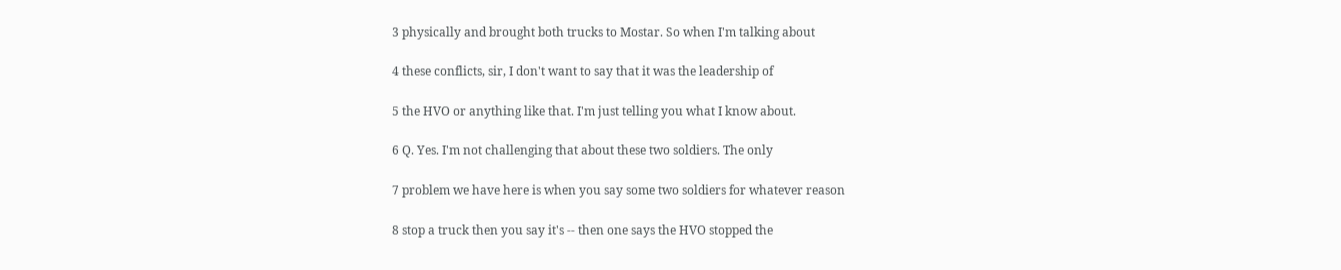3 physically and brought both trucks to Mostar. So when I'm talking about

4 these conflicts, sir, I don't want to say that it was the leadership of

5 the HVO or anything like that. I'm just telling you what I know about.

6 Q. Yes. I'm not challenging that about these two soldiers. The only

7 problem we have here is when you say some two soldiers for whatever reason

8 stop a truck then you say it's -- then one says the HVO stopped the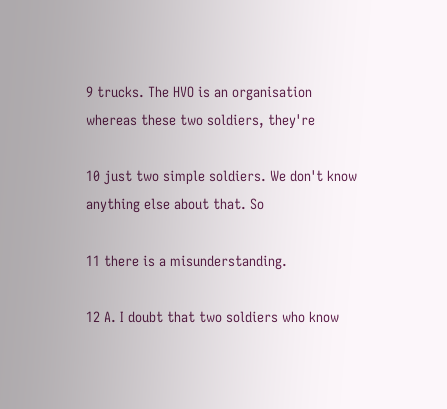9 trucks. The HVO is an organisation whereas these two soldiers, they're

10 just two simple soldiers. We don't know anything else about that. So

11 there is a misunderstanding.

12 A. I doubt that two soldiers who know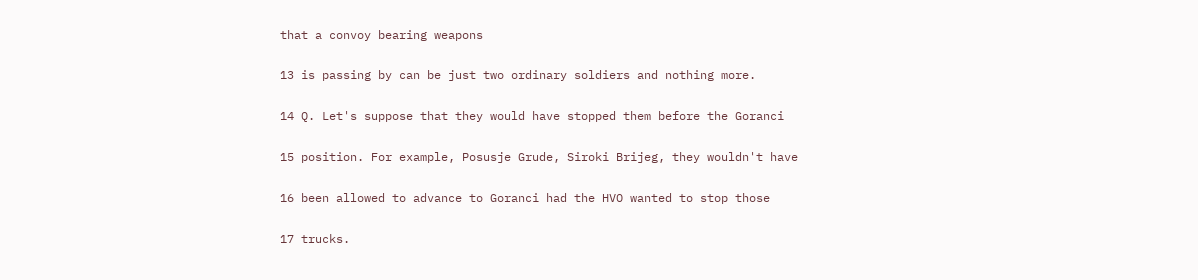that a convoy bearing weapons

13 is passing by can be just two ordinary soldiers and nothing more.

14 Q. Let's suppose that they would have stopped them before the Goranci

15 position. For example, Posusje Grude, Siroki Brijeg, they wouldn't have

16 been allowed to advance to Goranci had the HVO wanted to stop those

17 trucks.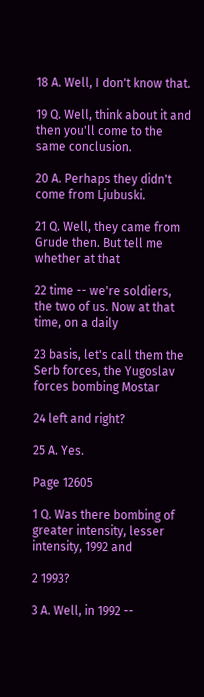18 A. Well, I don't know that.

19 Q. Well, think about it and then you'll come to the same conclusion.

20 A. Perhaps they didn't come from Ljubuski.

21 Q. Well, they came from Grude then. But tell me whether at that

22 time -- we're soldiers, the two of us. Now at that time, on a daily

23 basis, let's call them the Serb forces, the Yugoslav forces bombing Mostar

24 left and right?

25 A. Yes.

Page 12605

1 Q. Was there bombing of greater intensity, lesser intensity, 1992 and

2 1993?

3 A. Well, in 1992 --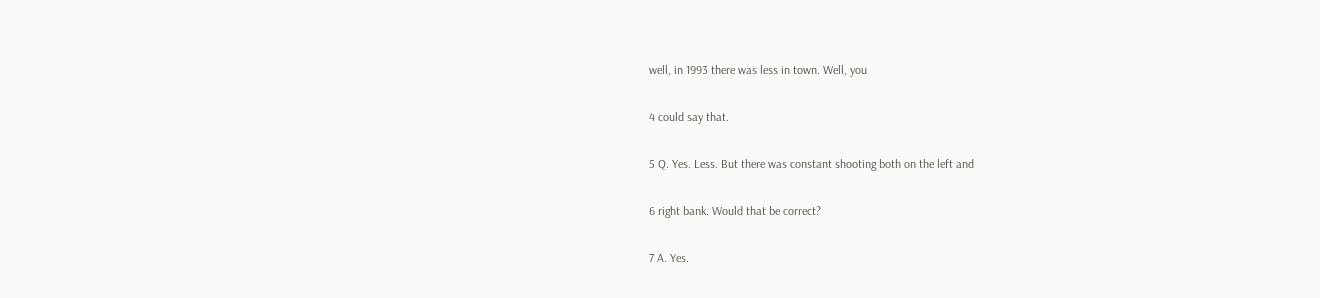well, in 1993 there was less in town. Well, you

4 could say that.

5 Q. Yes. Less. But there was constant shooting both on the left and

6 right bank. Would that be correct?

7 A. Yes.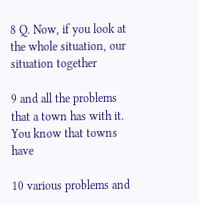8 Q. Now, if you look at the whole situation, our situation together

9 and all the problems that a town has with it. You know that towns have

10 various problems and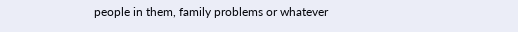people in them, family problems or whatever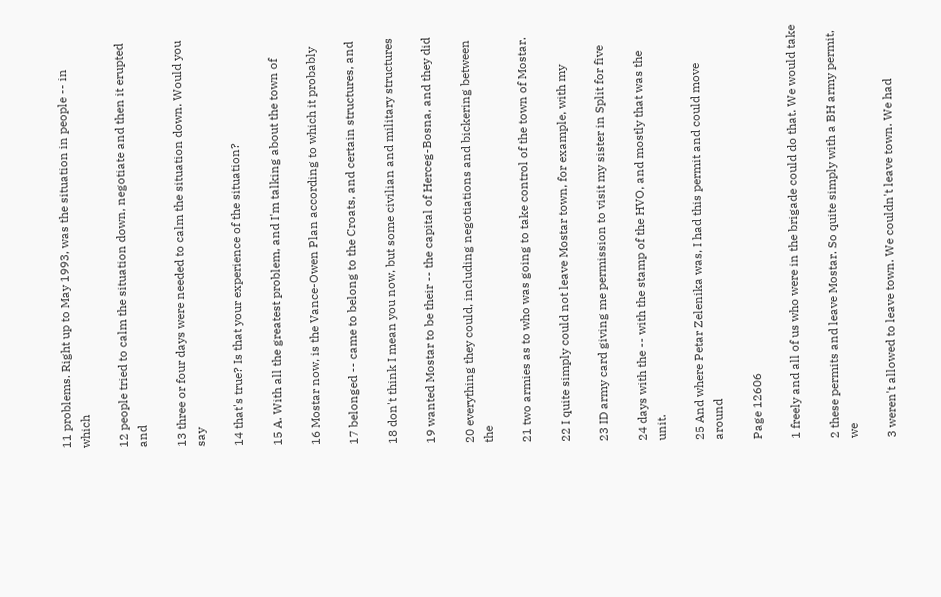11 problems. Right up to May 1993, was the situation in people -- in which

12 people tried to calm the situation down, negotiate and then it erupted and

13 three or four days were needed to calm the situation down. Would you say

14 that's true? Is that your experience of the situation?

15 A. With all the greatest problem, and I'm talking about the town of

16 Mostar now, is the Vance-Owen Plan according to which it probably

17 belonged -- came to belong to the Croats, and certain structures, and

18 don't think I mean you now, but some civilian and military structures

19 wanted Mostar to be their -- the capital of Herceg-Bosna, and they did

20 everything they could, including negotiations and bickering between the

21 two armies as to who was going to take control of the town of Mostar.

22 I quite simply could not leave Mostar town, for example, with my

23 ID army card giving me permission to visit my sister in Split for five

24 days with the -- with the stamp of the HVO, and mostly that was the unit.

25 And where Petar Zelenika was, I had this permit and could move around

Page 12606

1 freely and all of us who were in the brigade could do that. We would take

2 these permits and leave Mostar. So quite simply with a BH army permit, we

3 weren't allowed to leave town. We couldn't leave town. We had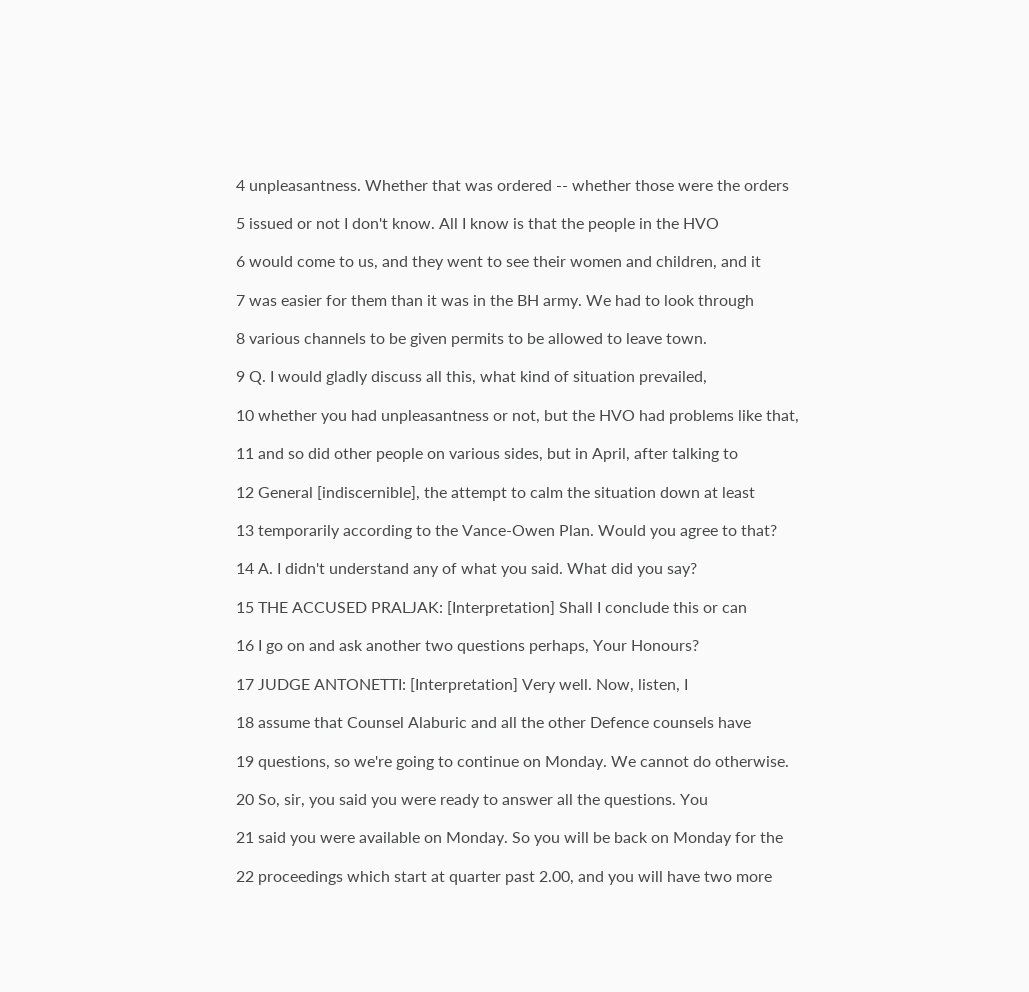4 unpleasantness. Whether that was ordered -- whether those were the orders

5 issued or not I don't know. All I know is that the people in the HVO

6 would come to us, and they went to see their women and children, and it

7 was easier for them than it was in the BH army. We had to look through

8 various channels to be given permits to be allowed to leave town.

9 Q. I would gladly discuss all this, what kind of situation prevailed,

10 whether you had unpleasantness or not, but the HVO had problems like that,

11 and so did other people on various sides, but in April, after talking to

12 General [indiscernible], the attempt to calm the situation down at least

13 temporarily according to the Vance-Owen Plan. Would you agree to that?

14 A. I didn't understand any of what you said. What did you say?

15 THE ACCUSED PRALJAK: [Interpretation] Shall I conclude this or can

16 I go on and ask another two questions perhaps, Your Honours?

17 JUDGE ANTONETTI: [Interpretation] Very well. Now, listen, I

18 assume that Counsel Alaburic and all the other Defence counsels have

19 questions, so we're going to continue on Monday. We cannot do otherwise.

20 So, sir, you said you were ready to answer all the questions. You

21 said you were available on Monday. So you will be back on Monday for the

22 proceedings which start at quarter past 2.00, and you will have two more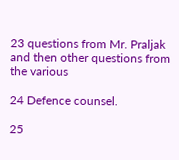23 questions from Mr. Praljak and then other questions from the various

24 Defence counsel.

25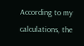According to my calculations, the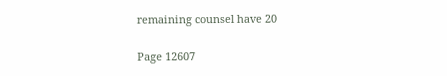remaining counsel have 20

Page 12607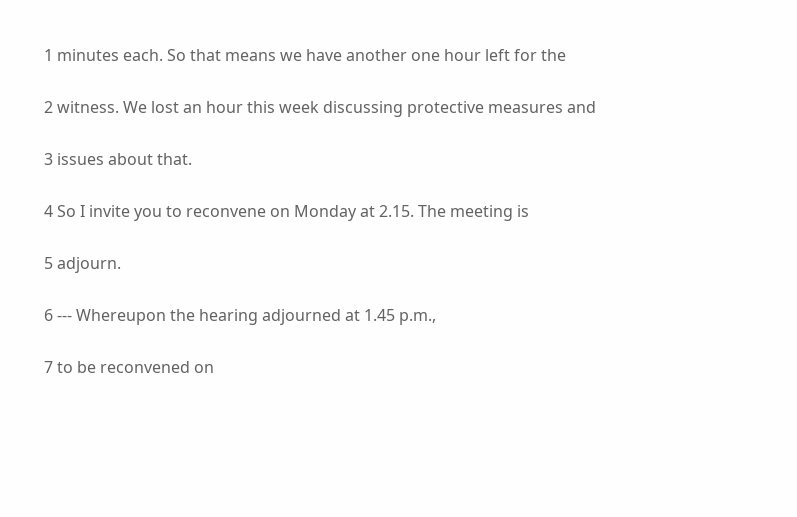1 minutes each. So that means we have another one hour left for the

2 witness. We lost an hour this week discussing protective measures and

3 issues about that.

4 So I invite you to reconvene on Monday at 2.15. The meeting is

5 adjourn.

6 --- Whereupon the hearing adjourned at 1.45 p.m.,

7 to be reconvened on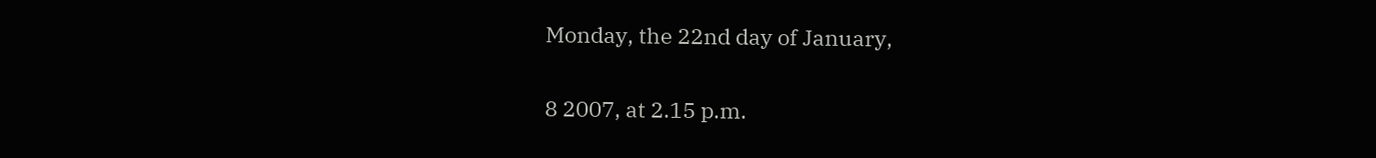Monday, the 22nd day of January,

8 2007, at 2.15 p.m.